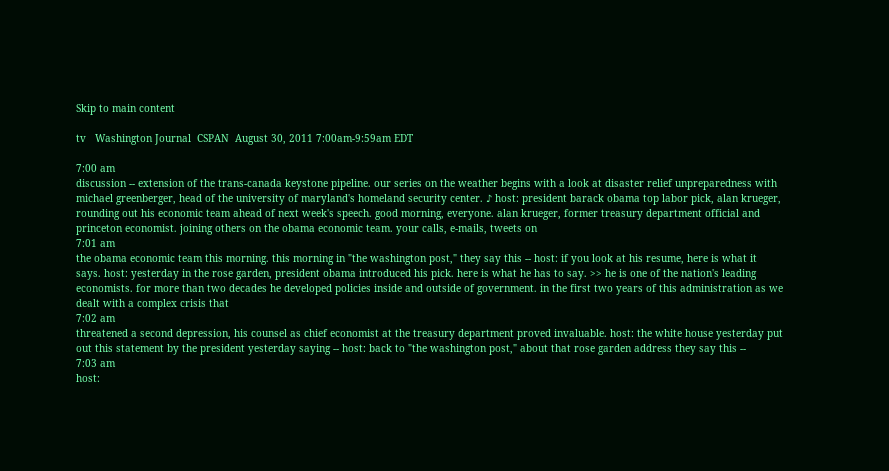Skip to main content

tv   Washington Journal  CSPAN  August 30, 2011 7:00am-9:59am EDT

7:00 am
discussion -- extension of the trans-canada keystone pipeline. our series on the weather begins with a look at disaster relief unpreparedness with michael greenberger, head of the university of maryland's homeland security center. ♪ host: president barack obama top labor pick, alan krueger, rounding out his economic team ahead of next week's speech. good morning, everyone. alan krueger, former treasury department official and princeton economist. joining others on the obama economic team. your calls, e-mails, tweets on
7:01 am
the obama economic team this morning. this morning in "the washington post," they say this -- host: if you look at his resume, here is what it says. host: yesterday in the rose garden, president obama introduced his pick. here is what he has to say. >> he is one of the nation's leading economists. for more than two decades he developed policies inside and outside of government. in the first two years of this administration as we dealt with a complex crisis that
7:02 am
threatened a second depression, his counsel as chief economist at the treasury department proved invaluable. host: the white house yesterday put out this statement by the president yesterday saying -- host: back to "the washington post," about that rose garden address they say this --
7:03 am
host: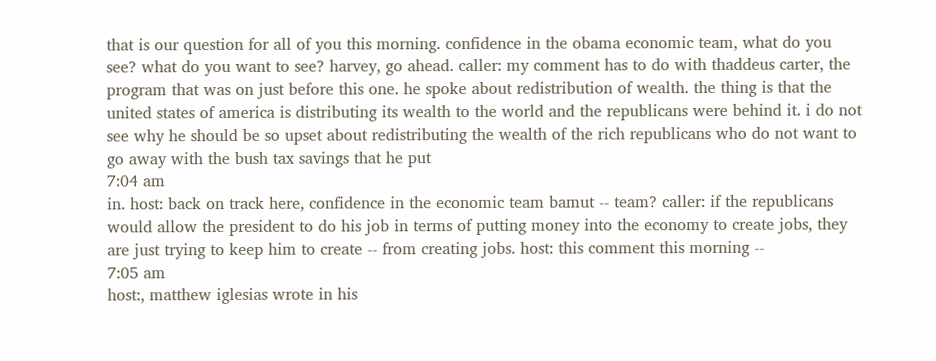that is our question for all of you this morning. confidence in the obama economic team, what do you see? what do you want to see? harvey, go ahead. caller: my comment has to do with thaddeus carter, the program that was on just before this one. he spoke about redistribution of wealth. the thing is that the united states of america is distributing its wealth to the world and the republicans were behind it. i do not see why he should be so upset about redistributing the wealth of the rich republicans who do not want to go away with the bush tax savings that he put
7:04 am
in. host: back on track here, confidence in the economic team bamut -- team? caller: if the republicans would allow the president to do his job in terms of putting money into the economy to create jobs, they are just trying to keep him to create -- from creating jobs. host: this comment this morning --
7:05 am
host:, matthew iglesias wrote in his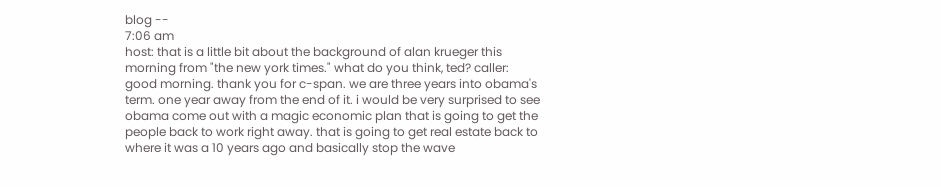blog --
7:06 am
host: that is a little bit about the background of alan krueger this morning from "the new york times." what do you think, ted? caller: good morning. thank you for c-span. we are three years into obama's term. one year away from the end of it. i would be very surprised to see obama come out with a magic economic plan that is going to get the people back to work right away. that is going to get real estate back to where it was a 10 years ago and basically stop the wave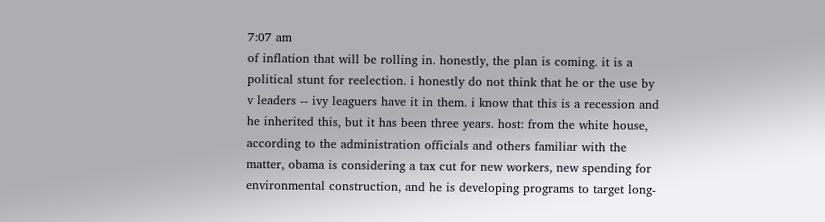7:07 am
of inflation that will be rolling in. honestly, the plan is coming. it is a political stunt for reelection. i honestly do not think that he or the use by v leaders -- ivy leaguers have it in them. i know that this is a recession and he inherited this, but it has been three years. host: from the white house, according to the administration officials and others familiar with the matter, obama is considering a tax cut for new workers, new spending for environmental construction, and he is developing programs to target long-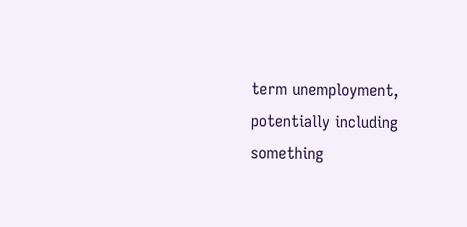term unemployment, potentially including something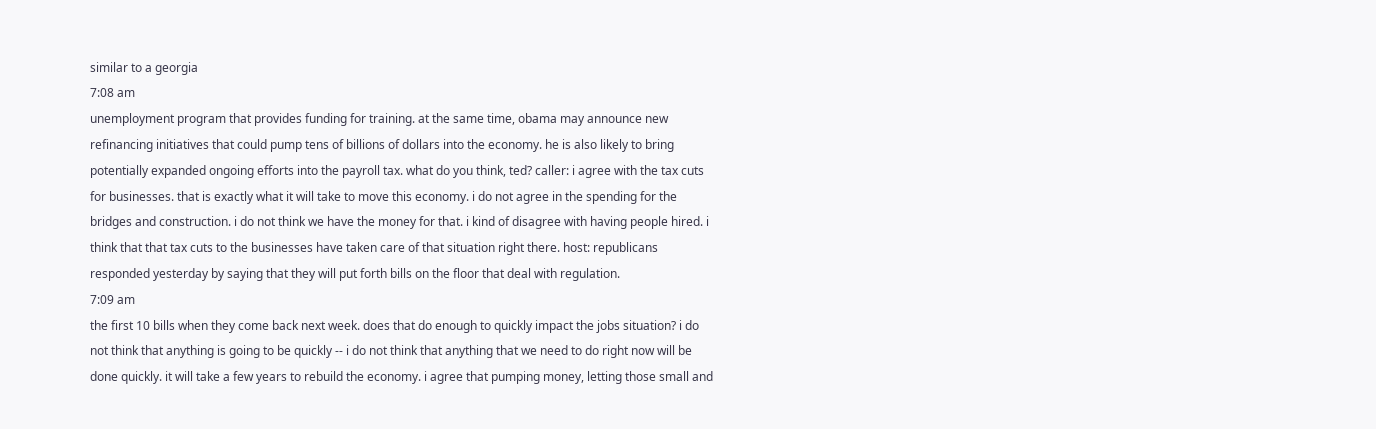similar to a georgia
7:08 am
unemployment program that provides funding for training. at the same time, obama may announce new refinancing initiatives that could pump tens of billions of dollars into the economy. he is also likely to bring potentially expanded ongoing efforts into the payroll tax. what do you think, ted? caller: i agree with the tax cuts for businesses. that is exactly what it will take to move this economy. i do not agree in the spending for the bridges and construction. i do not think we have the money for that. i kind of disagree with having people hired. i think that that tax cuts to the businesses have taken care of that situation right there. host: republicans responded yesterday by saying that they will put forth bills on the floor that deal with regulation.
7:09 am
the first 10 bills when they come back next week. does that do enough to quickly impact the jobs situation? i do not think that anything is going to be quickly -- i do not think that anything that we need to do right now will be done quickly. it will take a few years to rebuild the economy. i agree that pumping money, letting those small and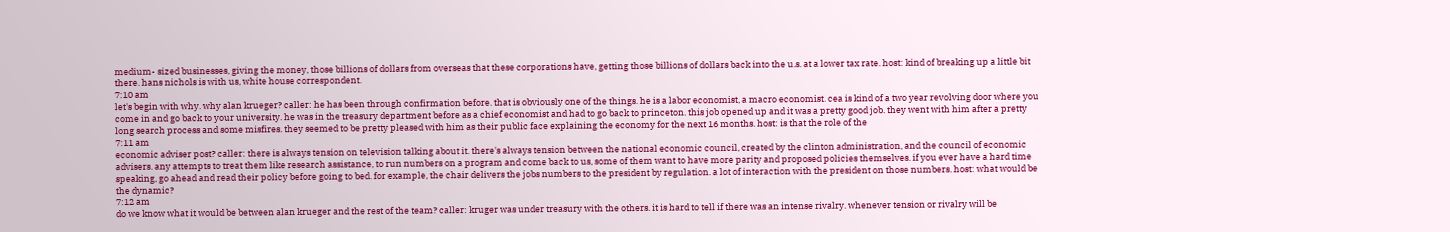medium- sized businesses, giving the money, those billions of dollars from overseas that these corporations have, getting those billions of dollars back into the u.s. at a lower tax rate. host: kind of breaking up a little bit there. hans nichols is with us, white house correspondent.
7:10 am
let's begin with why. why alan krueger? caller: he has been through confirmation before. that is obviously one of the things. he is a labor economist, a macro economist. cea is kind of a two year revolving door where you come in and go back to your university. he was in the treasury department before as a chief economist and had to go back to princeton. this job opened up and it was a pretty good job. they went with him after a pretty long search process and some misfires. they seemed to be pretty pleased with him as their public face explaining the economy for the next 16 months. host: is that the role of the
7:11 am
economic adviser post? caller: there is always tension on television talking about it. there's always tension between the national economic council, created by the clinton administration, and the council of economic advisers. any attempts to treat them like research assistance, to run numbers on a program and come back to us, some of them want to have more parity and proposed policies themselves. if you ever have a hard time speaking, go ahead and read their policy before going to bed. for example, the chair delivers the jobs numbers to the president by regulation. a lot of interaction with the president on those numbers. host: what would be the dynamic?
7:12 am
do we know what it would be between alan krueger and the rest of the team? caller: kruger was under treasury with the others. it is hard to tell if there was an intense rivalry. whenever tension or rivalry will be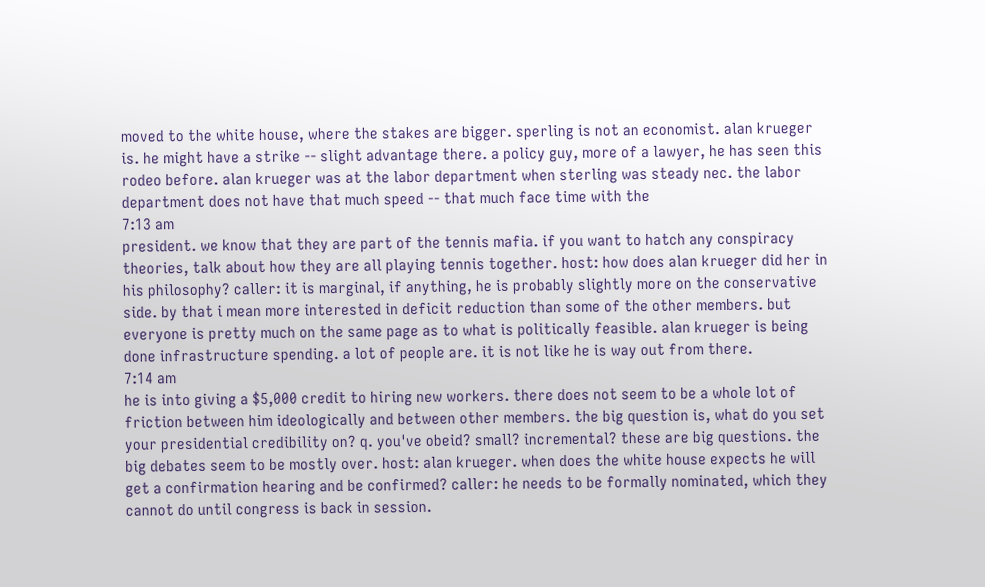moved to the white house, where the stakes are bigger. sperling is not an economist. alan krueger is. he might have a strike -- slight advantage there. a policy guy, more of a lawyer, he has seen this rodeo before. alan krueger was at the labor department when sterling was steady nec. the labor department does not have that much speed -- that much face time with the
7:13 am
president. we know that they are part of the tennis mafia. if you want to hatch any conspiracy theories, talk about how they are all playing tennis together. host: how does alan krueger did her in his philosophy? caller: it is marginal, if anything, he is probably slightly more on the conservative side. by that i mean more interested in deficit reduction than some of the other members. but everyone is pretty much on the same page as to what is politically feasible. alan krueger is being done infrastructure spending. a lot of people are. it is not like he is way out from there.
7:14 am
he is into giving a $5,000 credit to hiring new workers. there does not seem to be a whole lot of friction between him ideologically and between other members. the big question is, what do you set your presidential credibility on? q. you've obeid? small? incremental? these are big questions. the big debates seem to be mostly over. host: alan krueger. when does the white house expects he will get a confirmation hearing and be confirmed? caller: he needs to be formally nominated, which they cannot do until congress is back in session.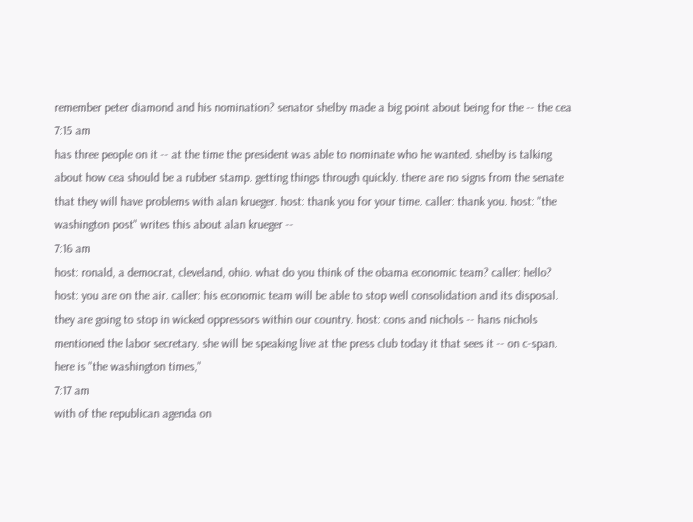remember peter diamond and his nomination? senator shelby made a big point about being for the -- the cea
7:15 am
has three people on it -- at the time the president was able to nominate who he wanted. shelby is talking about how cea should be a rubber stamp. getting things through quickly. there are no signs from the senate that they will have problems with alan krueger. host: thank you for your time. caller: thank you. host: "the washington post" writes this about alan krueger --
7:16 am
host: ronald, a democrat, cleveland, ohio. what do you think of the obama economic team? caller: hello? host: you are on the air. caller: his economic team will be able to stop well consolidation and its disposal. they are going to stop in wicked oppressors within our country. host: cons and nichols -- hans nichols mentioned the labor secretary. she will be speaking live at the press club today it that sees it -- on c-span. here is "the washington times,"
7:17 am
with of the republican agenda on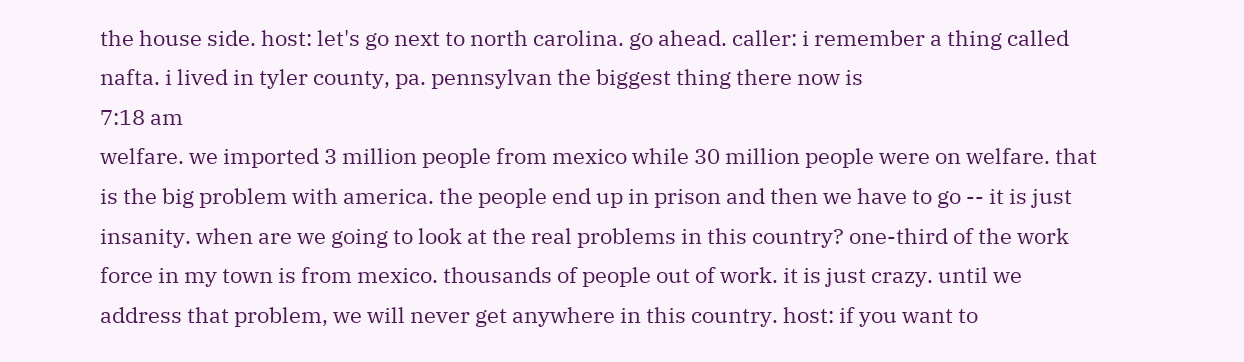the house side. host: let's go next to north carolina. go ahead. caller: i remember a thing called nafta. i lived in tyler county, pa. pennsylvan the biggest thing there now is
7:18 am
welfare. we imported 3 million people from mexico while 30 million people were on welfare. that is the big problem with america. the people end up in prison and then we have to go -- it is just insanity. when are we going to look at the real problems in this country? one-third of the work force in my town is from mexico. thousands of people out of work. it is just crazy. until we address that problem, we will never get anywhere in this country. host: if you want to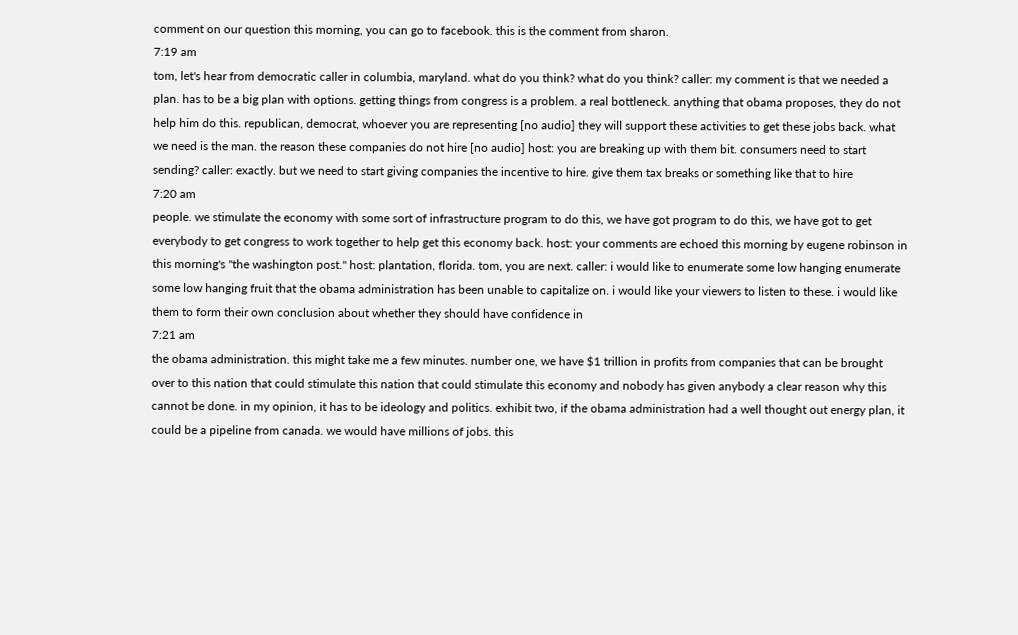comment on our question this morning, you can go to facebook. this is the comment from sharon.
7:19 am
tom, let's hear from democratic caller in columbia, maryland. what do you think? what do you think? caller: my comment is that we needed a plan. has to be a big plan with options. getting things from congress is a problem. a real bottleneck. anything that obama proposes, they do not help him do this. republican, democrat, whoever you are representing [no audio] they will support these activities to get these jobs back. what we need is the man. the reason these companies do not hire [no audio] host: you are breaking up with them bit. consumers need to start sending? caller: exactly. but we need to start giving companies the incentive to hire. give them tax breaks or something like that to hire
7:20 am
people. we stimulate the economy with some sort of infrastructure program to do this, we have got program to do this, we have got to get everybody to get congress to work together to help get this economy back. host: your comments are echoed this morning by eugene robinson in this morning's "the washington post." host: plantation, florida. tom, you are next. caller: i would like to enumerate some low hanging enumerate some low hanging fruit that the obama administration has been unable to capitalize on. i would like your viewers to listen to these. i would like them to form their own conclusion about whether they should have confidence in
7:21 am
the obama administration. this might take me a few minutes. number one, we have $1 trillion in profits from companies that can be brought over to this nation that could stimulate this nation that could stimulate this economy and nobody has given anybody a clear reason why this cannot be done. in my opinion, it has to be ideology and politics. exhibit two, if the obama administration had a well thought out energy plan, it could be a pipeline from canada. we would have millions of jobs. this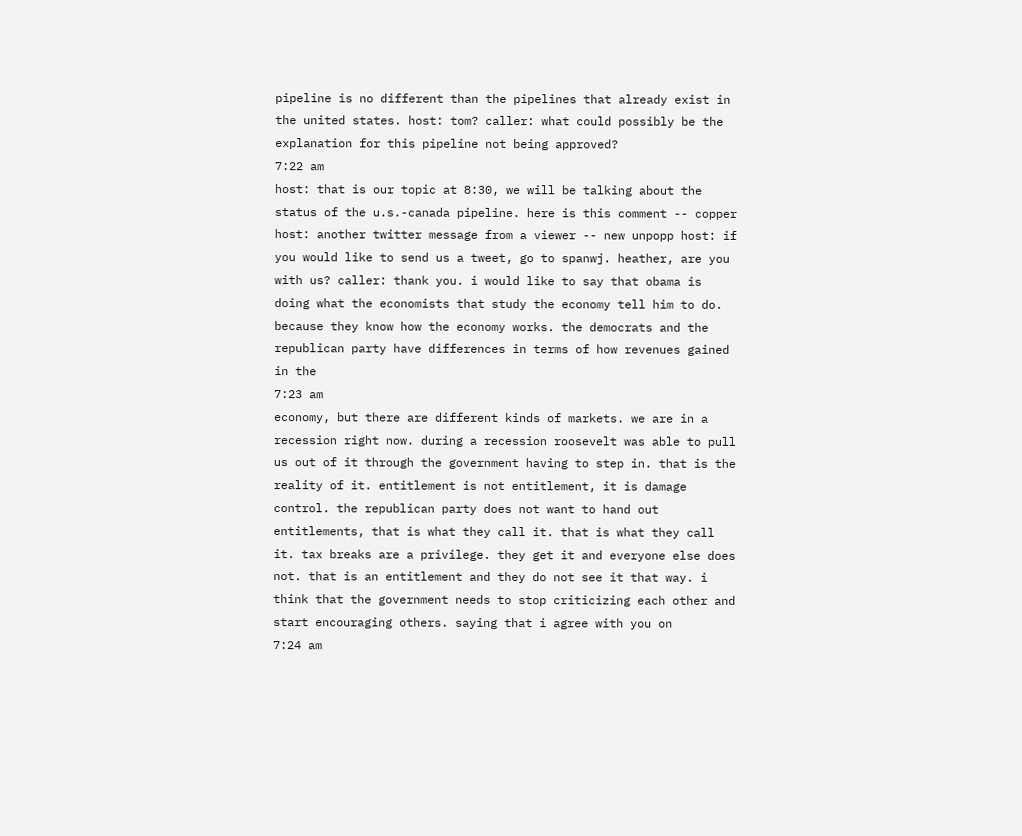pipeline is no different than the pipelines that already exist in the united states. host: tom? caller: what could possibly be the explanation for this pipeline not being approved?
7:22 am
host: that is our topic at 8:30, we will be talking about the status of the u.s.-canada pipeline. here is this comment -- copper host: another twitter message from a viewer -- new unpopp host: if you would like to send us a tweet, go to spanwj. heather, are you with us? caller: thank you. i would like to say that obama is doing what the economists that study the economy tell him to do. because they know how the economy works. the democrats and the republican party have differences in terms of how revenues gained in the
7:23 am
economy, but there are different kinds of markets. we are in a recession right now. during a recession roosevelt was able to pull us out of it through the government having to step in. that is the reality of it. entitlement is not entitlement, it is damage control. the republican party does not want to hand out entitlements, that is what they call it. that is what they call it. tax breaks are a privilege. they get it and everyone else does not. that is an entitlement and they do not see it that way. i think that the government needs to stop criticizing each other and start encouraging others. saying that i agree with you on
7:24 am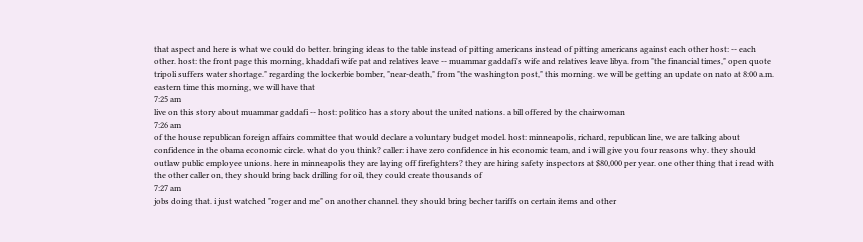that aspect and here is what we could do better. bringing ideas to the table instead of pitting americans instead of pitting americans against each other host: -- each other. host: the front page this morning, khaddafi wife pat and relatives leave -- muammar gaddafi's wife and relatives leave libya. from "the financial times," open quote tripoli suffers water shortage." regarding the lockerbie bomber, "near-death," from "the washington post," this morning. we will be getting an update on nato at 8:00 a.m. eastern time this morning, we will have that
7:25 am
live on this story about muammar gaddafi -- host: politico has a story about the united nations. a bill offered by the chairwoman
7:26 am
of the house republican foreign affairs committee that would declare a voluntary budget model. host: minneapolis, richard, republican line, we are talking about confidence in the obama economic circle. what do you think? caller: i have zero confidence in his economic team, and i will give you four reasons why. they should outlaw public employee unions. here in minneapolis they are laying off firefighters? they are hiring safety inspectors at $80,000 per year. one other thing that i read with the other caller on, they should bring back drilling for oil, they could create thousands of
7:27 am
jobs doing that. i just watched "roger and me" on another channel. they should bring becher tariffs on certain items and other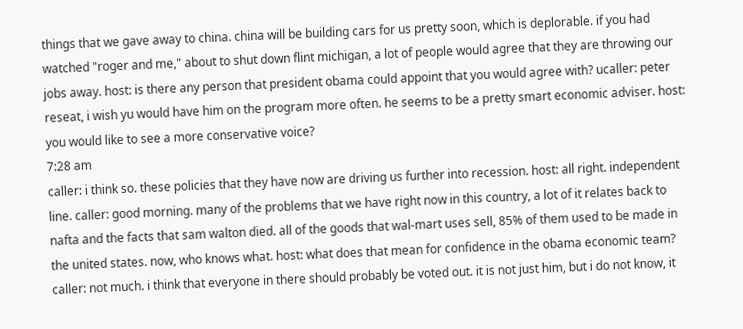things that we gave away to china. china will be building cars for us pretty soon, which is deplorable. if you had watched "roger and me," about to shut down flint michigan, a lot of people would agree that they are throwing our jobs away. host: is there any person that president obama could appoint that you would agree with? ucaller: peter reseat, i wish yu would have him on the program more often. he seems to be a pretty smart economic adviser. host: you would like to see a more conservative voice?
7:28 am
caller: i think so. these policies that they have now are driving us further into recession. host: all right. independent line. caller: good morning. many of the problems that we have right now in this country, a lot of it relates back to nafta and the facts that sam walton died. all of the goods that wal-mart uses sell, 85% of them used to be made in the united states. now, who knows what. host: what does that mean for confidence in the obama economic team? caller: not much. i think that everyone in there should probably be voted out. it is not just him, but i do not know, it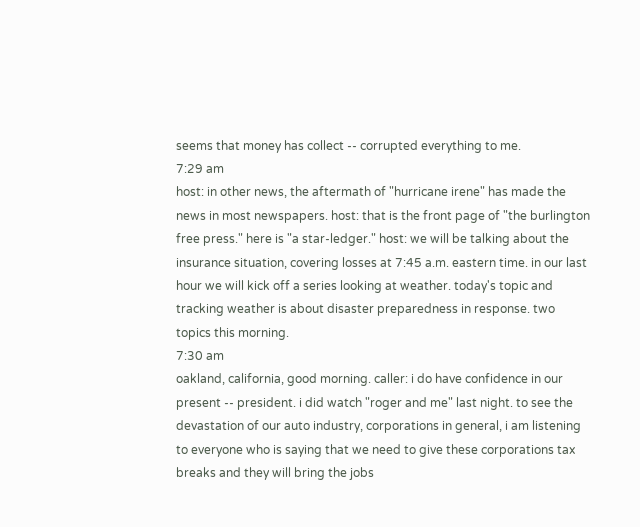seems that money has collect -- corrupted everything to me.
7:29 am
host: in other news, the aftermath of "hurricane irene" has made the news in most newspapers. host: that is the front page of "the burlington free press." here is "a star-ledger." host: we will be talking about the insurance situation, covering losses at 7:45 a.m. eastern time. in our last hour we will kick off a series looking at weather. today's topic and tracking weather is about disaster preparedness in response. two topics this morning.
7:30 am
oakland, california, good morning. caller: i do have confidence in our present -- president. i did watch "roger and me" last night. to see the devastation of our auto industry, corporations in general, i am listening to everyone who is saying that we need to give these corporations tax breaks and they will bring the jobs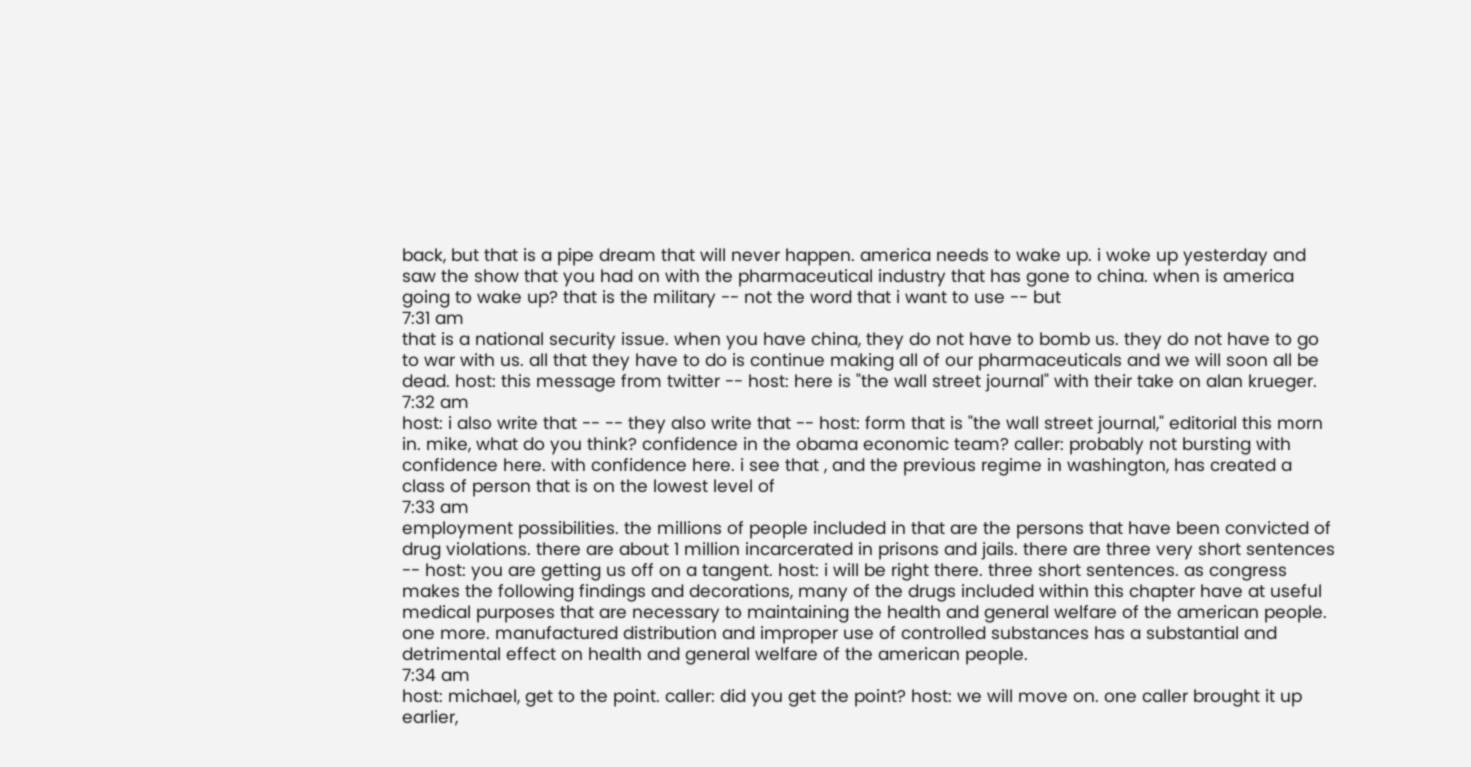back, but that is a pipe dream that will never happen. america needs to wake up. i woke up yesterday and saw the show that you had on with the pharmaceutical industry that has gone to china. when is america going to wake up? that is the military -- not the word that i want to use -- but
7:31 am
that is a national security issue. when you have china, they do not have to bomb us. they do not have to go to war with us. all that they have to do is continue making all of our pharmaceuticals and we will soon all be dead. host: this message from twitter -- host: here is "the wall street journal" with their take on alan krueger.
7:32 am
host: i also write that -- -- they also write that -- host: form that is "the wall street journal," editorial this morn in. mike, what do you think? confidence in the obama economic team? caller: probably not bursting with confidence here. with confidence here. i see that , and the previous regime in washington, has created a class of person that is on the lowest level of
7:33 am
employment possibilities. the millions of people included in that are the persons that have been convicted of drug violations. there are about 1 million incarcerated in prisons and jails. there are three very short sentences -- host: you are getting us off on a tangent. host: i will be right there. three short sentences. as congress makes the following findings and decorations, many of the drugs included within this chapter have at useful medical purposes that are necessary to maintaining the health and general welfare of the american people. one more. manufactured distribution and improper use of controlled substances has a substantial and detrimental effect on health and general welfare of the american people.
7:34 am
host: michael, get to the point. caller: did you get the point? host: we will move on. one caller brought it up earlier,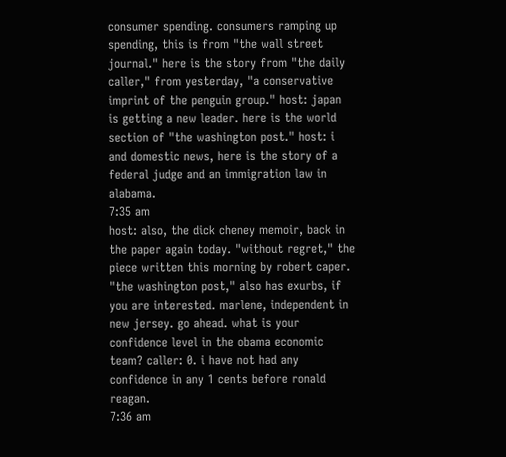consumer spending. consumers ramping up spending, this is from "the wall street journal." here is the story from "the daily caller," from yesterday, "a conservative imprint of the penguin group." host: japan is getting a new leader. here is the world section of "the washington post." host: i and domestic news, here is the story of a federal judge and an immigration law in alabama.
7:35 am
host: also, the dick cheney memoir, back in the paper again today. "without regret," the piece written this morning by robert caper. "the washington post," also has exurbs, if you are interested. marlene, independent in new jersey. go ahead. what is your confidence level in the obama economic team? caller: 0. i have not had any confidence in any 1 cents before ronald reagan.
7:36 am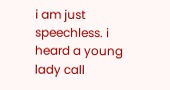i am just speechless. i heard a young lady call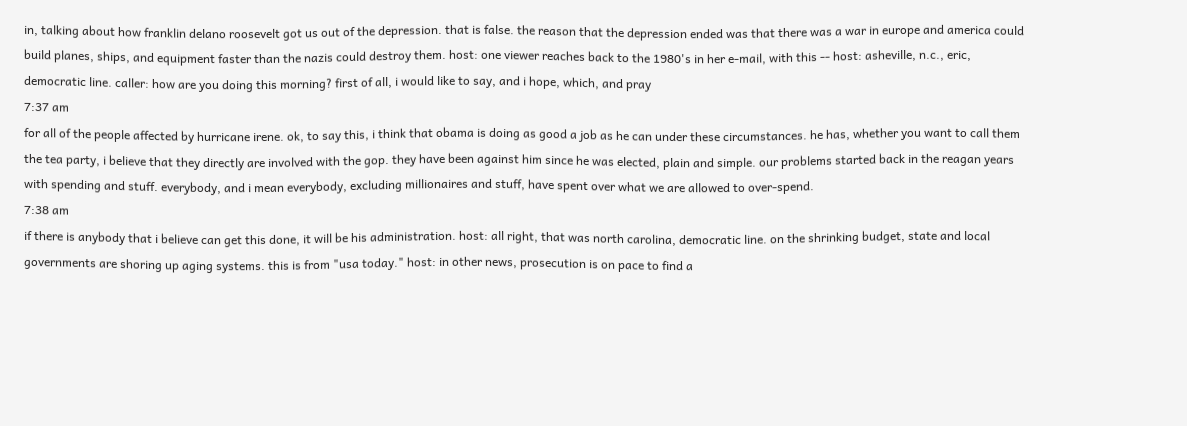in, talking about how franklin delano roosevelt got us out of the depression. that is false. the reason that the depression ended was that there was a war in europe and america could build planes, ships, and equipment faster than the nazis could destroy them. host: one viewer reaches back to the 1980's in her e-mail, with this -- host: asheville, n.c., eric, democratic line. caller: how are you doing this morning? first of all, i would like to say, and i hope, which, and pray
7:37 am
for all of the people affected by hurricane irene. ok, to say this, i think that obama is doing as good a job as he can under these circumstances. he has, whether you want to call them the tea party, i believe that they directly are involved with the gop. they have been against him since he was elected, plain and simple. our problems started back in the reagan years with spending and stuff. everybody, and i mean everybody, excluding millionaires and stuff, have spent over what we are allowed to over-spend.
7:38 am
if there is anybody that i believe can get this done, it will be his administration. host: all right, that was north carolina, democratic line. on the shrinking budget, state and local governments are shoring up aging systems. this is from "usa today." host: in other news, prosecution is on pace to find a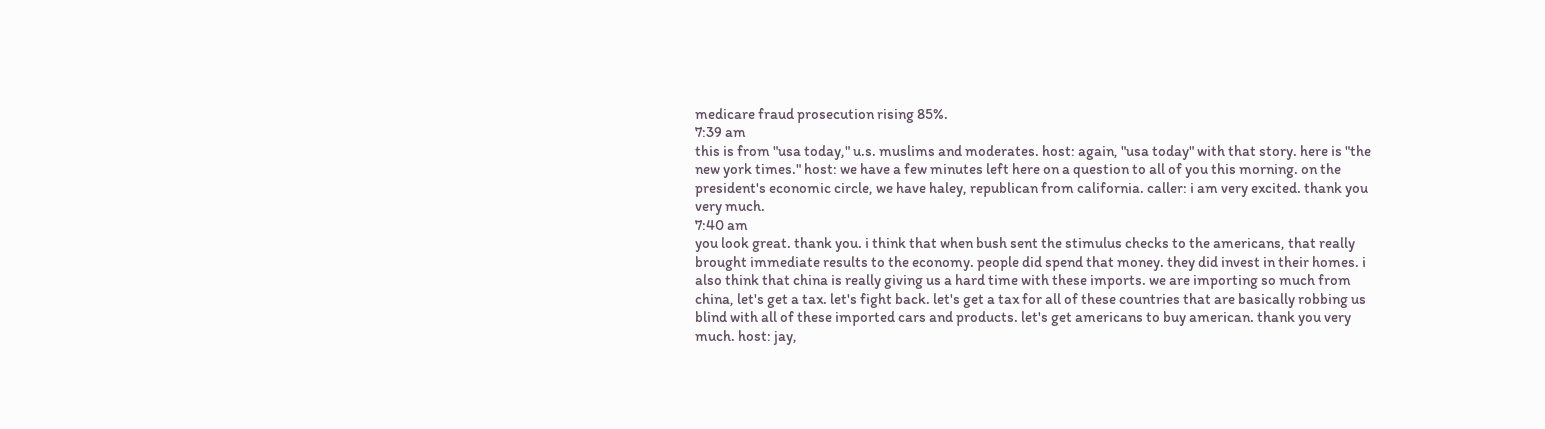medicare fraud prosecution rising 85%.
7:39 am
this is from "usa today," u.s. muslims and moderates. host: again, "usa today" with that story. here is "the new york times." host: we have a few minutes left here on a question to all of you this morning. on the president's economic circle, we have haley, republican from california. caller: i am very excited. thank you very much.
7:40 am
you look great. thank you. i think that when bush sent the stimulus checks to the americans, that really brought immediate results to the economy. people did spend that money. they did invest in their homes. i also think that china is really giving us a hard time with these imports. we are importing so much from china, let's get a tax. let's fight back. let's get a tax for all of these countries that are basically robbing us blind with all of these imported cars and products. let's get americans to buy american. thank you very much. host: jay,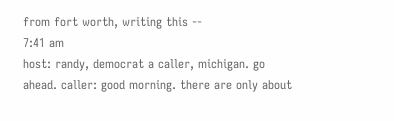from fort worth, writing this --
7:41 am
host: randy, democrat a caller, michigan. go ahead. caller: good morning. there are only about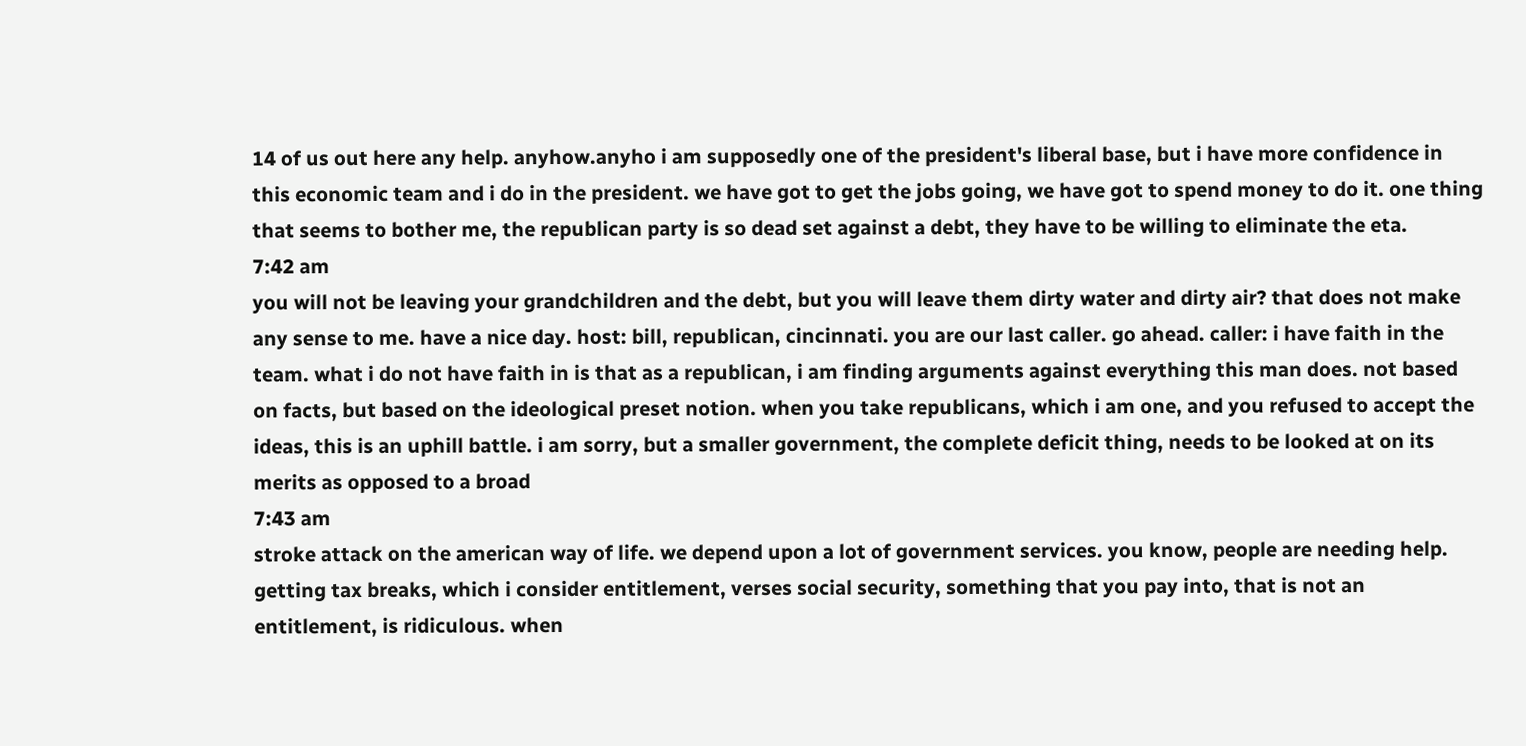14 of us out here any help. anyhow.anyho i am supposedly one of the president's liberal base, but i have more confidence in this economic team and i do in the president. we have got to get the jobs going, we have got to spend money to do it. one thing that seems to bother me, the republican party is so dead set against a debt, they have to be willing to eliminate the eta.
7:42 am
you will not be leaving your grandchildren and the debt, but you will leave them dirty water and dirty air? that does not make any sense to me. have a nice day. host: bill, republican, cincinnati. you are our last caller. go ahead. caller: i have faith in the team. what i do not have faith in is that as a republican, i am finding arguments against everything this man does. not based on facts, but based on the ideological preset notion. when you take republicans, which i am one, and you refused to accept the ideas, this is an uphill battle. i am sorry, but a smaller government, the complete deficit thing, needs to be looked at on its merits as opposed to a broad
7:43 am
stroke attack on the american way of life. we depend upon a lot of government services. you know, people are needing help. getting tax breaks, which i consider entitlement, verses social security, something that you pay into, that is not an entitlement, is ridiculous. when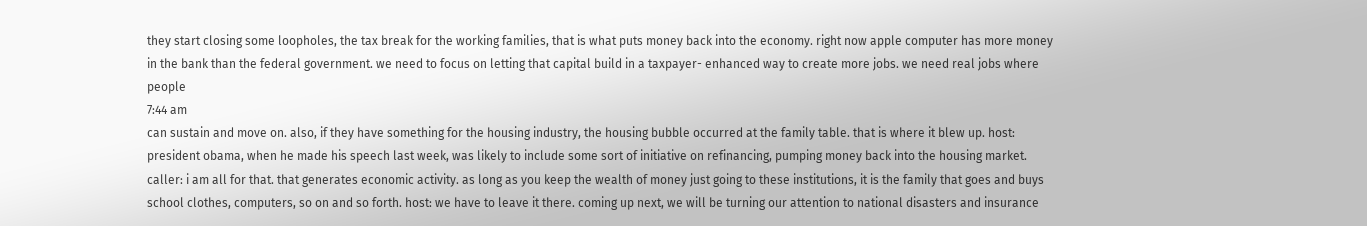they start closing some loopholes, the tax break for the working families, that is what puts money back into the economy. right now apple computer has more money in the bank than the federal government. we need to focus on letting that capital build in a taxpayer- enhanced way to create more jobs. we need real jobs where people
7:44 am
can sustain and move on. also, if they have something for the housing industry, the housing bubble occurred at the family table. that is where it blew up. host: president obama, when he made his speech last week, was likely to include some sort of initiative on refinancing, pumping money back into the housing market. caller: i am all for that. that generates economic activity. as long as you keep the wealth of money just going to these institutions, it is the family that goes and buys school clothes, computers, so on and so forth. host: we have to leave it there. coming up next, we will be turning our attention to national disasters and insurance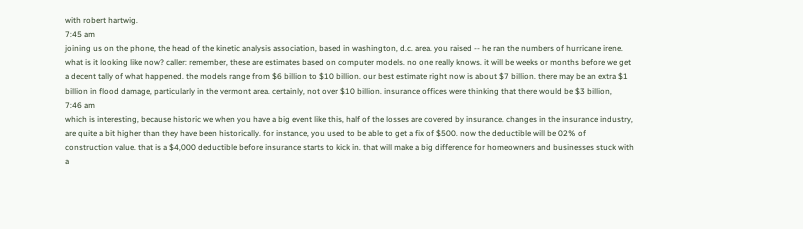with robert hartwig.
7:45 am
joining us on the phone, the head of the kinetic analysis association, based in washington, d.c. area. you raised -- he ran the numbers of hurricane irene. what is it looking like now? caller: remember, these are estimates based on computer models. no one really knows. it will be weeks or months before we get a decent tally of what happened. the models range from $6 billion to $10 billion. our best estimate right now is about $7 billion. there may be an extra $1 billion in flood damage, particularly in the vermont area. certainly, not over $10 billion. insurance offices were thinking that there would be $3 billion,
7:46 am
which is interesting, because historic we when you have a big event like this, half of the losses are covered by insurance. changes in the insurance industry, are quite a bit higher than they have been historically. for instance, you used to be able to get a fix of $500. now the deductible will be 02% of construction value. that is a $4,000 deductible before insurance starts to kick in. that will make a big difference for homeowners and businesses stuck with a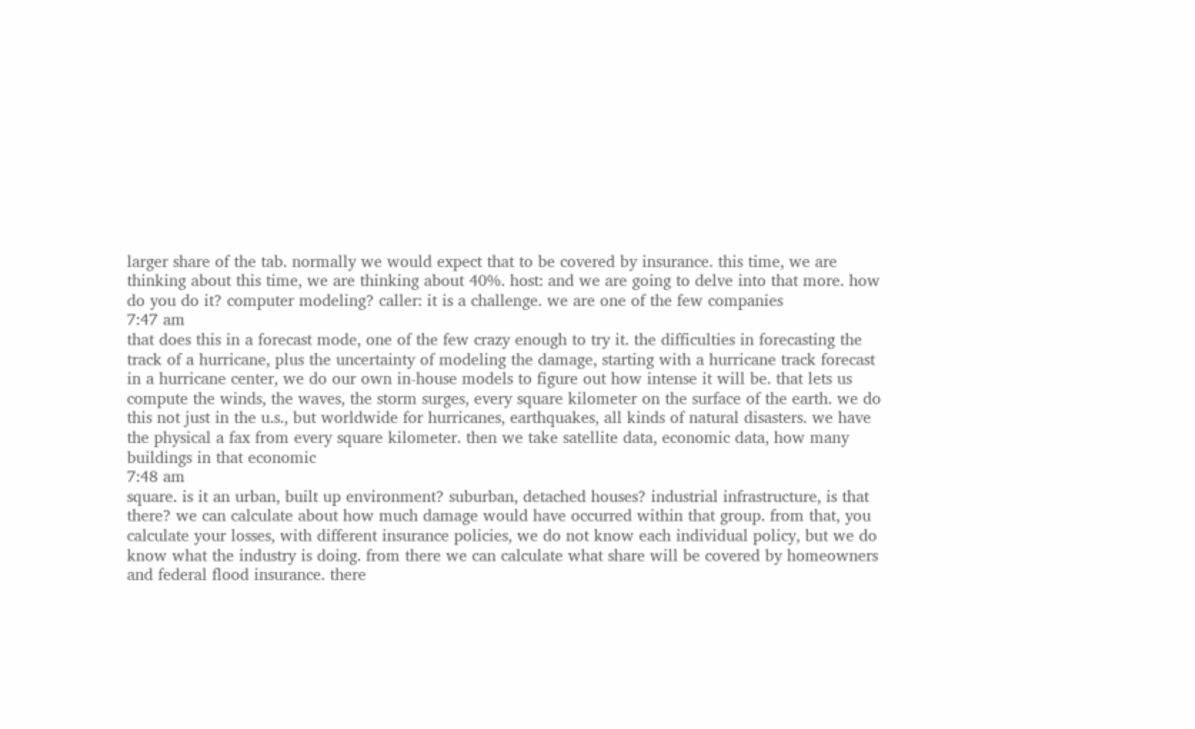larger share of the tab. normally we would expect that to be covered by insurance. this time, we are thinking about this time, we are thinking about 40%. host: and we are going to delve into that more. how do you do it? computer modeling? caller: it is a challenge. we are one of the few companies
7:47 am
that does this in a forecast mode, one of the few crazy enough to try it. the difficulties in forecasting the track of a hurricane, plus the uncertainty of modeling the damage, starting with a hurricane track forecast in a hurricane center, we do our own in-house models to figure out how intense it will be. that lets us compute the winds, the waves, the storm surges, every square kilometer on the surface of the earth. we do this not just in the u.s., but worldwide for hurricanes, earthquakes, all kinds of natural disasters. we have the physical a fax from every square kilometer. then we take satellite data, economic data, how many buildings in that economic
7:48 am
square. is it an urban, built up environment? suburban, detached houses? industrial infrastructure, is that there? we can calculate about how much damage would have occurred within that group. from that, you calculate your losses, with different insurance policies, we do not know each individual policy, but we do know what the industry is doing. from there we can calculate what share will be covered by homeowners and federal flood insurance. there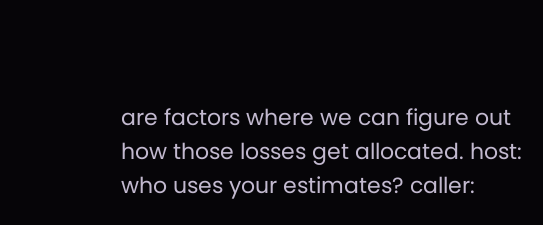are factors where we can figure out how those losses get allocated. host: who uses your estimates? caller: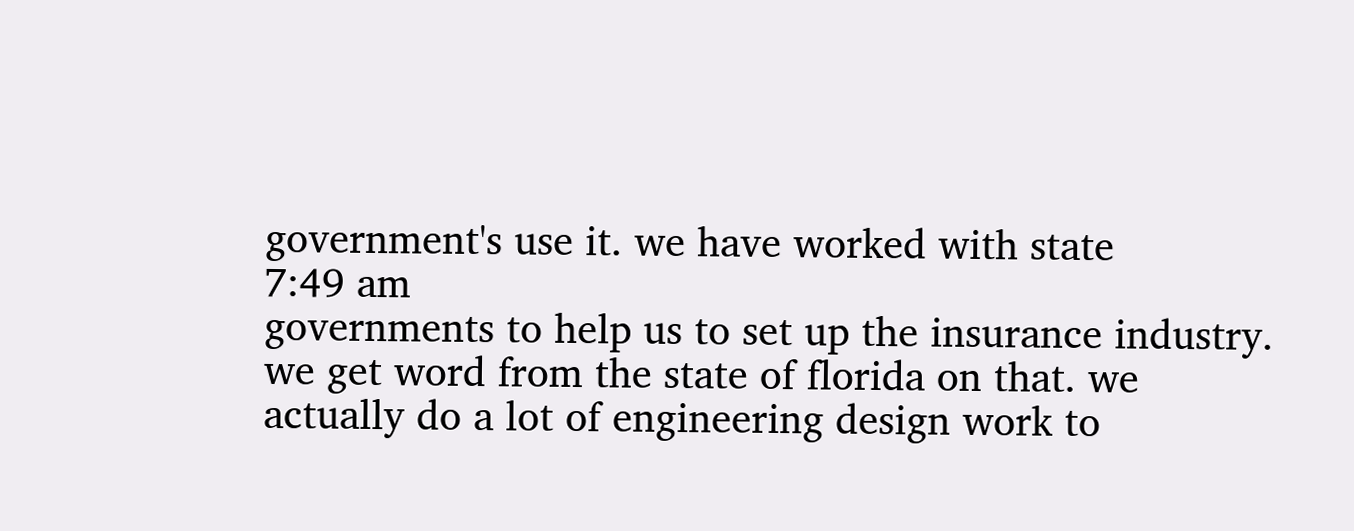government's use it. we have worked with state
7:49 am
governments to help us to set up the insurance industry. we get word from the state of florida on that. we actually do a lot of engineering design work to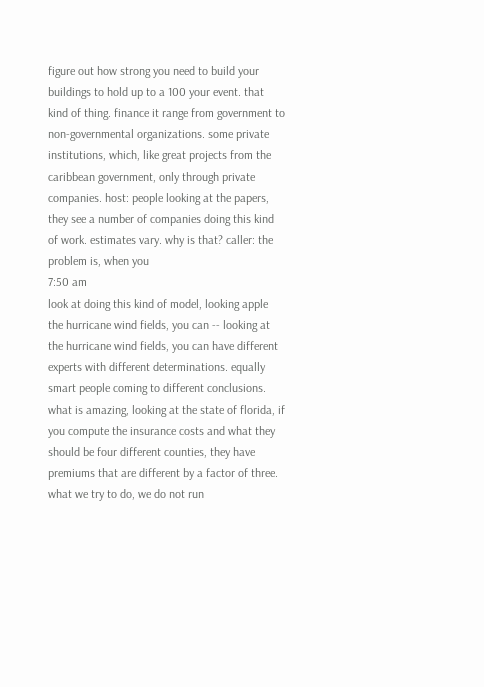figure out how strong you need to build your buildings to hold up to a 100 your event. that kind of thing. finance it range from government to non-governmental organizations. some private institutions, which, like great projects from the caribbean government, only through private companies. host: people looking at the papers, they see a number of companies doing this kind of work. estimates vary. why is that? caller: the problem is, when you
7:50 am
look at doing this kind of model, looking apple the hurricane wind fields, you can -- looking at the hurricane wind fields, you can have different experts with different determinations. equally smart people coming to different conclusions. what is amazing, looking at the state of florida, if you compute the insurance costs and what they should be four different counties, they have premiums that are different by a factor of three. what we try to do, we do not run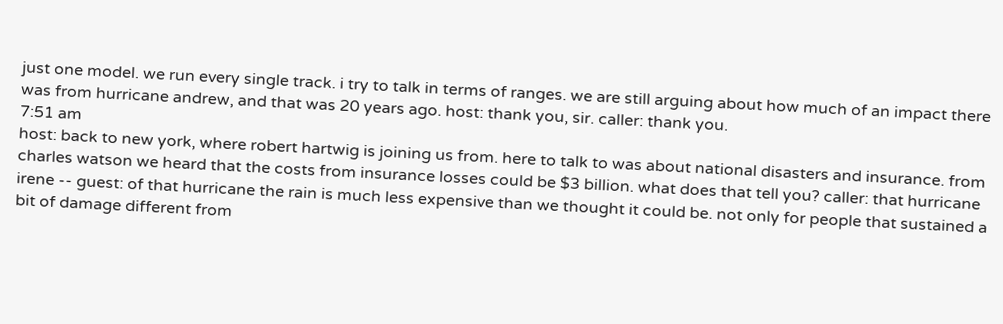just one model. we run every single track. i try to talk in terms of ranges. we are still arguing about how much of an impact there was from hurricane andrew, and that was 20 years ago. host: thank you, sir. caller: thank you.
7:51 am
host: back to new york, where robert hartwig is joining us from. here to talk to was about national disasters and insurance. from charles watson we heard that the costs from insurance losses could be $3 billion. what does that tell you? caller: that hurricane irene -- guest: of that hurricane the rain is much less expensive than we thought it could be. not only for people that sustained a bit of damage different from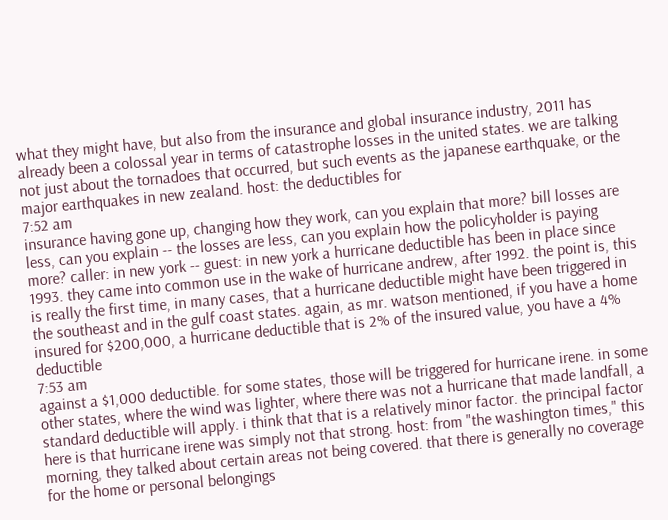what they might have, but also from the insurance and global insurance industry, 2011 has already been a colossal year in terms of catastrophe losses in the united states. we are talking not just about the tornadoes that occurred, but such events as the japanese earthquake, or the major earthquakes in new zealand. host: the deductibles for
7:52 am
insurance having gone up, changing how they work, can you explain that more? bill losses are less, can you explain -- the losses are less, can you explain how the policyholder is paying more? caller: in new york -- guest: in new york a hurricane deductible has been in place since 1993. they came into common use in the wake of hurricane andrew, after 1992. the point is, this is really the first time, in many cases, that a hurricane deductible might have been triggered in the southeast and in the gulf coast states. again, as mr. watson mentioned, if you have a home insured for $200,000, a hurricane deductible that is 2% of the insured value, you have a 4% deductible
7:53 am
against a $1,000 deductible. for some states, those will be triggered for hurricane irene. in some other states, where the wind was lighter, where there was not a hurricane that made landfall, a standard deductible will apply. i think that that is a relatively minor factor. the principal factor here is that hurricane irene was simply not that strong. host: from "the washington times," this morning, they talked about certain areas not being covered. that there is generally no coverage for the home or personal belongings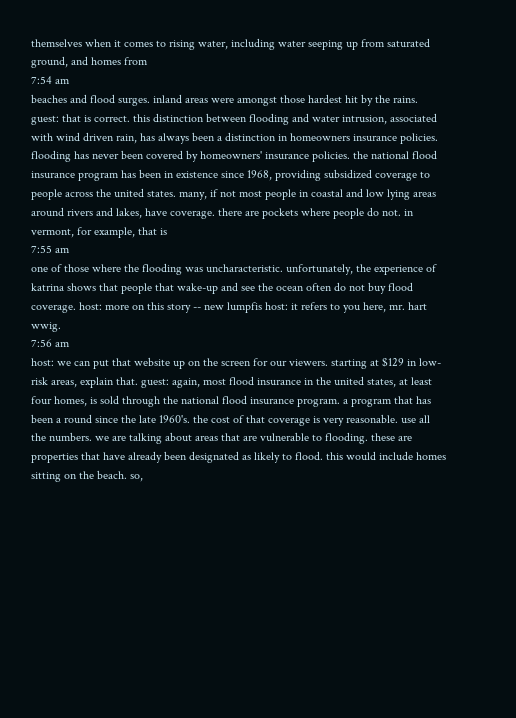themselves when it comes to rising water, including water seeping up from saturated ground, and homes from
7:54 am
beaches and flood surges. inland areas were amongst those hardest hit by the rains. guest: that is correct. this distinction between flooding and water intrusion, associated with wind driven rain, has always been a distinction in homeowners insurance policies. flooding has never been covered by homeowners' insurance policies. the national flood insurance program has been in existence since 1968, providing subsidized coverage to people across the united states. many, if not most people in coastal and low lying areas around rivers and lakes, have coverage. there are pockets where people do not. in vermont, for example, that is
7:55 am
one of those where the flooding was uncharacteristic. unfortunately, the experience of katrina shows that people that wake-up and see the ocean often do not buy flood coverage. host: more on this story -- new lumpfis host: it refers to you here, mr. hart wwig.
7:56 am
host: we can put that website up on the screen for our viewers. starting at $129 in low-risk areas, explain that. guest: again, most flood insurance in the united states, at least four homes, is sold through the national flood insurance program. a program that has been a round since the late 1960's. the cost of that coverage is very reasonable. use all the numbers. we are talking about areas that are vulnerable to flooding. these are properties that have already been designated as likely to flood. this would include homes sitting on the beach. so,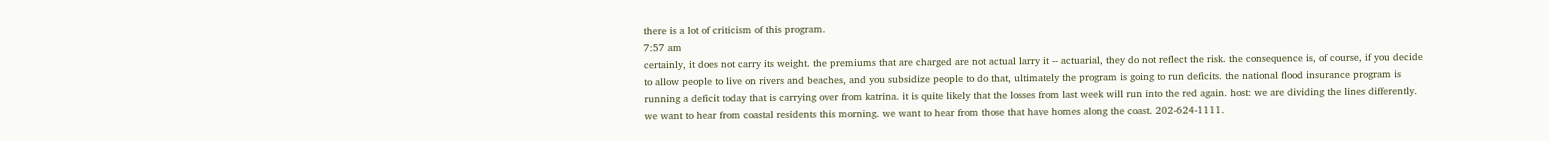there is a lot of criticism of this program.
7:57 am
certainly, it does not carry its weight. the premiums that are charged are not actual larry it -- actuarial, they do not reflect the risk. the consequence is, of course, if you decide to allow people to live on rivers and beaches, and you subsidize people to do that, ultimately the program is going to run deficits. the national flood insurance program is running a deficit today that is carrying over from katrina. it is quite likely that the losses from last week will run into the red again. host: we are dividing the lines differently. we want to hear from coastal residents this morning. we want to hear from those that have homes along the coast. 202-624-1111.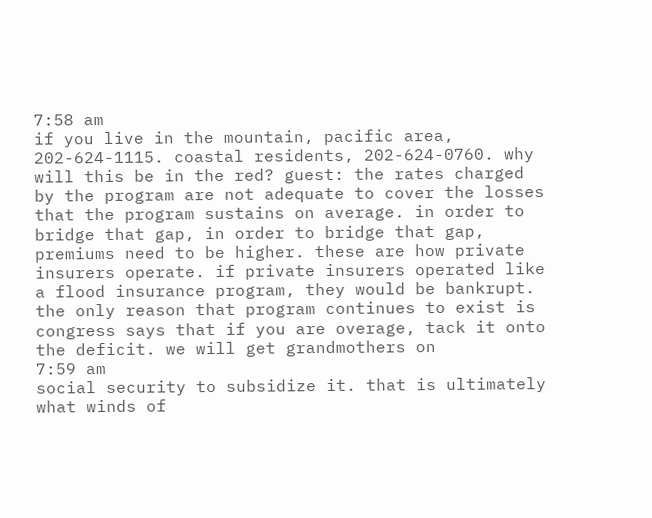7:58 am
if you live in the mountain, pacific area, 202-624-1115. coastal residents, 202-624-0760. why will this be in the red? guest: the rates charged by the program are not adequate to cover the losses that the program sustains on average. in order to bridge that gap, in order to bridge that gap, premiums need to be higher. these are how private insurers operate. if private insurers operated like a flood insurance program, they would be bankrupt. the only reason that program continues to exist is congress says that if you are overage, tack it onto the deficit. we will get grandmothers on
7:59 am
social security to subsidize it. that is ultimately what winds of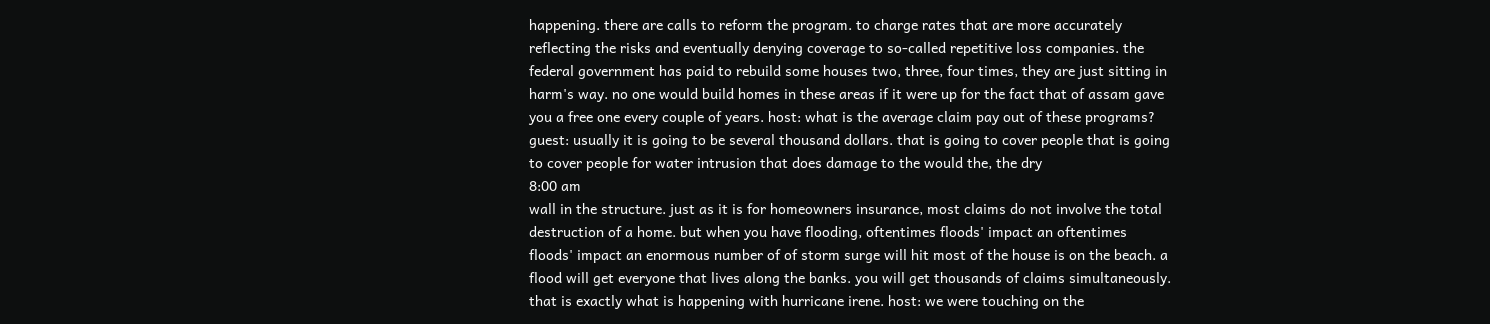happening. there are calls to reform the program. to charge rates that are more accurately reflecting the risks and eventually denying coverage to so-called repetitive loss companies. the federal government has paid to rebuild some houses two, three, four times, they are just sitting in harm's way. no one would build homes in these areas if it were up for the fact that of assam gave you a free one every couple of years. host: what is the average claim pay out of these programs? guest: usually it is going to be several thousand dollars. that is going to cover people that is going to cover people for water intrusion that does damage to the would the, the dry
8:00 am
wall in the structure. just as it is for homeowners insurance, most claims do not involve the total destruction of a home. but when you have flooding, oftentimes floods' impact an oftentimes floods' impact an enormous number of of storm surge will hit most of the house is on the beach. a flood will get everyone that lives along the banks. you will get thousands of claims simultaneously. that is exactly what is happening with hurricane irene. host: we were touching on the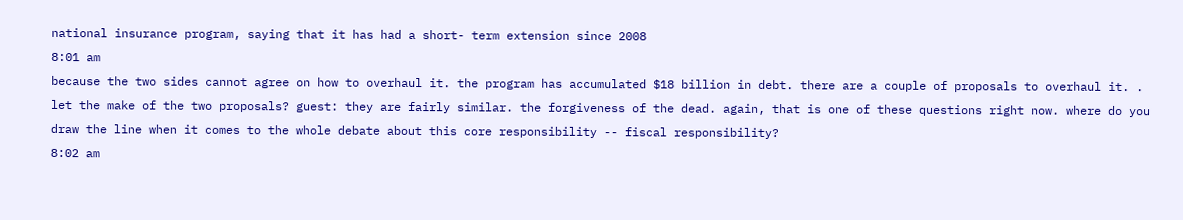national insurance program, saying that it has had a short- term extension since 2008
8:01 am
because the two sides cannot agree on how to overhaul it. the program has accumulated $18 billion in debt. there are a couple of proposals to overhaul it. . let the make of the two proposals? guest: they are fairly similar. the forgiveness of the dead. again, that is one of these questions right now. where do you draw the line when it comes to the whole debate about this core responsibility -- fiscal responsibility?
8:02 am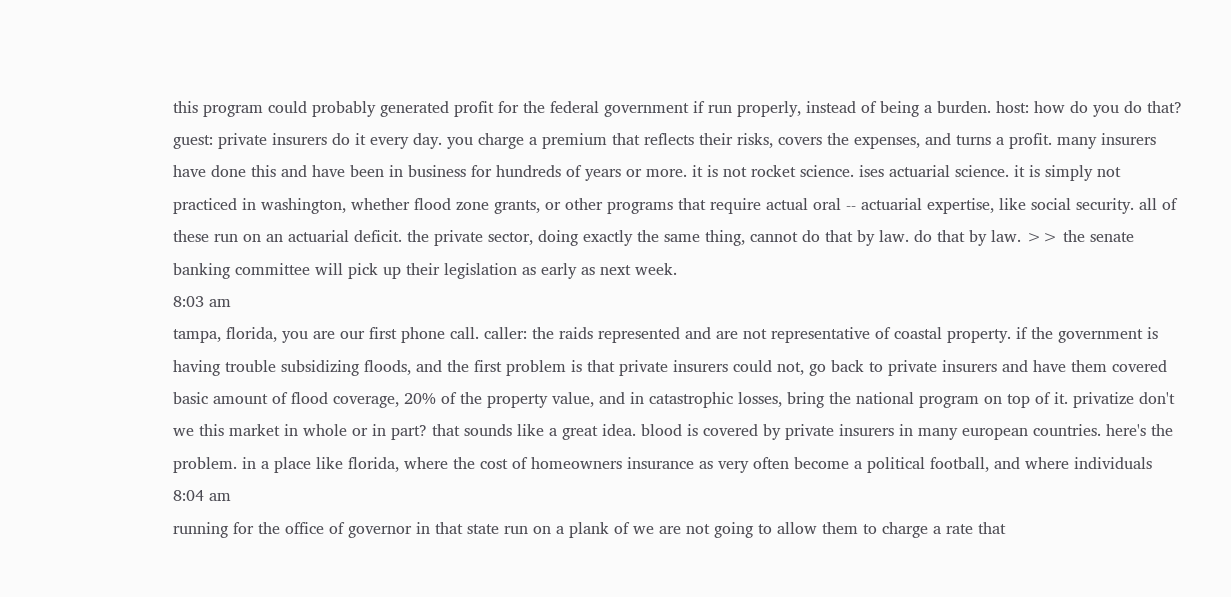this program could probably generated profit for the federal government if run properly, instead of being a burden. host: how do you do that? guest: private insurers do it every day. you charge a premium that reflects their risks, covers the expenses, and turns a profit. many insurers have done this and have been in business for hundreds of years or more. it is not rocket science. ises actuarial science. it is simply not practiced in washington, whether flood zone grants, or other programs that require actual oral -- actuarial expertise, like social security. all of these run on an actuarial deficit. the private sector, doing exactly the same thing, cannot do that by law. do that by law. >> the senate banking committee will pick up their legislation as early as next week.
8:03 am
tampa, florida, you are our first phone call. caller: the raids represented and are not representative of coastal property. if the government is having trouble subsidizing floods, and the first problem is that private insurers could not, go back to private insurers and have them covered basic amount of flood coverage, 20% of the property value, and in catastrophic losses, bring the national program on top of it. privatize don't we this market in whole or in part? that sounds like a great idea. blood is covered by private insurers in many european countries. here's the problem. in a place like florida, where the cost of homeowners insurance as very often become a political football, and where individuals
8:04 am
running for the office of governor in that state run on a plank of we are not going to allow them to charge a rate that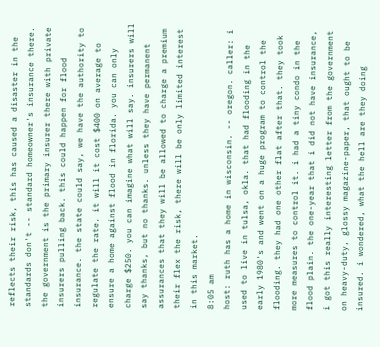reflects their risk, this has caused a disaster in the standards don't -- standard homeowner's insurance there. the government is the primary insurer there with private insurers pulling back. this could happen for flood insurance. the state could say, we have the authority to regulate the rate. it will it cost $400 on average to ensure a home against flood in florida. you can only charge $250. you can imagine what will say. insurers will say thanks, but no thanks. unless they have permanent assurances that they will be allowed to charge a premium their flex the risk, there will be only limited interest in this market.
8:05 am
host: ruth has a home in wisconsin. -- oregon. caller: i used to live in tulsa, okla. that had flooding in the early 1980's and went on a huge program to control the flooding. they had one other flat after that. they took more measures to control it. i had a tiny condo in the flood plain. the one-year that i did not have insurance, i got this really interesting letter from the government on heavy-duty, glossy magazine-paper, that ought to be insured. i wondered, what the hell are they doing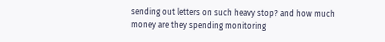sending out letters on such heavy stop? and how much money are they spending monitoring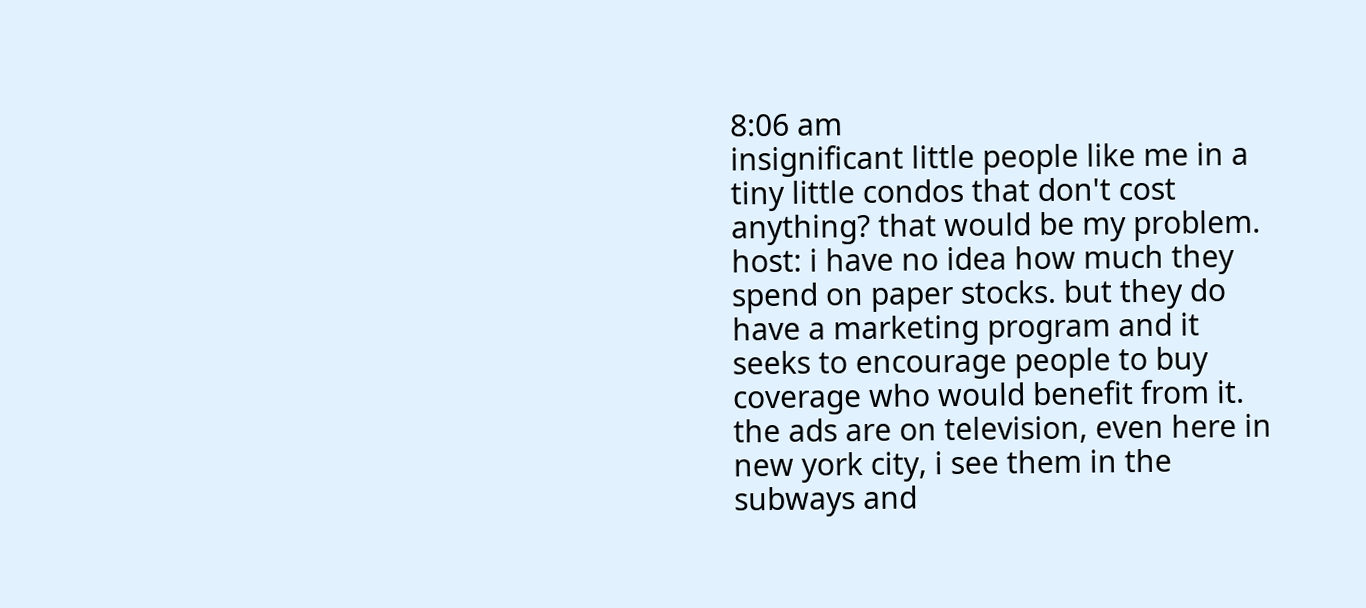8:06 am
insignificant little people like me in a tiny little condos that don't cost anything? that would be my problem. host: i have no idea how much they spend on paper stocks. but they do have a marketing program and it seeks to encourage people to buy coverage who would benefit from it. the ads are on television, even here in new york city, i see them in the subways and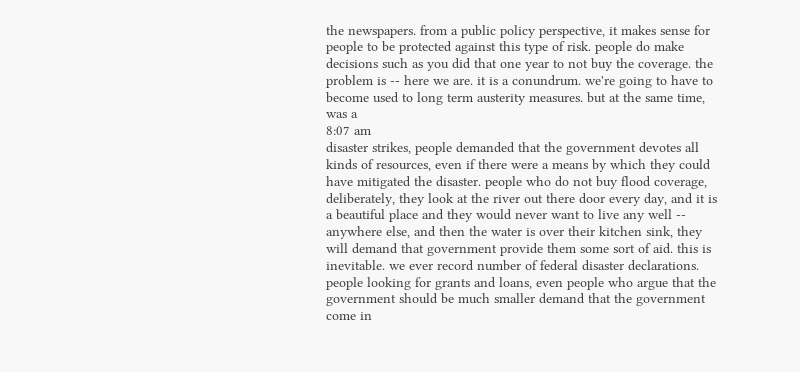the newspapers. from a public policy perspective, it makes sense for people to be protected against this type of risk. people do make decisions such as you did that one year to not buy the coverage. the problem is -- here we are. it is a conundrum. we're going to have to become used to long term austerity measures. but at the same time, was a
8:07 am
disaster strikes, people demanded that the government devotes all kinds of resources, even if there were a means by which they could have mitigated the disaster. people who do not buy flood coverage, deliberately, they look at the river out there door every day, and it is a beautiful place and they would never want to live any well -- anywhere else, and then the water is over their kitchen sink, they will demand that government provide them some sort of aid. this is inevitable. we ever record number of federal disaster declarations. people looking for grants and loans, even people who argue that the government should be much smaller demand that the government come in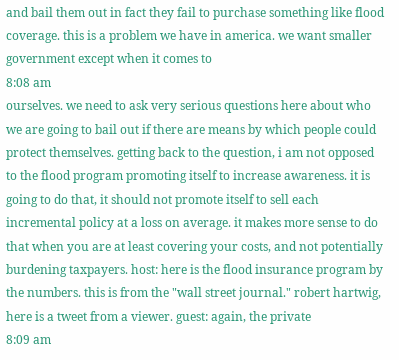and bail them out in fact they fail to purchase something like flood coverage. this is a problem we have in america. we want smaller government except when it comes to
8:08 am
ourselves. we need to ask very serious questions here about who we are going to bail out if there are means by which people could protect themselves. getting back to the question, i am not opposed to the flood program promoting itself to increase awareness. it is going to do that, it should not promote itself to sell each incremental policy at a loss on average. it makes more sense to do that when you are at least covering your costs, and not potentially burdening taxpayers. host: here is the flood insurance program by the numbers. this is from the "wall street journal." robert hartwig, here is a tweet from a viewer. guest: again, the private
8:09 am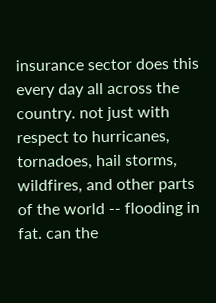insurance sector does this every day all across the country. not just with respect to hurricanes, tornadoes, hail storms, wildfires, and other parts of the world -- flooding in fat. can the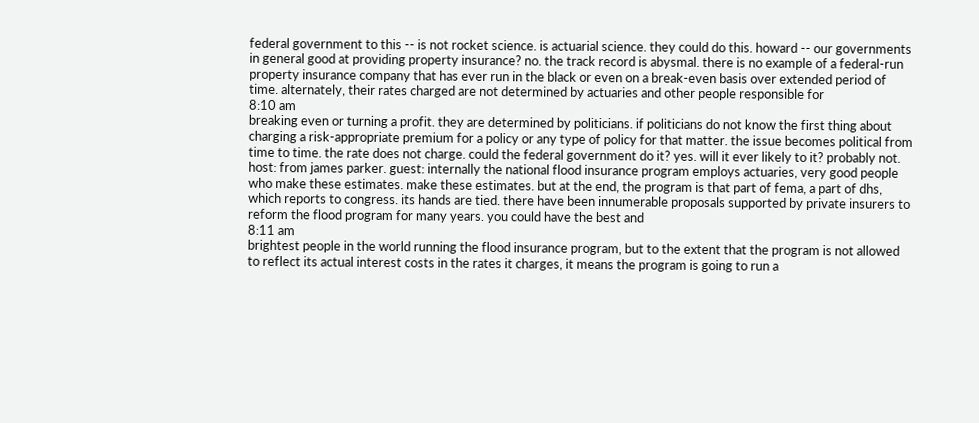federal government to this -- is not rocket science. is actuarial science. they could do this. howard -- our governments in general good at providing property insurance? no. the track record is abysmal. there is no example of a federal-run property insurance company that has ever run in the black or even on a break-even basis over extended period of time. alternately, their rates charged are not determined by actuaries and other people responsible for
8:10 am
breaking even or turning a profit. they are determined by politicians. if politicians do not know the first thing about charging a risk-appropriate premium for a policy or any type of policy for that matter. the issue becomes political from time to time. the rate does not charge. could the federal government do it? yes. will it ever likely to it? probably not. host: from james parker. guest: internally the national flood insurance program employs actuaries, very good people who make these estimates. make these estimates. but at the end, the program is that part of fema, a part of dhs, which reports to congress. its hands are tied. there have been innumerable proposals supported by private insurers to reform the flood program for many years. you could have the best and
8:11 am
brightest people in the world running the flood insurance program, but to the extent that the program is not allowed to reflect its actual interest costs in the rates it charges, it means the program is going to run a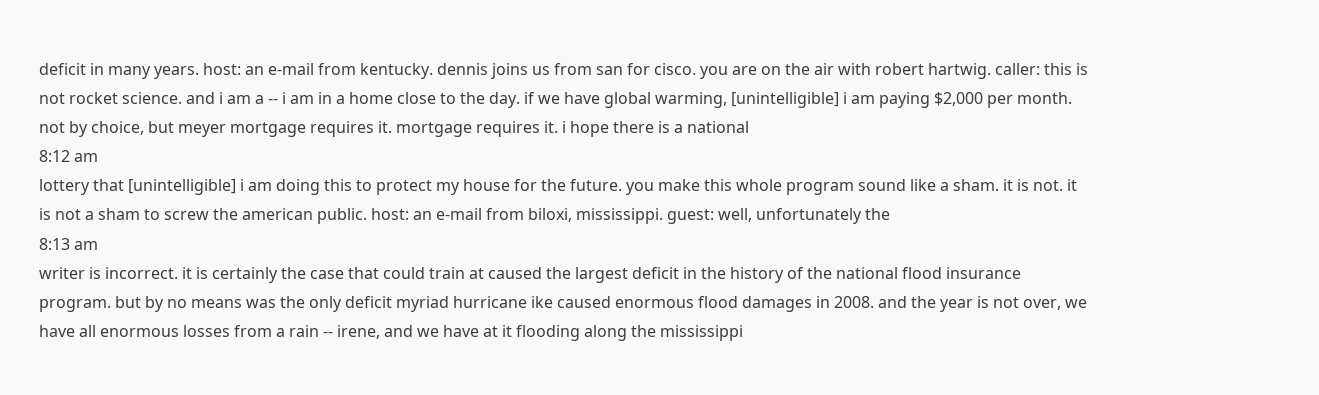deficit in many years. host: an e-mail from kentucky. dennis joins us from san for cisco. you are on the air with robert hartwig. caller: this is not rocket science. and i am a -- i am in a home close to the day. if we have global warming, [unintelligible] i am paying $2,000 per month. not by choice, but meyer mortgage requires it. mortgage requires it. i hope there is a national
8:12 am
lottery that [unintelligible] i am doing this to protect my house for the future. you make this whole program sound like a sham. it is not. it is not a sham to screw the american public. host: an e-mail from biloxi, mississippi. guest: well, unfortunately the
8:13 am
writer is incorrect. it is certainly the case that could train at caused the largest deficit in the history of the national flood insurance program. but by no means was the only deficit myriad hurricane ike caused enormous flood damages in 2008. and the year is not over, we have all enormous losses from a rain -- irene, and we have at it flooding along the mississippi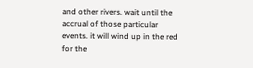and other rivers. wait until the accrual of those particular events. it will wind up in the red for the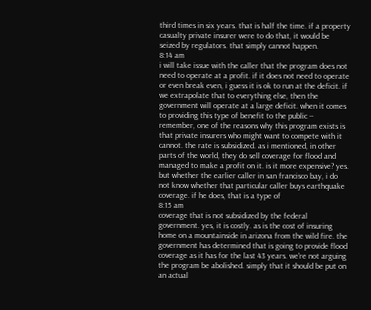third times in six years. that is half the time. if a property casualty private insurer were to do that, it would be seized by regulators. that simply cannot happen.
8:14 am
i will take issue with the caller that the program does not need to operate at a profit. if it does not need to operate or even break even, i guess it is ok to run at the deficit. if we extrapolate that to everything else, then the government will operate at a large deficit. when it comes to providing this type of benefit to the public -- remember, one of the reasons why this program exists is that private insurers who might want to compete with it cannot. the rate is subsidized. as i mentioned, in other parts of the world, they do sell coverage for flood and managed to make a profit on it. is it more expensive? yes. but whether the earlier caller in san francisco bay, i do not know whether that particular caller buys earthquake coverage. if he does, that is a type of
8:15 am
coverage that is not subsidized by the federal government. yes, it is costly. as is the cost of insuring home on a mountainside in arizona from the wild fire. the government has determined that is going to provide flood coverage as it has for the last 43 years. we're not arguing the program be abolished. simply that it should be put on an actual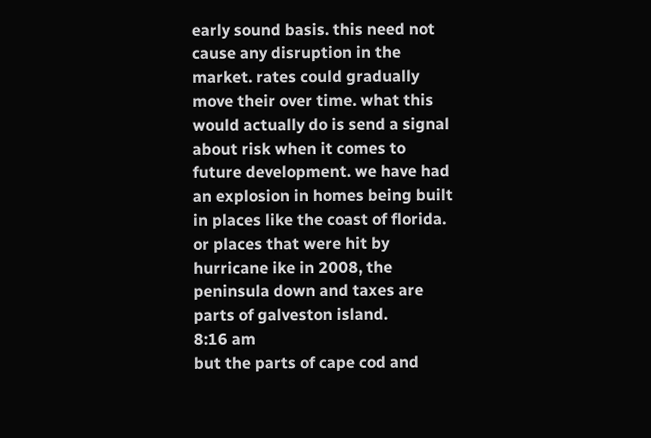early sound basis. this need not cause any disruption in the market. rates could gradually move their over time. what this would actually do is send a signal about risk when it comes to future development. we have had an explosion in homes being built in places like the coast of florida. or places that were hit by hurricane ike in 2008, the peninsula down and taxes are parts of galveston island.
8:16 am
but the parts of cape cod and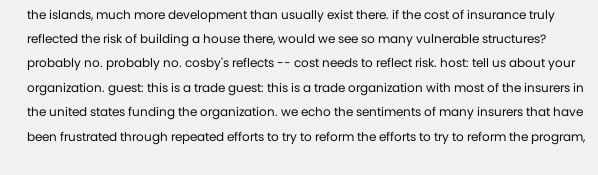the islands, much more development than usually exist there. if the cost of insurance truly reflected the risk of building a house there, would we see so many vulnerable structures? probably no. probably no. cosby's reflects -- cost needs to reflect risk. host: tell us about your organization. guest: this is a trade guest: this is a trade organization with most of the insurers in the united states funding the organization. we echo the sentiments of many insurers that have been frustrated through repeated efforts to try to reform the efforts to try to reform the program,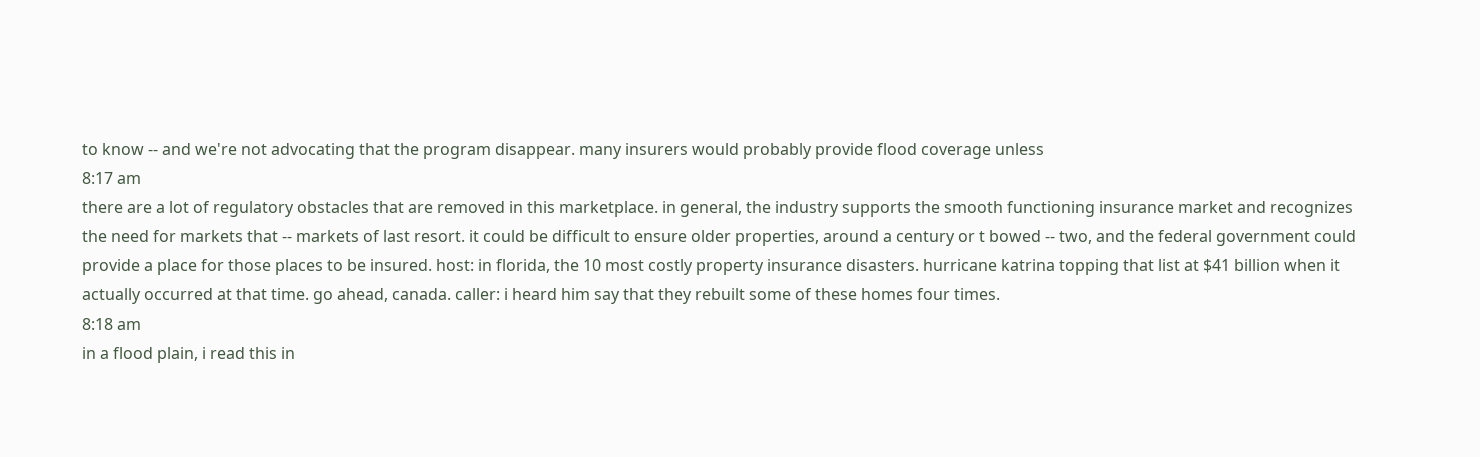to know -- and we're not advocating that the program disappear. many insurers would probably provide flood coverage unless
8:17 am
there are a lot of regulatory obstacles that are removed in this marketplace. in general, the industry supports the smooth functioning insurance market and recognizes the need for markets that -- markets of last resort. it could be difficult to ensure older properties, around a century or t bowed -- two, and the federal government could provide a place for those places to be insured. host: in florida, the 10 most costly property insurance disasters. hurricane katrina topping that list at $41 billion when it actually occurred at that time. go ahead, canada. caller: i heard him say that they rebuilt some of these homes four times.
8:18 am
in a flood plain, i read this in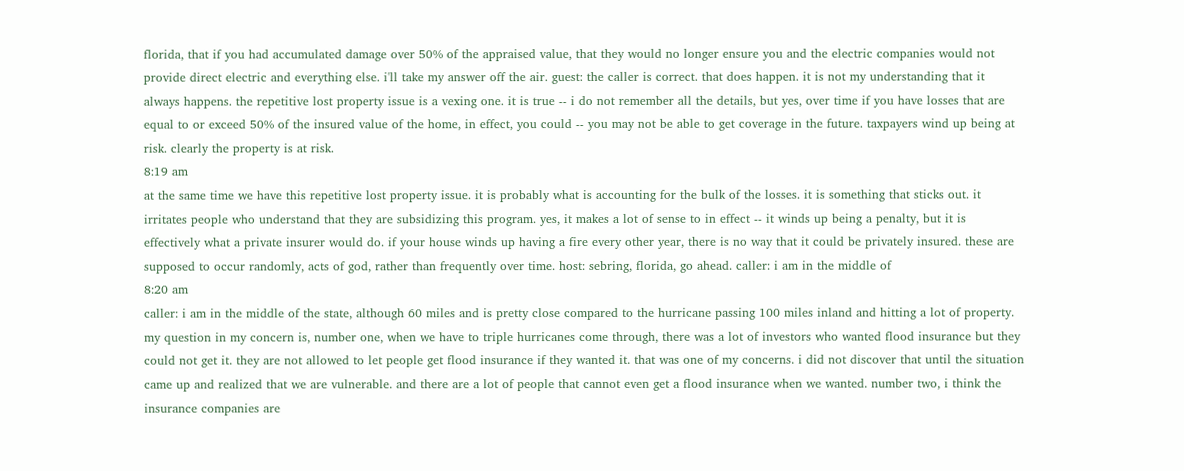florida, that if you had accumulated damage over 50% of the appraised value, that they would no longer ensure you and the electric companies would not provide direct electric and everything else. i'll take my answer off the air. guest: the caller is correct. that does happen. it is not my understanding that it always happens. the repetitive lost property issue is a vexing one. it is true -- i do not remember all the details, but yes, over time if you have losses that are equal to or exceed 50% of the insured value of the home, in effect, you could -- you may not be able to get coverage in the future. taxpayers wind up being at risk. clearly the property is at risk.
8:19 am
at the same time we have this repetitive lost property issue. it is probably what is accounting for the bulk of the losses. it is something that sticks out. it irritates people who understand that they are subsidizing this program. yes, it makes a lot of sense to in effect -- it winds up being a penalty, but it is effectively what a private insurer would do. if your house winds up having a fire every other year, there is no way that it could be privately insured. these are supposed to occur randomly, acts of god, rather than frequently over time. host: sebring, florida, go ahead. caller: i am in the middle of
8:20 am
caller: i am in the middle of the state, although 60 miles and is pretty close compared to the hurricane passing 100 miles inland and hitting a lot of property. my question in my concern is, number one, when we have to triple hurricanes come through, there was a lot of investors who wanted flood insurance but they could not get it. they are not allowed to let people get flood insurance if they wanted it. that was one of my concerns. i did not discover that until the situation came up and realized that we are vulnerable. and there are a lot of people that cannot even get a flood insurance when we wanted. number two, i think the insurance companies are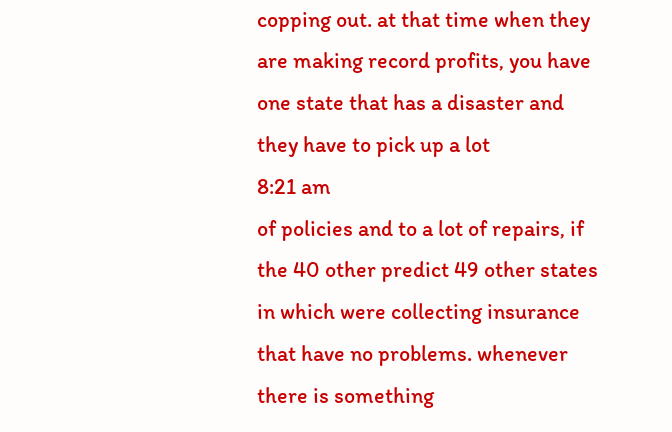copping out. at that time when they are making record profits, you have one state that has a disaster and they have to pick up a lot
8:21 am
of policies and to a lot of repairs, if the 40 other predict 49 other states in which were collecting insurance that have no problems. whenever there is something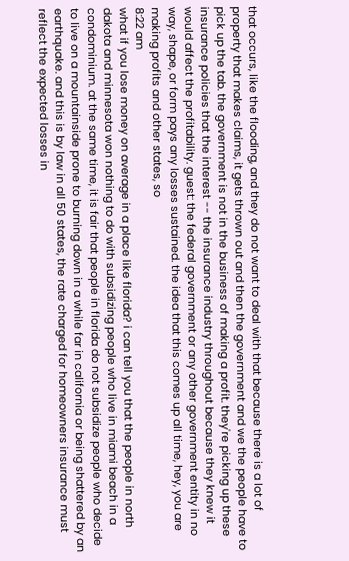that occurs, like the flooding, and they do not want to deal with that because there is a lot of property that makes claims, it gets thrown out and then the government and we the people have to pick up the tab. the government is not in the business of making a profit. they're picking up these insurance policies that the interest -- the insurance industry throughout because they knew it would affect the profitability. guest: the federal government or any other government entity in no way, shape, or form pays any losses sustained. the idea that this comes up all time, hey, you are making profits and other states, so
8:22 am
what if you lose money on average in a place like florida? i can tell you that the people in north dakota and minnesota won nothing to do with subsidizing people who live in miami beach in a condominium. at the same time, it is fair that people in florida do not subsidize people who decide to live on a mountainside prone to burning down in a while far in california or being shattered by an earthquake. and this is by law in all 50 states, the rate charged for homeowners insurance must reflect the expected losses in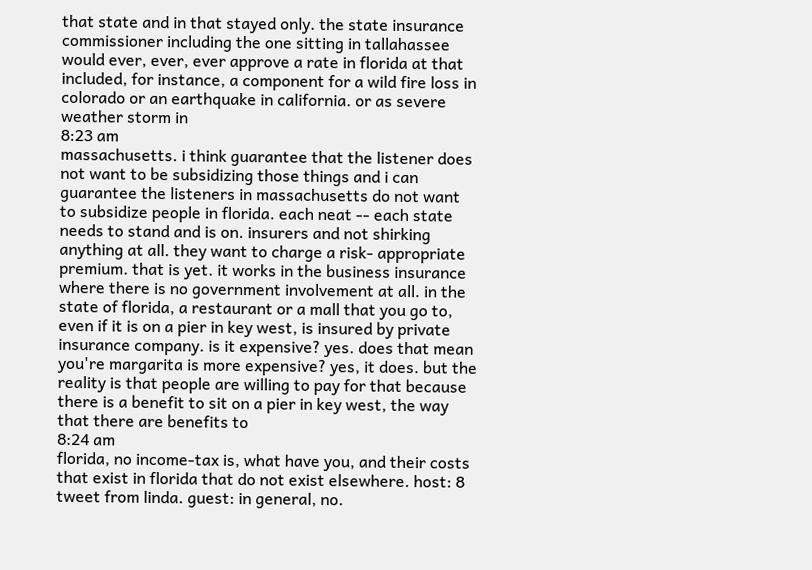that state and in that stayed only. the state insurance commissioner including the one sitting in tallahassee would ever, ever, ever approve a rate in florida at that included, for instance, a component for a wild fire loss in colorado or an earthquake in california. or as severe weather storm in
8:23 am
massachusetts. i think guarantee that the listener does not want to be subsidizing those things and i can guarantee the listeners in massachusetts do not want to subsidize people in florida. each neat -- each state needs to stand and is on. insurers and not shirking anything at all. they want to charge a risk- appropriate premium. that is yet. it works in the business insurance where there is no government involvement at all. in the state of florida, a restaurant or a mall that you go to, even if it is on a pier in key west, is insured by private insurance company. is it expensive? yes. does that mean you're margarita is more expensive? yes, it does. but the reality is that people are willing to pay for that because there is a benefit to sit on a pier in key west, the way that there are benefits to
8:24 am
florida, no income-tax is, what have you, and their costs that exist in florida that do not exist elsewhere. host: 8 tweet from linda. guest: in general, no.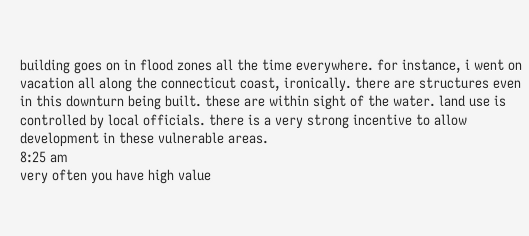building goes on in flood zones all the time everywhere. for instance, i went on vacation all along the connecticut coast, ironically. there are structures even in this downturn being built. these are within sight of the water. land use is controlled by local officials. there is a very strong incentive to allow development in these vulnerable areas.
8:25 am
very often you have high value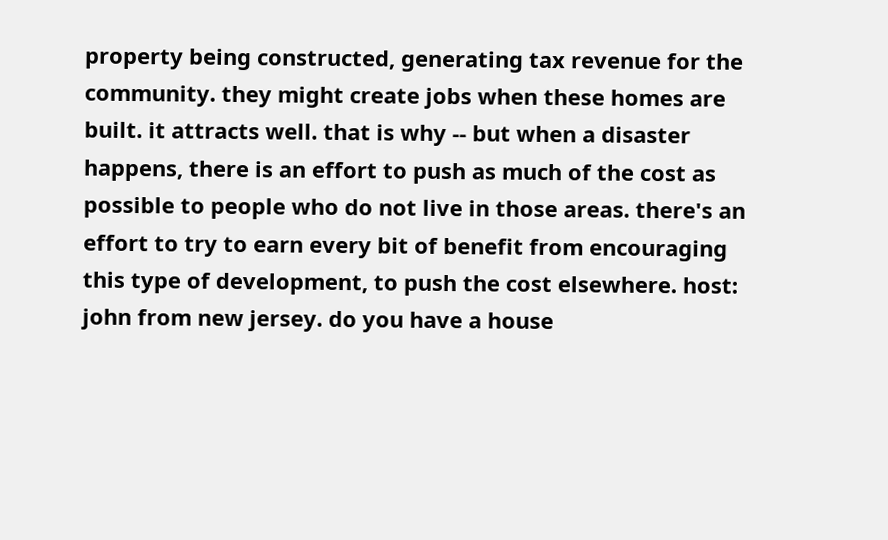property being constructed, generating tax revenue for the community. they might create jobs when these homes are built. it attracts well. that is why -- but when a disaster happens, there is an effort to push as much of the cost as possible to people who do not live in those areas. there's an effort to try to earn every bit of benefit from encouraging this type of development, to push the cost elsewhere. host: john from new jersey. do you have a house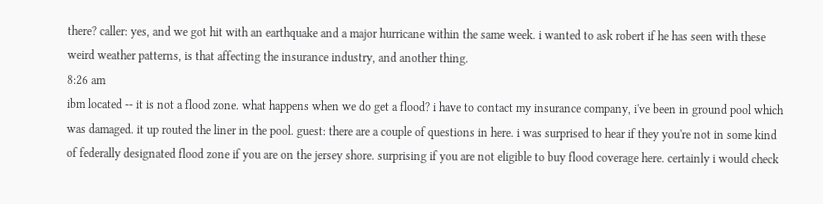there? caller: yes, and we got hit with an earthquake and a major hurricane within the same week. i wanted to ask robert if he has seen with these weird weather patterns, is that affecting the insurance industry, and another thing.
8:26 am
ibm located -- it is not a flood zone. what happens when we do get a flood? i have to contact my insurance company, i've been in ground pool which was damaged. it up routed the liner in the pool. guest: there are a couple of questions in here. i was surprised to hear if they you're not in some kind of federally designated flood zone if you are on the jersey shore. surprising if you are not eligible to buy flood coverage here. certainly i would check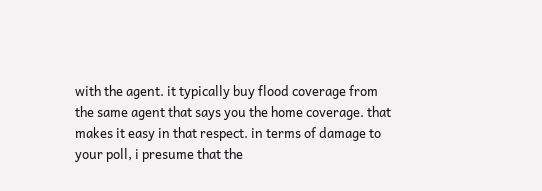with the agent. it typically buy flood coverage from the same agent that says you the home coverage. that makes it easy in that respect. in terms of damage to your poll, i presume that the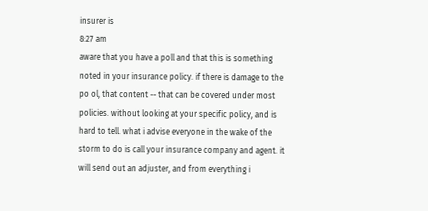insurer is
8:27 am
aware that you have a poll and that this is something noted in your insurance policy. if there is damage to the po ol, that content -- that can be covered under most policies. without looking at your specific policy, and is hard to tell. what i advise everyone in the wake of the storm to do is call your insurance company and agent. it will send out an adjuster, and from everything i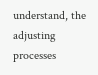understand, the adjusting processes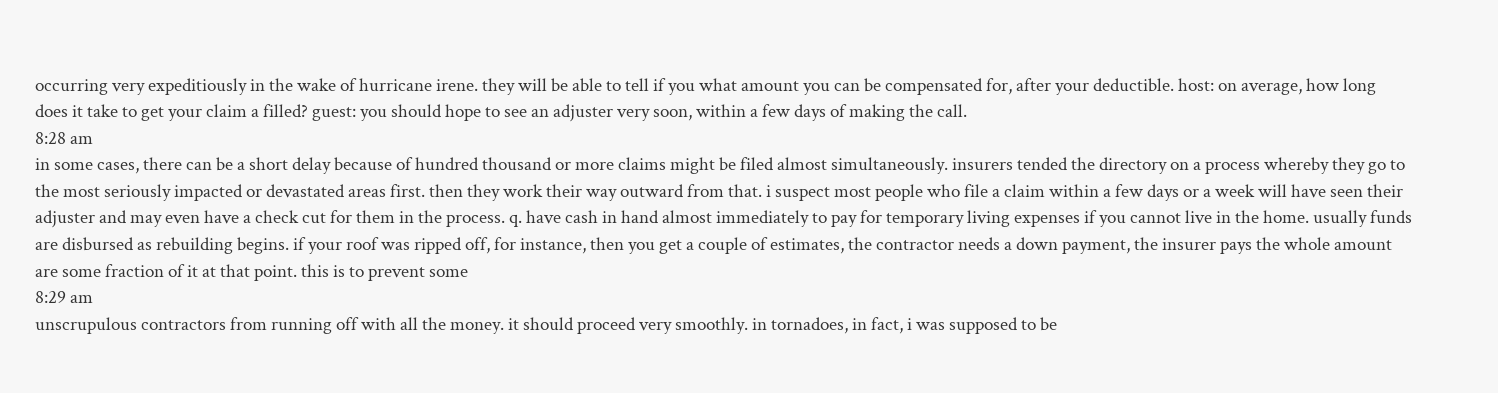occurring very expeditiously in the wake of hurricane irene. they will be able to tell if you what amount you can be compensated for, after your deductible. host: on average, how long does it take to get your claim a filled? guest: you should hope to see an adjuster very soon, within a few days of making the call.
8:28 am
in some cases, there can be a short delay because of hundred thousand or more claims might be filed almost simultaneously. insurers tended the directory on a process whereby they go to the most seriously impacted or devastated areas first. then they work their way outward from that. i suspect most people who file a claim within a few days or a week will have seen their adjuster and may even have a check cut for them in the process. q. have cash in hand almost immediately to pay for temporary living expenses if you cannot live in the home. usually funds are disbursed as rebuilding begins. if your roof was ripped off, for instance, then you get a couple of estimates, the contractor needs a down payment, the insurer pays the whole amount are some fraction of it at that point. this is to prevent some
8:29 am
unscrupulous contractors from running off with all the money. it should proceed very smoothly. in tornadoes, in fact, i was supposed to be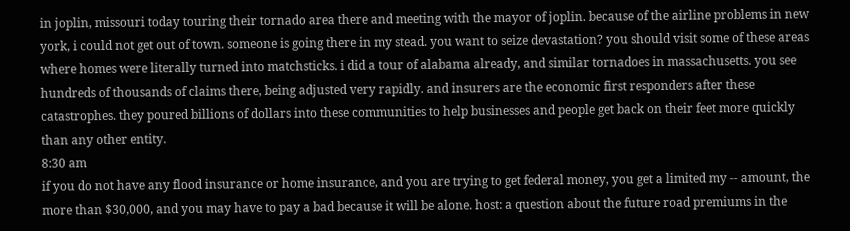in joplin, missouri today touring their tornado area there and meeting with the mayor of joplin. because of the airline problems in new york, i could not get out of town. someone is going there in my stead. you want to seize devastation? you should visit some of these areas where homes were literally turned into matchsticks. i did a tour of alabama already, and similar tornadoes in massachusetts. you see hundreds of thousands of claims there, being adjusted very rapidly. and insurers are the economic first responders after these catastrophes. they poured billions of dollars into these communities to help businesses and people get back on their feet more quickly than any other entity.
8:30 am
if you do not have any flood insurance or home insurance, and you are trying to get federal money, you get a limited my -- amount, the more than $30,000, and you may have to pay a bad because it will be alone. host: a question about the future road premiums in the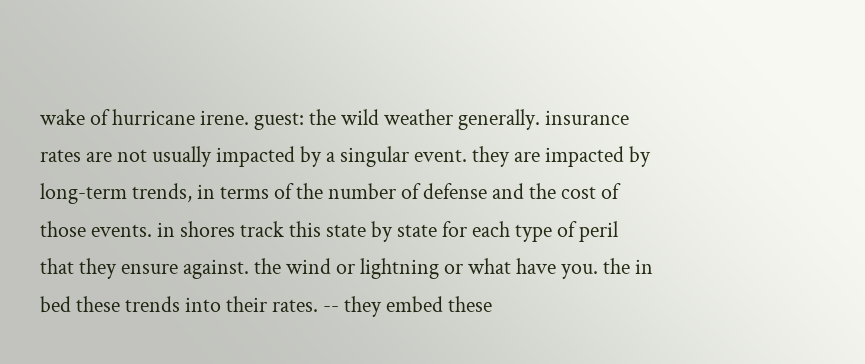wake of hurricane irene. guest: the wild weather generally. insurance rates are not usually impacted by a singular event. they are impacted by long-term trends, in terms of the number of defense and the cost of those events. in shores track this state by state for each type of peril that they ensure against. the wind or lightning or what have you. the in bed these trends into their rates. -- they embed these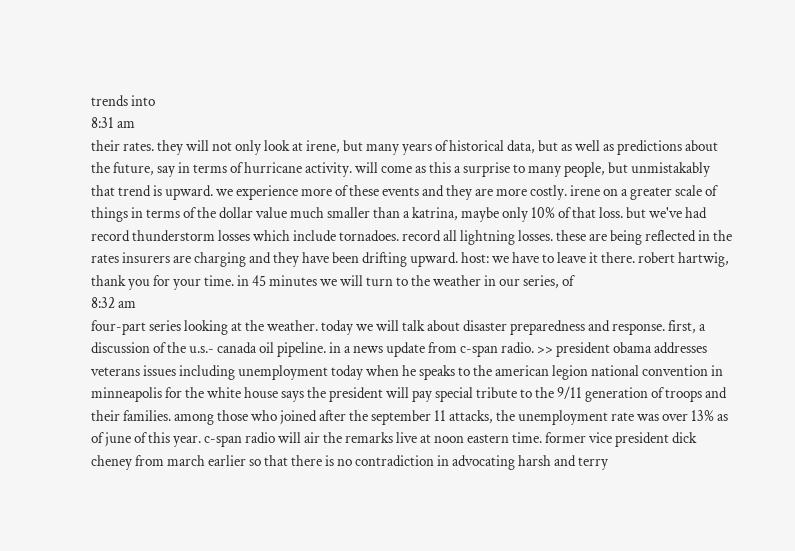trends into
8:31 am
their rates. they will not only look at irene, but many years of historical data, but as well as predictions about the future, say in terms of hurricane activity. will come as this a surprise to many people, but unmistakably that trend is upward. we experience more of these events and they are more costly. irene on a greater scale of things in terms of the dollar value much smaller than a katrina, maybe only 10% of that loss. but we've had record thunderstorm losses which include tornadoes. record all lightning losses. these are being reflected in the rates insurers are charging and they have been drifting upward. host: we have to leave it there. robert hartwig, thank you for your time. in 45 minutes we will turn to the weather in our series, of
8:32 am
four-part series looking at the weather. today we will talk about disaster preparedness and response. first, a discussion of the u.s.- canada oil pipeline. in a news update from c-span radio. >> president obama addresses veterans issues including unemployment today when he speaks to the american legion national convention in minneapolis for the white house says the president will pay special tribute to the 9/11 generation of troops and their families. among those who joined after the september 11 attacks, the unemployment rate was over 13% as of june of this year. c-span radio will air the remarks live at noon eastern time. former vice president dick cheney from march earlier so that there is no contradiction in advocating harsh and terry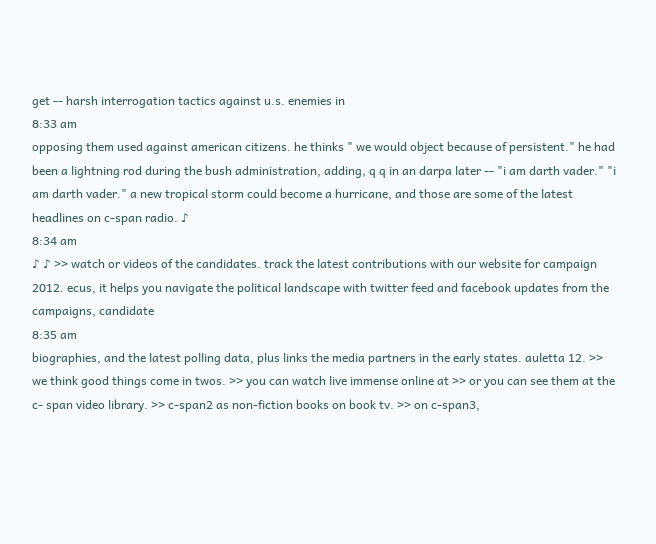get -- harsh interrogation tactics against u.s. enemies in
8:33 am
opposing them used against american citizens. he thinks " we would object because of persistent." he had been a lightning rod during the bush administration, adding, q q in an darpa later -- "i am darth vader." "i am darth vader." a new tropical storm could become a hurricane, and those are some of the latest headlines on c-span radio. ♪
8:34 am
♪ ♪ >> watch or videos of the candidates. track the latest contributions with our website for campaign 2012. ecus, it helps you navigate the political landscape with twitter feed and facebook updates from the campaigns, candidate
8:35 am
biographies, and the latest polling data, plus links the media partners in the early states. auletta 12. >> we think good things come in twos. >> you can watch live immense online at >> or you can see them at the c- span video library. >> c-span2 as non-fiction books on book tv. >> on c-span3,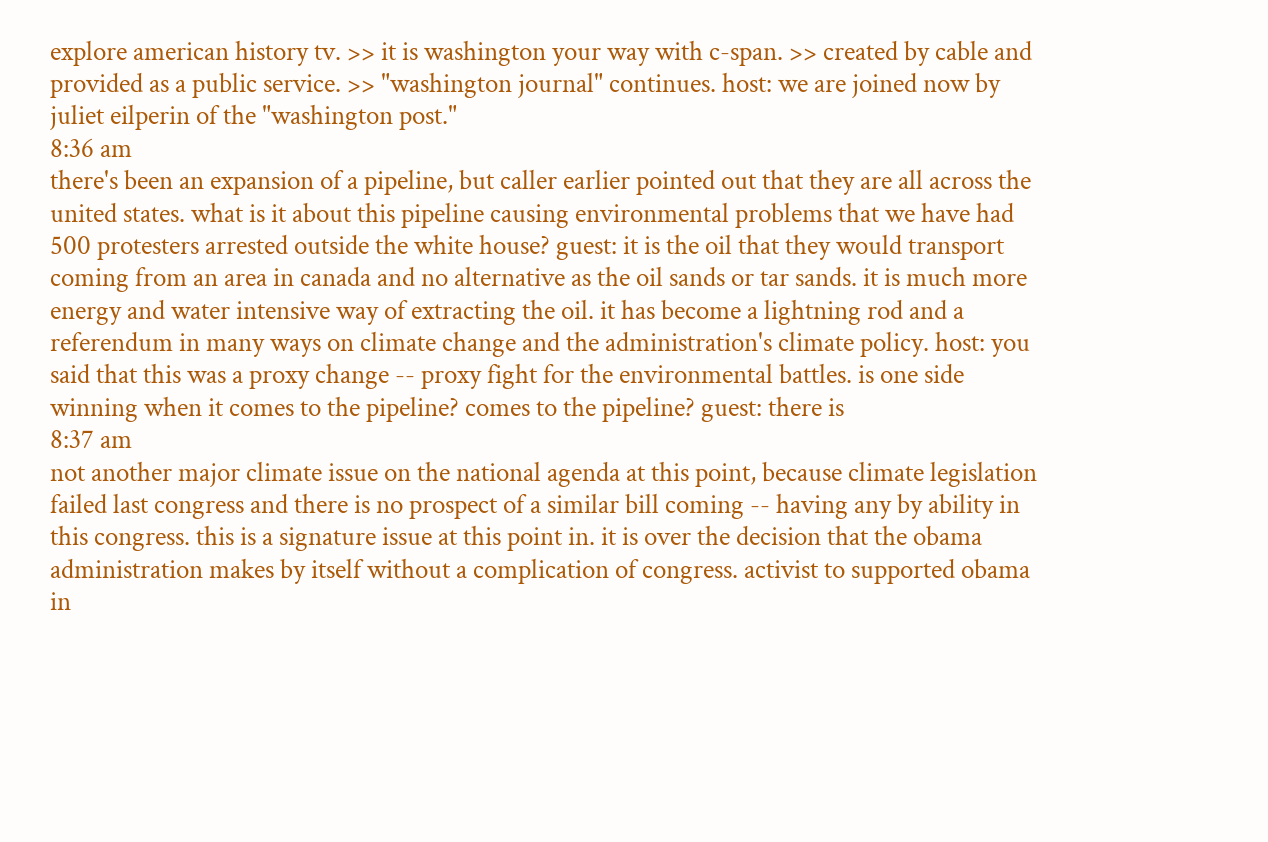explore american history tv. >> it is washington your way with c-span. >> created by cable and provided as a public service. >> "washington journal" continues. host: we are joined now by juliet eilperin of the "washington post."
8:36 am
there's been an expansion of a pipeline, but caller earlier pointed out that they are all across the united states. what is it about this pipeline causing environmental problems that we have had 500 protesters arrested outside the white house? guest: it is the oil that they would transport coming from an area in canada and no alternative as the oil sands or tar sands. it is much more energy and water intensive way of extracting the oil. it has become a lightning rod and a referendum in many ways on climate change and the administration's climate policy. host: you said that this was a proxy change -- proxy fight for the environmental battles. is one side winning when it comes to the pipeline? comes to the pipeline? guest: there is
8:37 am
not another major climate issue on the national agenda at this point, because climate legislation failed last congress and there is no prospect of a similar bill coming -- having any by ability in this congress. this is a signature issue at this point in. it is over the decision that the obama administration makes by itself without a complication of congress. activist to supported obama in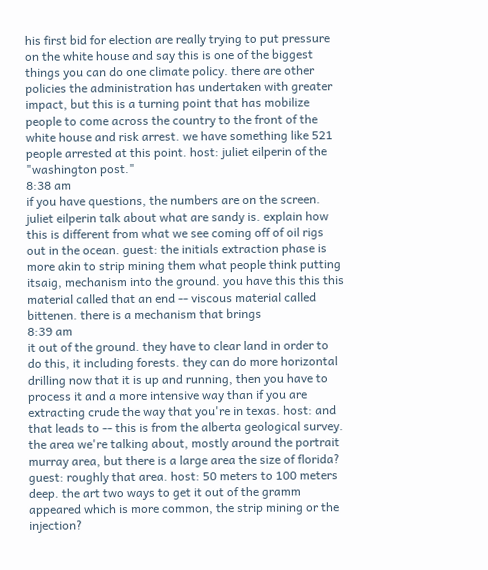his first bid for election are really trying to put pressure on the white house and say this is one of the biggest things you can do one climate policy. there are other policies the administration has undertaken with greater impact, but this is a turning point that has mobilize people to come across the country to the front of the white house and risk arrest. we have something like 521 people arrested at this point. host: juliet eilperin of the "washington post."
8:38 am
if you have questions, the numbers are on the screen. juliet eilperin talk about what are sandy is. explain how this is different from what we see coming off of oil rigs out in the ocean. guest: the initials extraction phase is more akin to strip mining them what people think putting itsaig, mechanism into the ground. you have this this this material called that an end -- viscous material called bittenen. there is a mechanism that brings
8:39 am
it out of the ground. they have to clear land in order to do this, it including forests. they can do more horizontal drilling now that it is up and running, then you have to process it and a more intensive way than if you are extracting crude the way that you're in texas. host: and that leads to -- this is from the alberta geological survey. the area we're talking about, mostly around the portrait murray area, but there is a large area the size of florida? guest: roughly that area. host: 50 meters to 100 meters deep. the art two ways to get it out of the gramm appeared which is more common, the strip mining or the injection?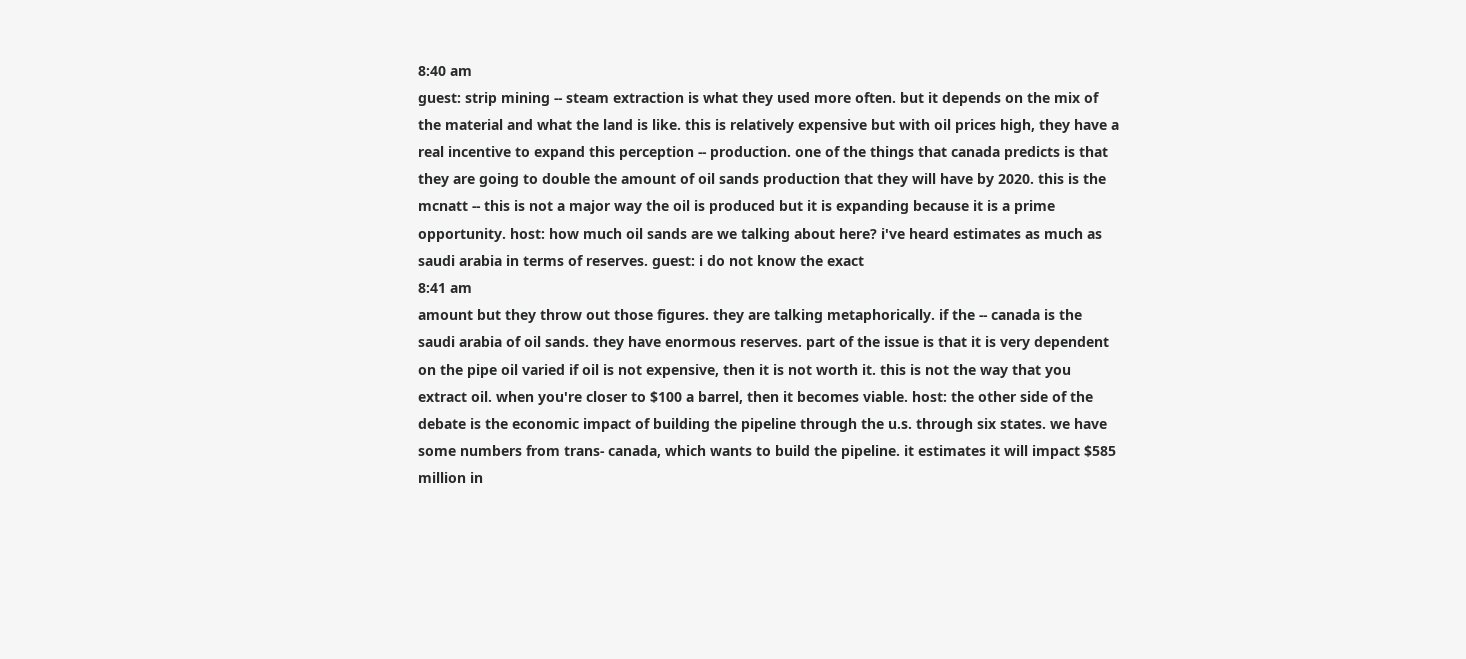8:40 am
guest: strip mining -- steam extraction is what they used more often. but it depends on the mix of the material and what the land is like. this is relatively expensive but with oil prices high, they have a real incentive to expand this perception -- production. one of the things that canada predicts is that they are going to double the amount of oil sands production that they will have by 2020. this is the mcnatt -- this is not a major way the oil is produced but it is expanding because it is a prime opportunity. host: how much oil sands are we talking about here? i've heard estimates as much as saudi arabia in terms of reserves. guest: i do not know the exact
8:41 am
amount but they throw out those figures. they are talking metaphorically. if the -- canada is the saudi arabia of oil sands. they have enormous reserves. part of the issue is that it is very dependent on the pipe oil varied if oil is not expensive, then it is not worth it. this is not the way that you extract oil. when you're closer to $100 a barrel, then it becomes viable. host: the other side of the debate is the economic impact of building the pipeline through the u.s. through six states. we have some numbers from trans- canada, which wants to build the pipeline. it estimates it will impact $585 million in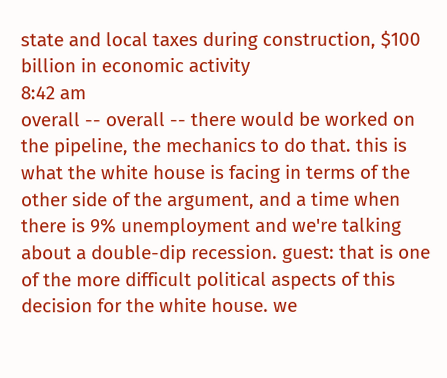state and local taxes during construction, $100 billion in economic activity
8:42 am
overall -- overall -- there would be worked on the pipeline, the mechanics to do that. this is what the white house is facing in terms of the other side of the argument, and a time when there is 9% unemployment and we're talking about a double-dip recession. guest: that is one of the more difficult political aspects of this decision for the white house. we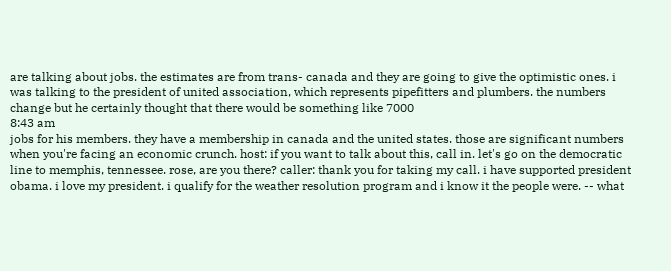are talking about jobs. the estimates are from trans- canada and they are going to give the optimistic ones. i was talking to the president of united association, which represents pipefitters and plumbers. the numbers change but he certainly thought that there would be something like 7000
8:43 am
jobs for his members. they have a membership in canada and the united states. those are significant numbers when you're facing an economic crunch. host: if you want to talk about this, call in. let's go on the democratic line to memphis, tennessee. rose, are you there? caller: thank you for taking my call. i have supported president obama. i love my president. i qualify for the weather resolution program and i know it the people were. -- what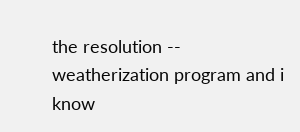the resolution -- weatherization program and i know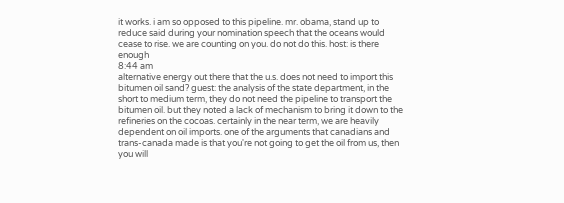it works. i am so opposed to this pipeline. mr. obama, stand up to reduce said during your nomination speech that the oceans would cease to rise. we are counting on you. do not do this. host: is there enough
8:44 am
alternative energy out there that the u.s. does not need to import this bitumen oil sand? guest: the analysis of the state department, in the short to medium term, they do not need the pipeline to transport the bitumen oil. but they noted a lack of mechanism to bring it down to the refineries on the cocoas. certainly in the near term, we are heavily dependent on oil imports. one of the arguments that canadians and trans-canada made is that you're not going to get the oil from us, then you will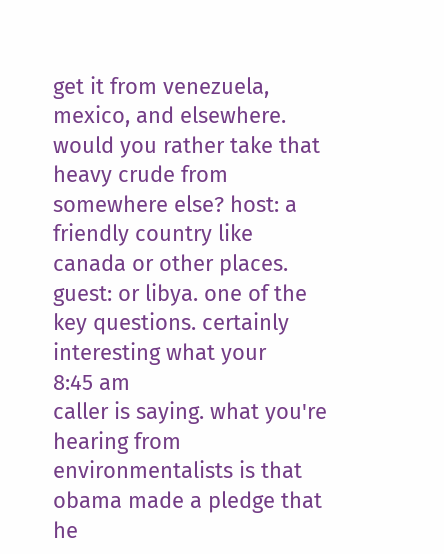get it from venezuela, mexico, and elsewhere. would you rather take that heavy crude from somewhere else? host: a friendly country like canada or other places. guest: or libya. one of the key questions. certainly interesting what your
8:45 am
caller is saying. what you're hearing from environmentalists is that obama made a pledge that he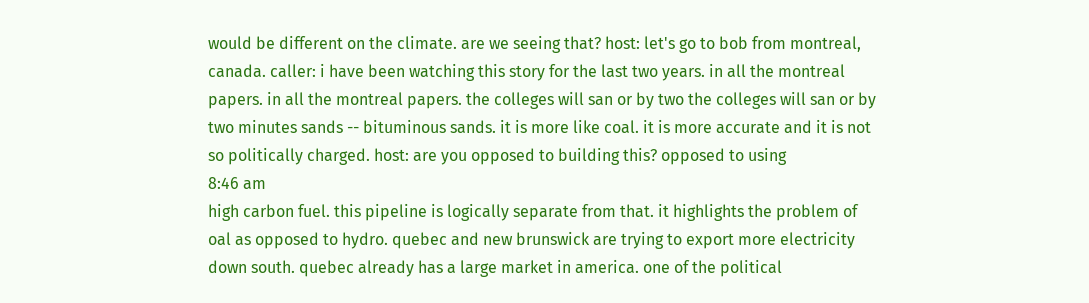would be different on the climate. are we seeing that? host: let's go to bob from montreal, canada. caller: i have been watching this story for the last two years. in all the montreal papers. in all the montreal papers. the colleges will san or by two the colleges will san or by two minutes sands -- bituminous sands. it is more like coal. it is more accurate and it is not so politically charged. host: are you opposed to building this? opposed to using
8:46 am
high carbon fuel. this pipeline is logically separate from that. it highlights the problem of oal as opposed to hydro. quebec and new brunswick are trying to export more electricity down south. quebec already has a large market in america. one of the political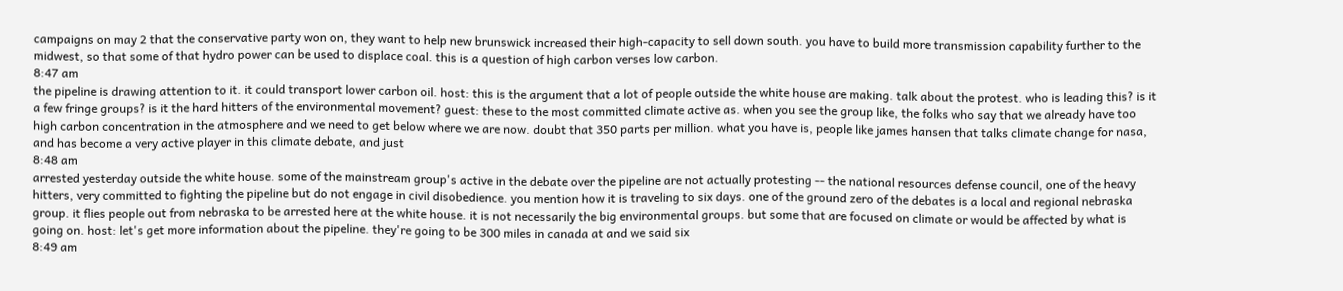campaigns on may 2 that the conservative party won on, they want to help new brunswick increased their high-capacity to sell down south. you have to build more transmission capability further to the midwest, so that some of that hydro power can be used to displace coal. this is a question of high carbon verses low carbon.
8:47 am
the pipeline is drawing attention to it. it could transport lower carbon oil. host: this is the argument that a lot of people outside the white house are making. talk about the protest. who is leading this? is it a few fringe groups? is it the hard hitters of the environmental movement? guest: these to the most committed climate active as. when you see the group like, the folks who say that we already have too high carbon concentration in the atmosphere and we need to get below where we are now. doubt that 350 parts per million. what you have is, people like james hansen that talks climate change for nasa, and has become a very active player in this climate debate, and just
8:48 am
arrested yesterday outside the white house. some of the mainstream group's active in the debate over the pipeline are not actually protesting -- the national resources defense council, one of the heavy hitters, very committed to fighting the pipeline but do not engage in civil disobedience. you mention how it is traveling to six days. one of the ground zero of the debates is a local and regional nebraska group. it flies people out from nebraska to be arrested here at the white house. it is not necessarily the big environmental groups. but some that are focused on climate or would be affected by what is going on. host: let's get more information about the pipeline. they're going to be 300 miles in canada at and we said six
8:49 am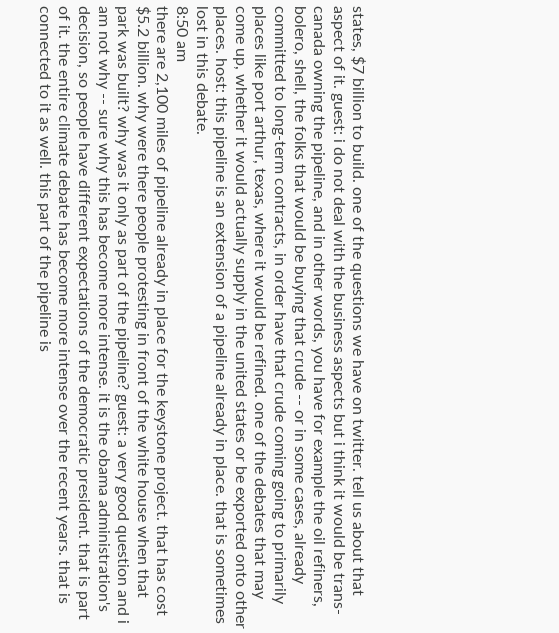states, $7 billion to build. one of the questions we have on twitter. tell us about that aspect of it. guest: i do not deal with the business aspects but i think it would be trans-canada owning the pipeline, and in other words, you have for example the oil refiners, bolero, shell, the folks that would be buying that crude -- or in some cases, already committed to long-term contracts, in order have that crude coming going to primarily places like port arthur, texas, where it would be refined. one of the debates that may come up, whether it would actually supply in the united states or be exported onto other places. host: this pipeline is an extension of a pipeline already in place. that is sometimes lost in this debate.
8:50 am
there are 2,100 miles of pipeline already in place for the keystone project. that has cost $5.2 billion. why were there people protesting in front of the white house when that park was built? why was it only as part of the pipeline? guest: a very good question and i am not why -- sure why this has become more intense. it is the obama administration's decision, so people have different expectations of the democratic president. that is part of it. the entire climate debate has become more intense over the recent years. that is connected to it as well. this part of the pipeline is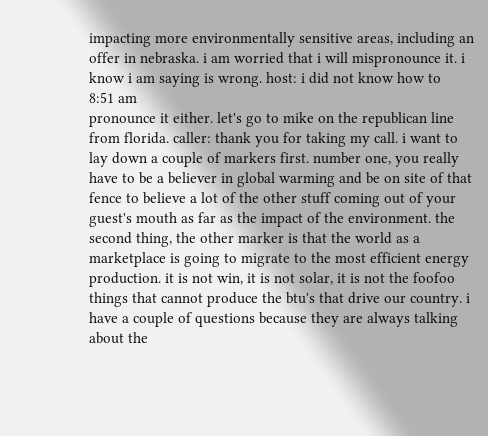impacting more environmentally sensitive areas, including an offer in nebraska. i am worried that i will mispronounce it. i know i am saying is wrong. host: i did not know how to
8:51 am
pronounce it either. let's go to mike on the republican line from florida. caller: thank you for taking my call. i want to lay down a couple of markers first. number one, you really have to be a believer in global warming and be on site of that fence to believe a lot of the other stuff coming out of your guest's mouth as far as the impact of the environment. the second thing, the other marker is that the world as a marketplace is going to migrate to the most efficient energy production. it is not win, it is not solar, it is not the foofoo things that cannot produce the btu's that drive our country. i have a couple of questions because they are always talking about the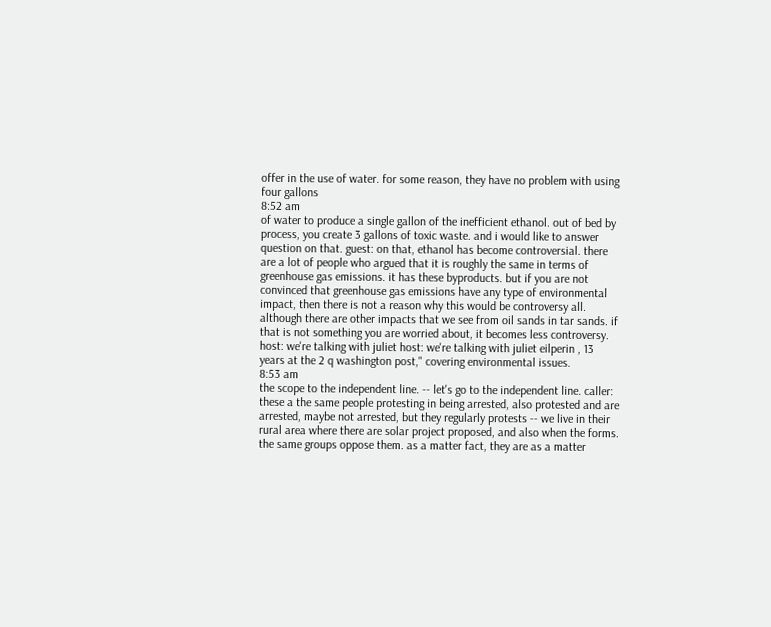offer in the use of water. for some reason, they have no problem with using four gallons
8:52 am
of water to produce a single gallon of the inefficient ethanol. out of bed by process, you create 3 gallons of toxic waste. and i would like to answer question on that. guest: on that, ethanol has become controversial. there are a lot of people who argued that it is roughly the same in terms of greenhouse gas emissions. it has these byproducts. but if you are not convinced that greenhouse gas emissions have any type of environmental impact, then there is not a reason why this would be controversy all. although there are other impacts that we see from oil sands in tar sands. if that is not something you are worried about, it becomes less controversy. host: we're talking with juliet host: we're talking with juliet eilperin , 13 years at the 2 q washington post," covering environmental issues.
8:53 am
the scope to the independent line. -- let's go to the independent line. caller: these a the same people protesting in being arrested, also protested and are arrested, maybe not arrested, but they regularly protests -- we live in their rural area where there are solar project proposed, and also when the forms. the same groups oppose them. as a matter fact, they are as a matter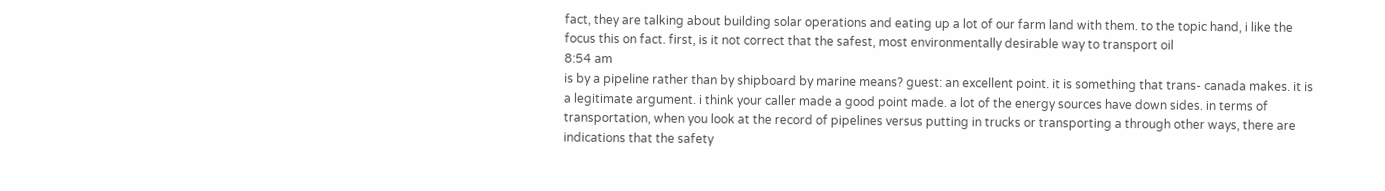fact, they are talking about building solar operations and eating up a lot of our farm land with them. to the topic hand, i like the focus this on fact. first, is it not correct that the safest, most environmentally desirable way to transport oil
8:54 am
is by a pipeline rather than by shipboard by marine means? guest: an excellent point. it is something that trans- canada makes. it is a legitimate argument. i think your caller made a good point made. a lot of the energy sources have down sides. in terms of transportation, when you look at the record of pipelines versus putting in trucks or transporting a through other ways, there are indications that the safety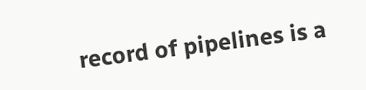record of pipelines is a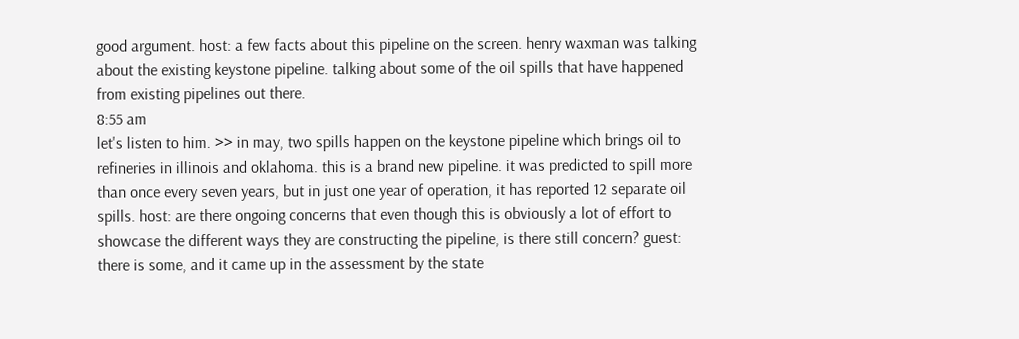good argument. host: a few facts about this pipeline on the screen. henry waxman was talking about the existing keystone pipeline. talking about some of the oil spills that have happened from existing pipelines out there.
8:55 am
let's listen to him. >> in may, two spills happen on the keystone pipeline which brings oil to refineries in illinois and oklahoma. this is a brand new pipeline. it was predicted to spill more than once every seven years, but in just one year of operation, it has reported 12 separate oil spills. host: are there ongoing concerns that even though this is obviously a lot of effort to showcase the different ways they are constructing the pipeline, is there still concern? guest: there is some, and it came up in the assessment by the state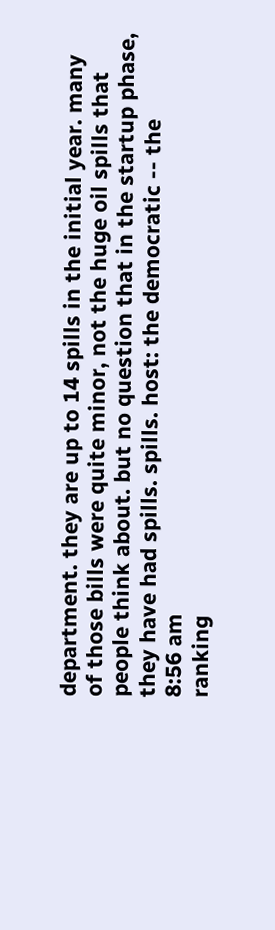department. they are up to 14 spills in the initial year. many of those bills were quite minor, not the huge oil spills that people think about. but no question that in the startup phase, they have had spills. spills. host: the democratic -- the
8:56 am
ranking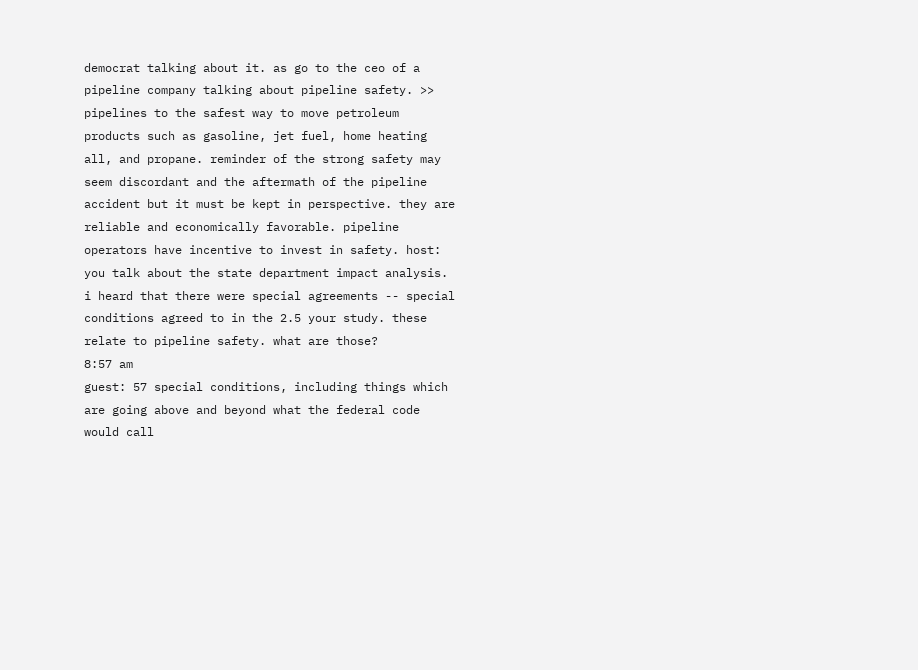democrat talking about it. as go to the ceo of a pipeline company talking about pipeline safety. >> pipelines to the safest way to move petroleum products such as gasoline, jet fuel, home heating all, and propane. reminder of the strong safety may seem discordant and the aftermath of the pipeline accident but it must be kept in perspective. they are reliable and economically favorable. pipeline operators have incentive to invest in safety. host: you talk about the state department impact analysis. i heard that there were special agreements -- special conditions agreed to in the 2.5 your study. these relate to pipeline safety. what are those?
8:57 am
guest: 57 special conditions, including things which are going above and beyond what the federal code would call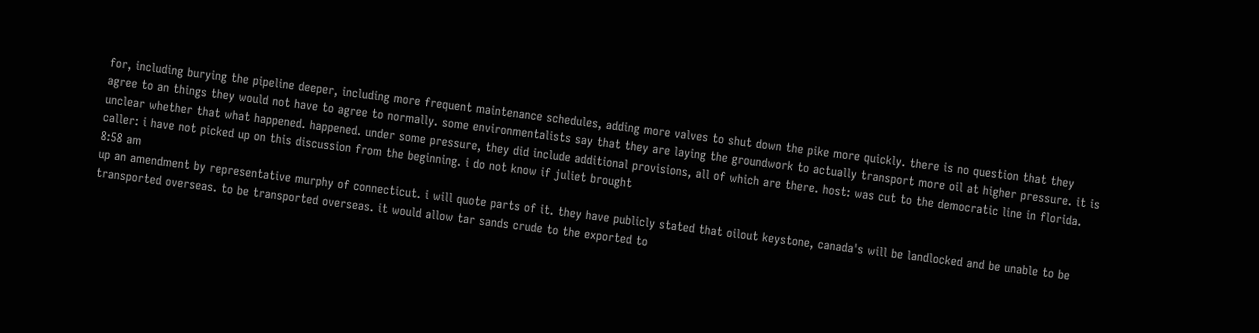for, including burying the pipeline deeper, including more frequent maintenance schedules, adding more valves to shut down the pike more quickly. there is no question that they agree to an things they would not have to agree to normally. some environmentalists say that they are laying the groundwork to actually transport more oil at higher pressure. it is unclear whether that what happened. happened. under some pressure, they did include additional provisions, all of which are there. host: was cut to the democratic line in florida. caller: i have not picked up on this discussion from the beginning. i do not know if juliet brought
8:58 am
up an amendment by representative murphy of connecticut. i will quote parts of it. they have publicly stated that oilout keystone, canada's will be landlocked and be unable to be transported overseas. to be transported overseas. it would allow tar sands crude to the exported to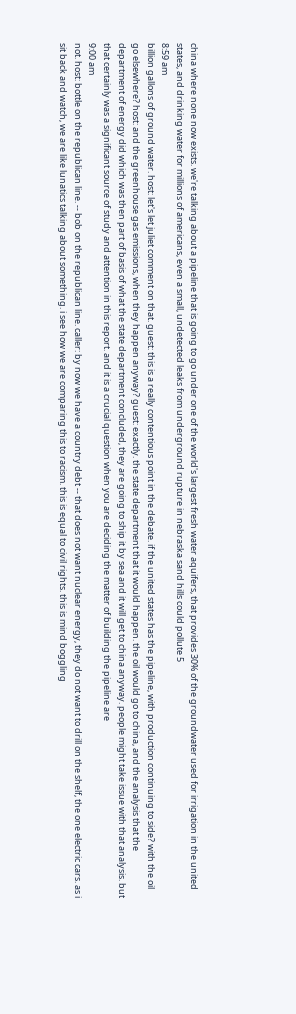china where none now exists. we're talking about a pipeline that is going to go under one of the world's largest fresh water aquifers, that provides 30% of the groundwater used for irrigation in the united states, and drinking water for millions of americans, even a small, undetected leaks from underground rupture in nebraska sand hills could pollute 5
8:59 am
billion gallons of ground water. host: let's let juliet comment on that. guest: this is a really contentious point in the debate. if the united states has the pipeline, with production continuing to side? with the oil go elsewhere? host: and the greenhouse gas emissions, when they happen anyway? guest: exactly. the state department that it would happen. the oil would go to china, and the analysis that the department of energy did which was then part of basis of what the state department concluded, they are going to ship it by sea and it will get to china anyway. people might take issue with that analysis. but that certainly was a significant source of study and attention in this report. and it is a crucial question when you are deciding the matter of building the pipeline are
9:00 am
not. host: bottle on the republican line. -- bob on the republican line. caller: by now we have a country debt -- that does not want nuclear energy, they do not want to drill on the shelf, the one electric cars. as i sit back and watch, we are like lunatics talking about something. i see how we are comparing this to racism. this is equal to civil rights. this is mind boggling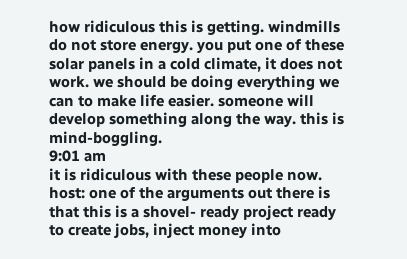how ridiculous this is getting. windmills do not store energy. you put one of these solar panels in a cold climate, it does not work. we should be doing everything we can to make life easier. someone will develop something along the way. this is mind-boggling.
9:01 am
it is ridiculous with these people now. host: one of the arguments out there is that this is a shovel- ready project ready to create jobs, inject money into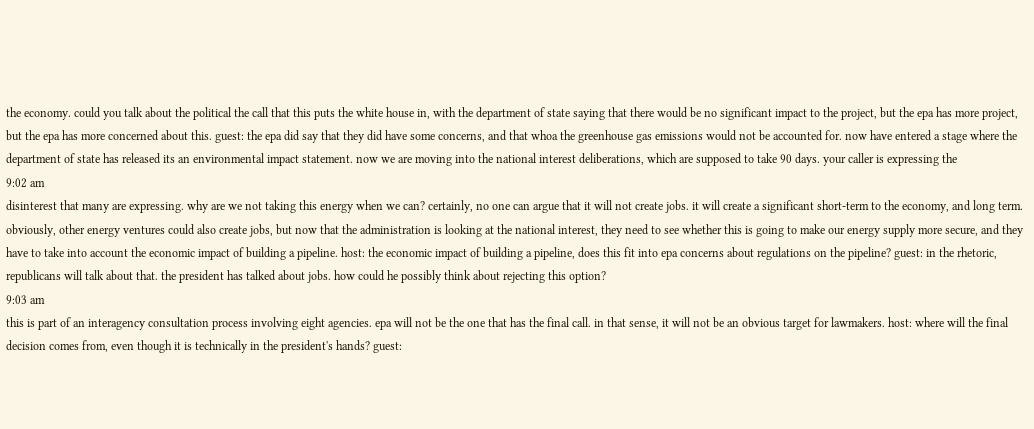the economy. could you talk about the political the call that this puts the white house in, with the department of state saying that there would be no significant impact to the project, but the epa has more project, but the epa has more concerned about this. guest: the epa did say that they did have some concerns, and that whoa the greenhouse gas emissions would not be accounted for. now have entered a stage where the department of state has released its an environmental impact statement. now we are moving into the national interest deliberations, which are supposed to take 90 days. your caller is expressing the
9:02 am
disinterest that many are expressing. why are we not taking this energy when we can? certainly, no one can argue that it will not create jobs. it will create a significant short-term to the economy, and long term. obviously, other energy ventures could also create jobs, but now that the administration is looking at the national interest, they need to see whether this is going to make our energy supply more secure, and they have to take into account the economic impact of building a pipeline. host: the economic impact of building a pipeline, does this fit into epa concerns about regulations on the pipeline? guest: in the rhetoric, republicans will talk about that. the president has talked about jobs. how could he possibly think about rejecting this option?
9:03 am
this is part of an interagency consultation process involving eight agencies. epa will not be the one that has the final call. in that sense, it will not be an obvious target for lawmakers. host: where will the final decision comes from, even though it is technically in the president's hands? guest: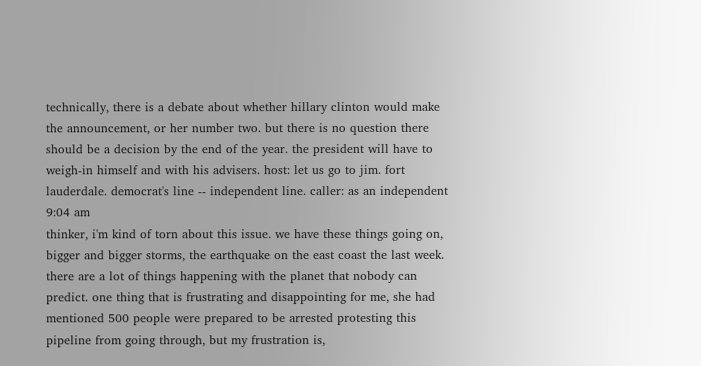technically, there is a debate about whether hillary clinton would make the announcement, or her number two. but there is no question there should be a decision by the end of the year. the president will have to weigh-in himself and with his advisers. host: let us go to jim. fort lauderdale. democrat's line -- independent line. caller: as an independent
9:04 am
thinker, i'm kind of torn about this issue. we have these things going on, bigger and bigger storms, the earthquake on the east coast the last week. there are a lot of things happening with the planet that nobody can predict. one thing that is frustrating and disappointing for me, she had mentioned 500 people were prepared to be arrested protesting this pipeline from going through, but my frustration is,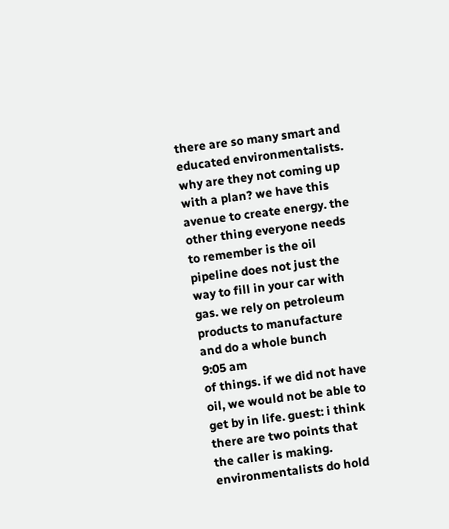there are so many smart and educated environmentalists. why are they not coming up with a plan? we have this avenue to create energy. the other thing everyone needs to remember is the oil pipeline does not just the way to fill in your car with gas. we rely on petroleum products to manufacture and do a whole bunch
9:05 am
of things. if we did not have oil, we would not be able to get by in life. guest: i think there are two points that the caller is making. environmentalists do hold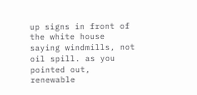up signs in front of the white house saying windmills, not oil spill. as you pointed out, renewable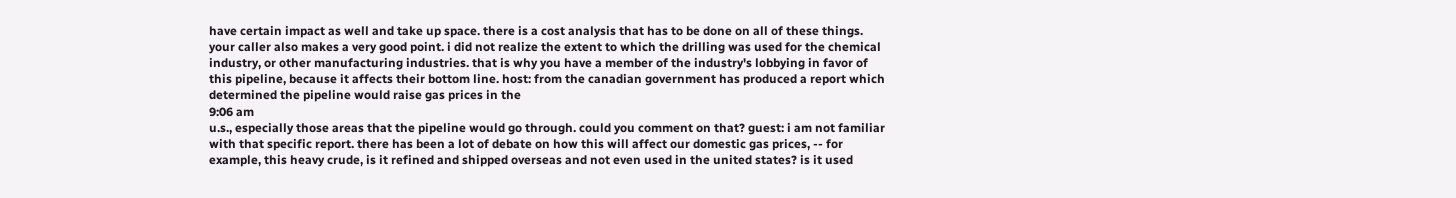have certain impact as well and take up space. there is a cost analysis that has to be done on all of these things. your caller also makes a very good point. i did not realize the extent to which the drilling was used for the chemical industry, or other manufacturing industries. that is why you have a member of the industry's lobbying in favor of this pipeline, because it affects their bottom line. host: from the canadian government has produced a report which determined the pipeline would raise gas prices in the
9:06 am
u.s., especially those areas that the pipeline would go through. could you comment on that? guest: i am not familiar with that specific report. there has been a lot of debate on how this will affect our domestic gas prices, -- for example, this heavy crude, is it refined and shipped overseas and not even used in the united states? is it used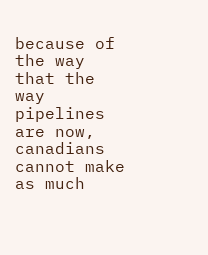because of the way that the way pipelines are now, canadians cannot make as much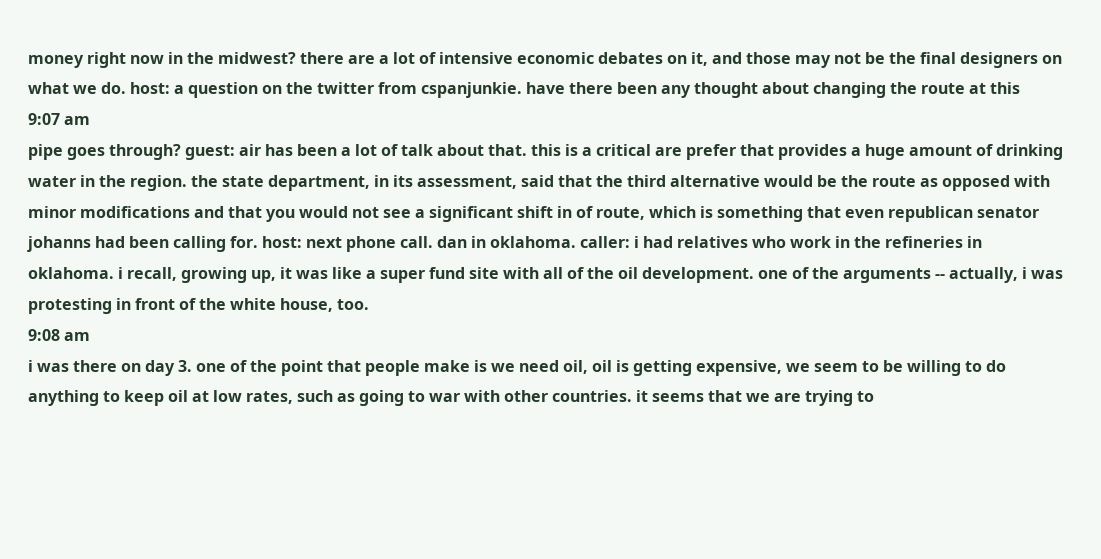money right now in the midwest? there are a lot of intensive economic debates on it, and those may not be the final designers on what we do. host: a question on the twitter from cspanjunkie. have there been any thought about changing the route at this
9:07 am
pipe goes through? guest: air has been a lot of talk about that. this is a critical are prefer that provides a huge amount of drinking water in the region. the state department, in its assessment, said that the third alternative would be the route as opposed with minor modifications and that you would not see a significant shift in of route, which is something that even republican senator johanns had been calling for. host: next phone call. dan in oklahoma. caller: i had relatives who work in the refineries in oklahoma. i recall, growing up, it was like a super fund site with all of the oil development. one of the arguments -- actually, i was protesting in front of the white house, too.
9:08 am
i was there on day 3. one of the point that people make is we need oil, oil is getting expensive, we seem to be willing to do anything to keep oil at low rates, such as going to war with other countries. it seems that we are trying to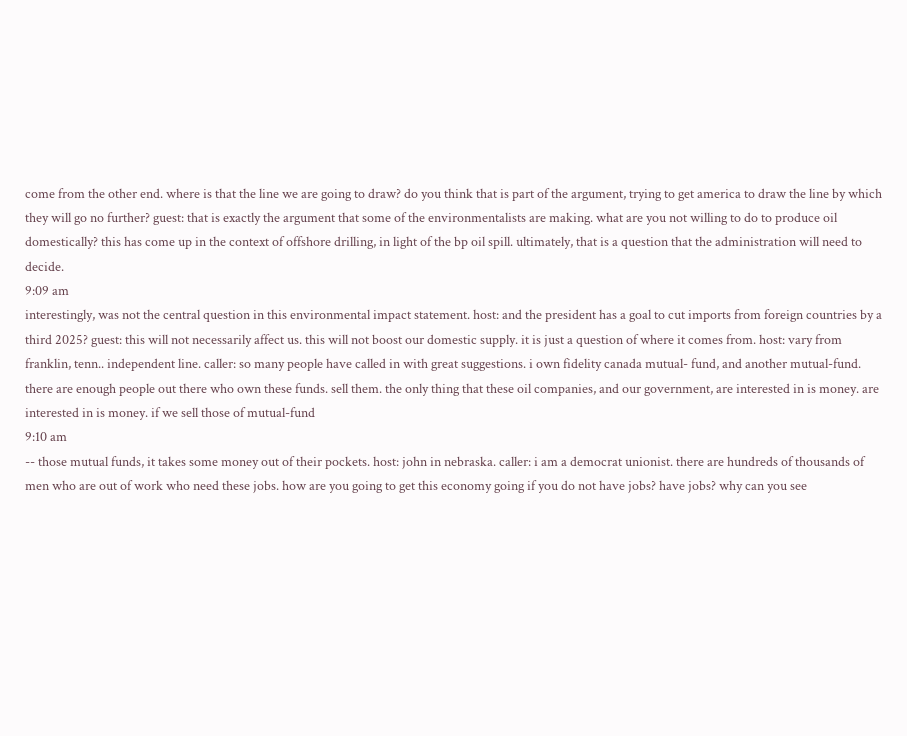come from the other end. where is that the line we are going to draw? do you think that is part of the argument, trying to get america to draw the line by which they will go no further? guest: that is exactly the argument that some of the environmentalists are making. what are you not willing to do to produce oil domestically? this has come up in the context of offshore drilling, in light of the bp oil spill. ultimately, that is a question that the administration will need to decide.
9:09 am
interestingly, was not the central question in this environmental impact statement. host: and the president has a goal to cut imports from foreign countries by a third 2025? guest: this will not necessarily affect us. this will not boost our domestic supply. it is just a question of where it comes from. host: vary from franklin, tenn.. independent line. caller: so many people have called in with great suggestions. i own fidelity canada mutual- fund, and another mutual-fund. there are enough people out there who own these funds. sell them. the only thing that these oil companies, and our government, are interested in is money. are interested in is money. if we sell those of mutual-fund
9:10 am
-- those mutual funds, it takes some money out of their pockets. host: john in nebraska. caller: i am a democrat unionist. there are hundreds of thousands of men who are out of work who need these jobs. how are you going to get this economy going if you do not have jobs? have jobs? why can you see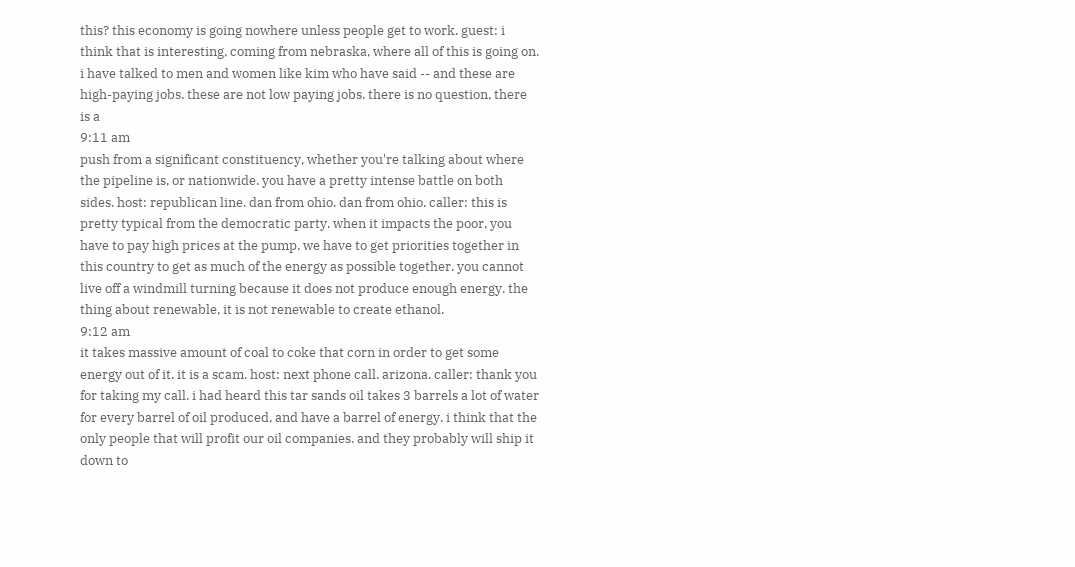this? this economy is going nowhere unless people get to work. guest: i think that is interesting, coming from nebraska, where all of this is going on. i have talked to men and women like kim who have said -- and these are high-paying jobs. these are not low paying jobs. there is no question, there is a
9:11 am
push from a significant constituency, whether you're talking about where the pipeline is, or nationwide. you have a pretty intense battle on both sides. host: republican line. dan from ohio. dan from ohio. caller: this is pretty typical from the democratic party. when it impacts the poor, you have to pay high prices at the pump. we have to get priorities together in this country to get as much of the energy as possible together. you cannot live off a windmill turning because it does not produce enough energy. the thing about renewable, it is not renewable to create ethanol.
9:12 am
it takes massive amount of coal to coke that corn in order to get some energy out of it. it is a scam. host: next phone call. arizona. caller: thank you for taking my call. i had heard this tar sands oil takes 3 barrels a lot of water for every barrel of oil produced, and have a barrel of energy. i think that the only people that will profit our oil companies. and they probably will ship it down to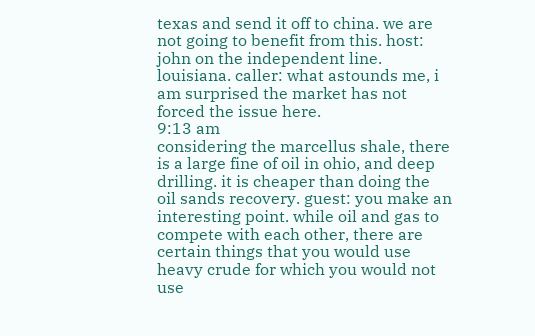texas and send it off to china. we are not going to benefit from this. host: john on the independent line. louisiana. caller: what astounds me, i am surprised the market has not forced the issue here.
9:13 am
considering the marcellus shale, there is a large fine of oil in ohio, and deep drilling. it is cheaper than doing the oil sands recovery. guest: you make an interesting point. while oil and gas to compete with each other, there are certain things that you would use heavy crude for which you would not use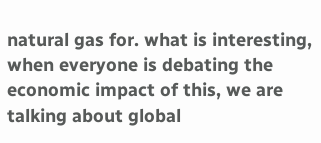natural gas for. what is interesting, when everyone is debating the economic impact of this, we are talking about global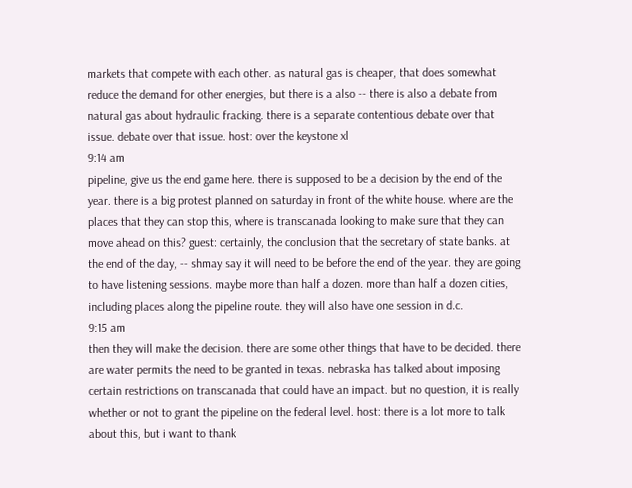markets that compete with each other. as natural gas is cheaper, that does somewhat reduce the demand for other energies, but there is a also -- there is also a debate from natural gas about hydraulic fracking. there is a separate contentious debate over that issue. debate over that issue. host: over the keystone xl
9:14 am
pipeline, give us the end game here. there is supposed to be a decision by the end of the year. there is a big protest planned on saturday in front of the white house. where are the places that they can stop this, where is transcanada looking to make sure that they can move ahead on this? guest: certainly, the conclusion that the secretary of state banks. at the end of the day, -- shmay say it will need to be before the end of the year. they are going to have listening sessions. maybe more than half a dozen. more than half a dozen cities, including places along the pipeline route. they will also have one session in d.c.
9:15 am
then they will make the decision. there are some other things that have to be decided. there are water permits the need to be granted in texas. nebraska has talked about imposing certain restrictions on transcanada that could have an impact. but no question, it is really whether or not to grant the pipeline on the federal level. host: there is a lot more to talk about this, but i want to thank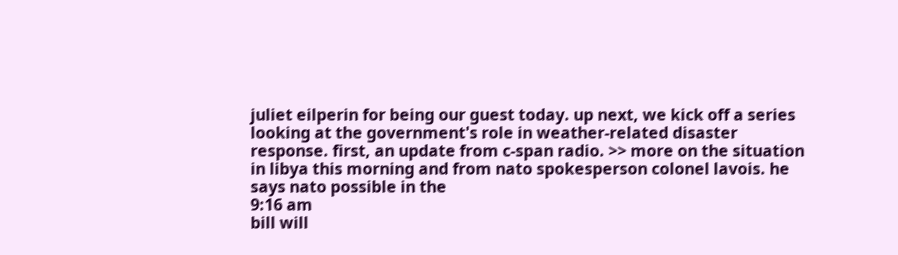juliet eilperin for being our guest today. up next, we kick off a series looking at the government's role in weather-related disaster response. first, an update from c-span radio. >> more on the situation in libya this morning and from nato spokesperson colonel lavois. he says nato possible in the
9:16 am
bill will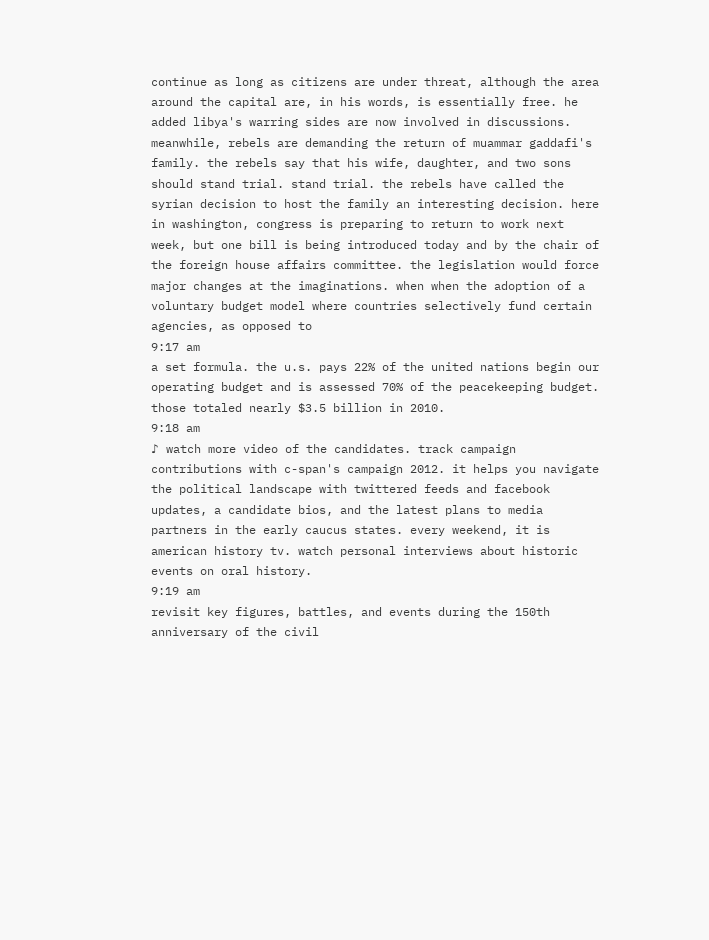continue as long as citizens are under threat, although the area around the capital are, in his words, is essentially free. he added libya's warring sides are now involved in discussions. meanwhile, rebels are demanding the return of muammar gaddafi's family. the rebels say that his wife, daughter, and two sons should stand trial. stand trial. the rebels have called the syrian decision to host the family an interesting decision. here in washington, congress is preparing to return to work next week, but one bill is being introduced today and by the chair of the foreign house affairs committee. the legislation would force major changes at the imaginations. when when the adoption of a voluntary budget model where countries selectively fund certain agencies, as opposed to
9:17 am
a set formula. the u.s. pays 22% of the united nations begin our operating budget and is assessed 70% of the peacekeeping budget. those totaled nearly $3.5 billion in 2010.
9:18 am
♪ watch more video of the candidates. track campaign contributions with c-span's campaign 2012. it helps you navigate the political landscape with twittered feeds and facebook updates, a candidate bios, and the latest plans to media partners in the early caucus states. every weekend, it is american history tv. watch personal interviews about historic events on oral history.
9:19 am
revisit key figures, battles, and events during the 150th anniversary of the civil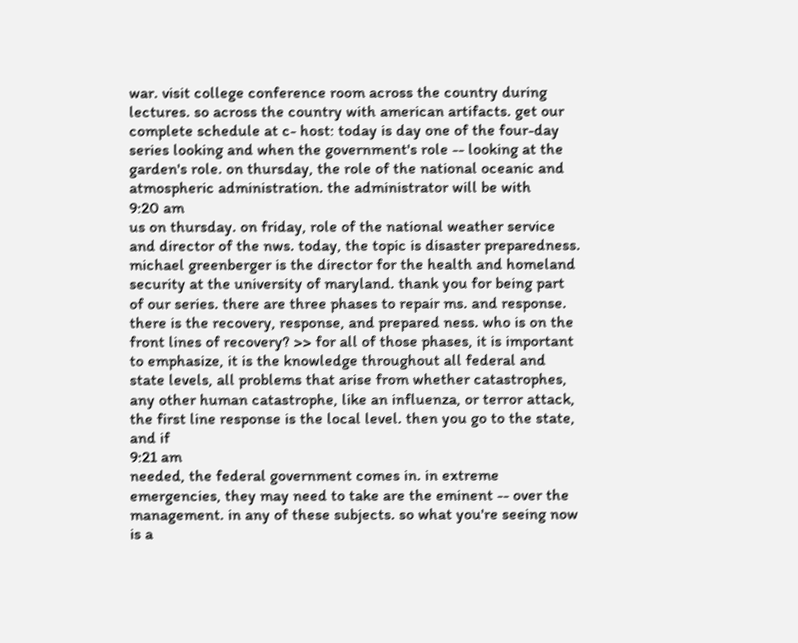war. visit college conference room across the country during lectures. so across the country with american artifacts. get our complete schedule at c- host: today is day one of the four-day series looking and when the government's role -- looking at the garden's role. on thursday, the role of the national oceanic and atmospheric administration. the administrator will be with
9:20 am
us on thursday. on friday, role of the national weather service and director of the nws. today, the topic is disaster preparedness. michael greenberger is the director for the health and homeland security at the university of maryland. thank you for being part of our series. there are three phases to repair ms. and response. there is the recovery, response, and prepared ness. who is on the front lines of recovery? >> for all of those phases, it is important to emphasize, it is the knowledge throughout all federal and state levels, all problems that arise from whether catastrophes, any other human catastrophe, like an influenza, or terror attack, the first line response is the local level. then you go to the state, and if
9:21 am
needed, the federal government comes in. in extreme emergencies, they may need to take are the eminent -- over the management. in any of these subjects. so what you're seeing now is a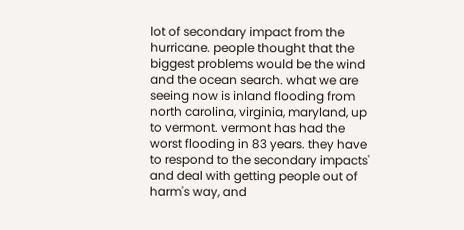lot of secondary impact from the hurricane. people thought that the biggest problems would be the wind and the ocean search. what we are seeing now is inland flooding from north carolina, virginia, maryland, up to vermont. vermont has had the worst flooding in 83 years. they have to respond to the secondary impacts' and deal with getting people out of harm's way, and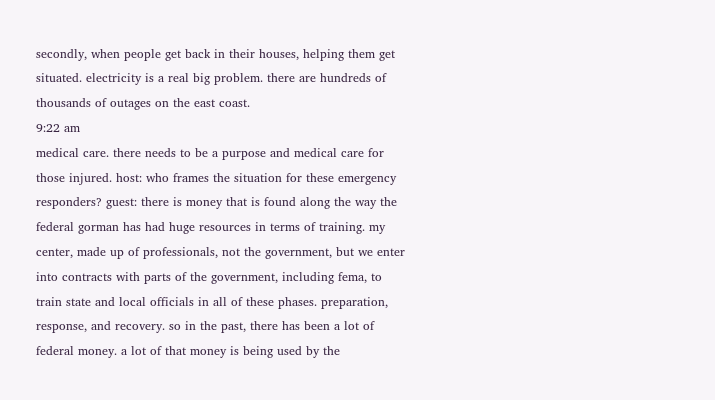secondly, when people get back in their houses, helping them get situated. electricity is a real big problem. there are hundreds of thousands of outages on the east coast.
9:22 am
medical care. there needs to be a purpose and medical care for those injured. host: who frames the situation for these emergency responders? guest: there is money that is found along the way the federal gorman has had huge resources in terms of training. my center, made up of professionals, not the government, but we enter into contracts with parts of the government, including fema, to train state and local officials in all of these phases. preparation, response, and recovery. so in the past, there has been a lot of federal money. a lot of that money is being used by the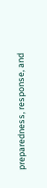preparedness, response, and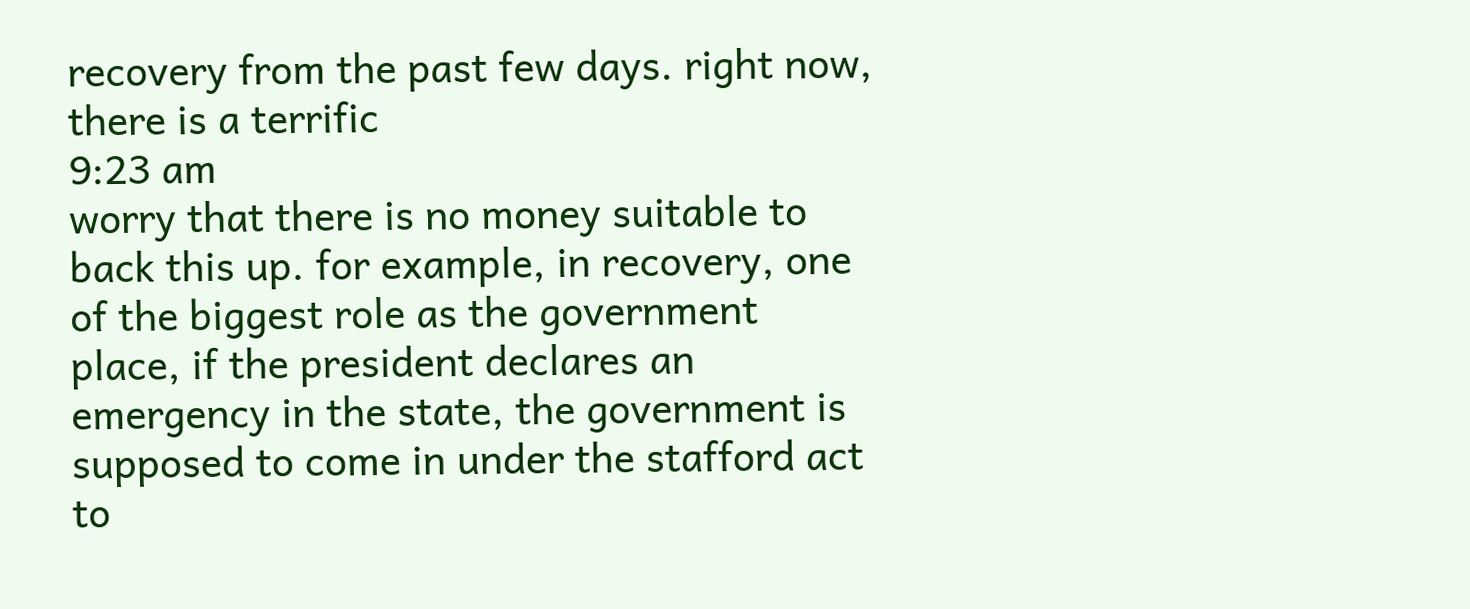recovery from the past few days. right now, there is a terrific
9:23 am
worry that there is no money suitable to back this up. for example, in recovery, one of the biggest role as the government place, if the president declares an emergency in the state, the government is supposed to come in under the stafford act to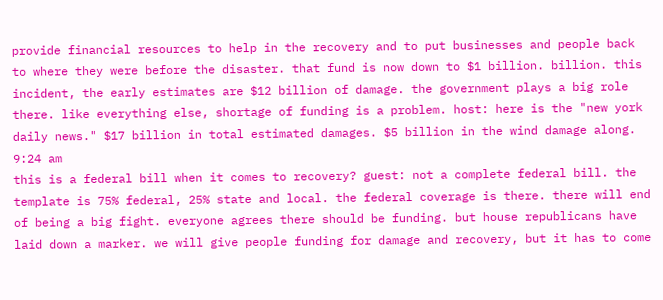provide financial resources to help in the recovery and to put businesses and people back to where they were before the disaster. that fund is now down to $1 billion. billion. this incident, the early estimates are $12 billion of damage. the government plays a big role there. like everything else, shortage of funding is a problem. host: here is the "new york daily news." $17 billion in total estimated damages. $5 billion in the wind damage along.
9:24 am
this is a federal bill when it comes to recovery? guest: not a complete federal bill. the template is 75% federal, 25% state and local. the federal coverage is there. there will end of being a big fight. everyone agrees there should be funding. but house republicans have laid down a marker. we will give people funding for damage and recovery, but it has to come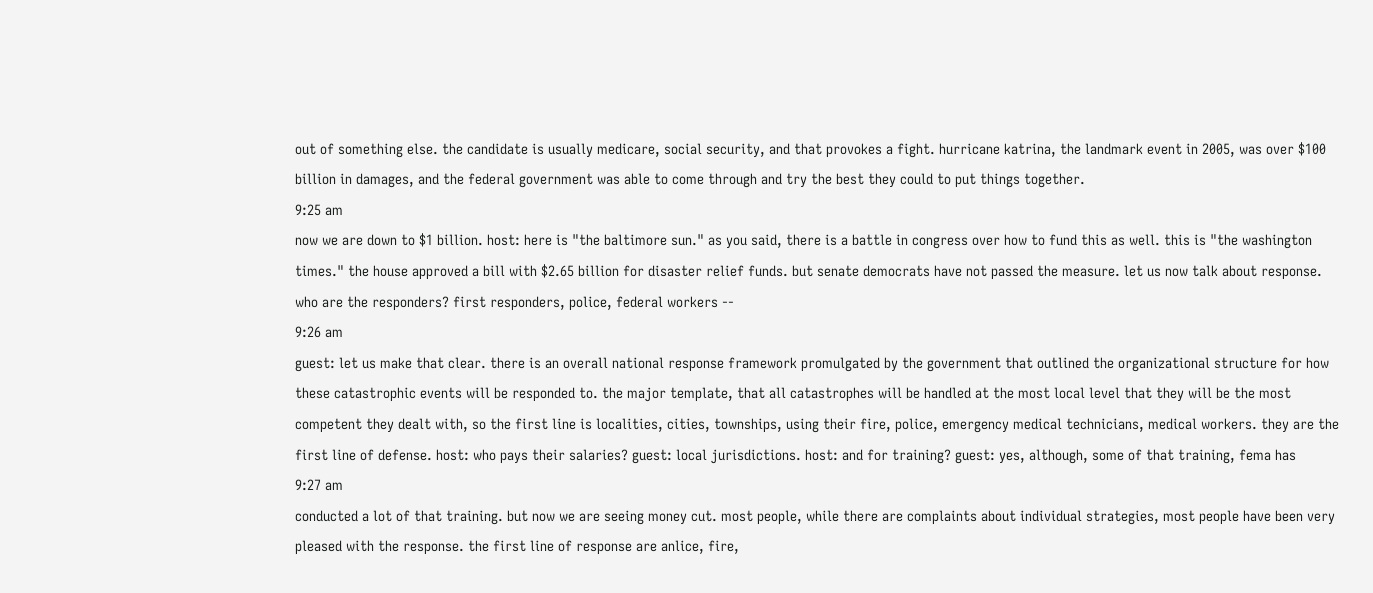out of something else. the candidate is usually medicare, social security, and that provokes a fight. hurricane katrina, the landmark event in 2005, was over $100 billion in damages, and the federal government was able to come through and try the best they could to put things together.
9:25 am
now we are down to $1 billion. host: here is "the baltimore sun." as you said, there is a battle in congress over how to fund this as well. this is "the washington times." the house approved a bill with $2.65 billion for disaster relief funds. but senate democrats have not passed the measure. let us now talk about response. who are the responders? first responders, police, federal workers --
9:26 am
guest: let us make that clear. there is an overall national response framework promulgated by the government that outlined the organizational structure for how these catastrophic events will be responded to. the major template, that all catastrophes will be handled at the most local level that they will be the most competent they dealt with, so the first line is localities, cities, townships, using their fire, police, emergency medical technicians, medical workers. they are the first line of defense. host: who pays their salaries? guest: local jurisdictions. host: and for training? guest: yes, although, some of that training, fema has
9:27 am
conducted a lot of that training. but now we are seeing money cut. most people, while there are complaints about individual strategies, most people have been very pleased with the response. the first line of response are anlice, fire,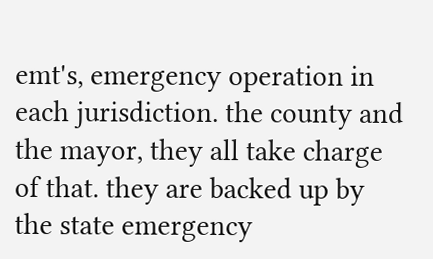emt's, emergency operation in each jurisdiction. the county and the mayor, they all take charge of that. they are backed up by the state emergency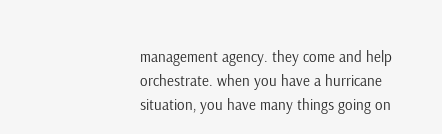management agency. they come and help orchestrate. when you have a hurricane situation, you have many things going on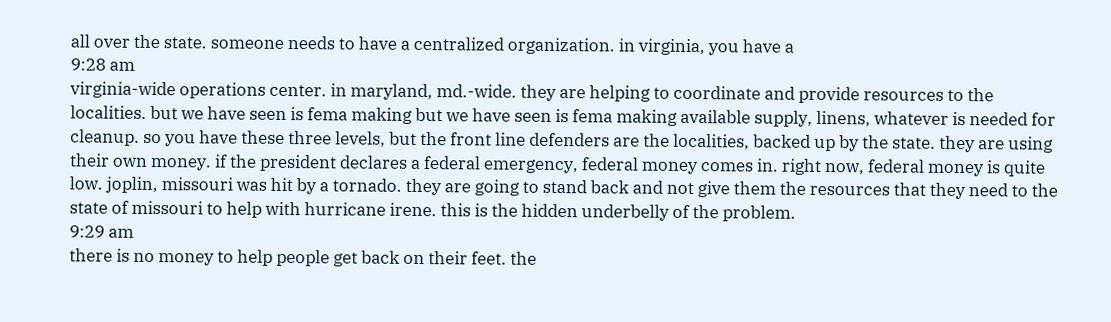all over the state. someone needs to have a centralized organization. in virginia, you have a
9:28 am
virginia-wide operations center. in maryland, md.-wide. they are helping to coordinate and provide resources to the localities. but we have seen is fema making but we have seen is fema making available supply, linens, whatever is needed for cleanup. so you have these three levels, but the front line defenders are the localities, backed up by the state. they are using their own money. if the president declares a federal emergency, federal money comes in. right now, federal money is quite low. joplin, missouri was hit by a tornado. they are going to stand back and not give them the resources that they need to the state of missouri to help with hurricane irene. this is the hidden underbelly of the problem.
9:29 am
there is no money to help people get back on their feet. the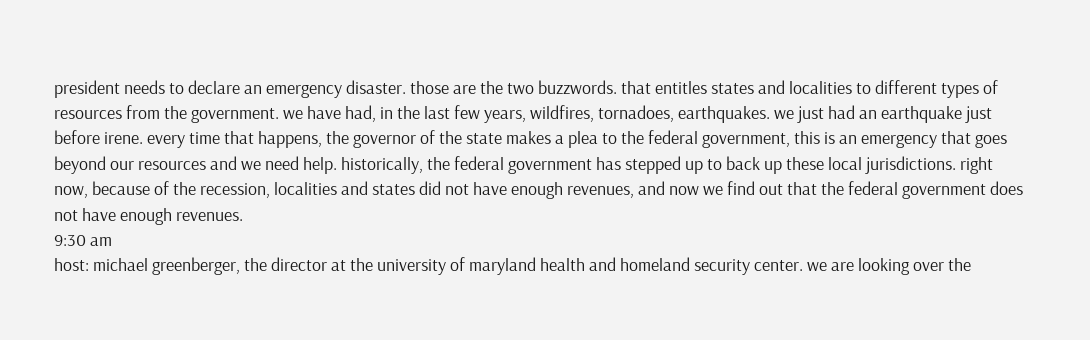president needs to declare an emergency disaster. those are the two buzzwords. that entitles states and localities to different types of resources from the government. we have had, in the last few years, wildfires, tornadoes, earthquakes. we just had an earthquake just before irene. every time that happens, the governor of the state makes a plea to the federal government, this is an emergency that goes beyond our resources and we need help. historically, the federal government has stepped up to back up these local jurisdictions. right now, because of the recession, localities and states did not have enough revenues, and now we find out that the federal government does not have enough revenues.
9:30 am
host: michael greenberger, the director at the university of maryland health and homeland security center. we are looking over the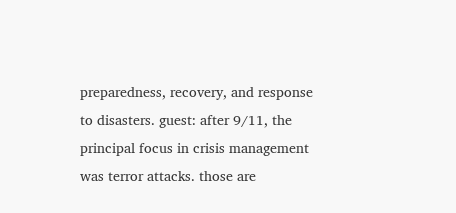preparedness, recovery, and response to disasters. guest: after 9/11, the principal focus in crisis management was terror attacks. those are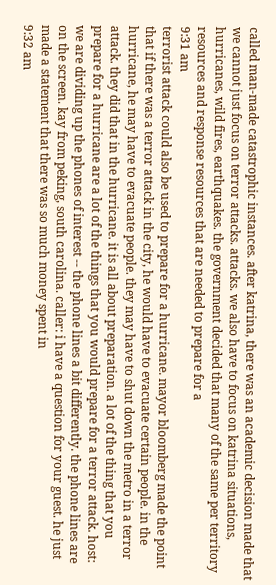called man-made catastrophic instances. after katrina, there was an academic decision made that we cannot just focus on terror attacks. attacks. we also have to focus on katrina situations, hurricanes, wild fires, earthquakes. the government decided that many of the same per territory resources and response resources that are needed to prepare for a
9:31 am
terrorist attack could also be used to prepare for a hurricane. mayor bloomberg made the point that if there was a terror attack in the city, he would have to evacuate certain people. in the hurricane, he may have to evacuate people. they may have to shut down the metro in a terror attack. they did that in the hurricane. it is all about preparation. a lot of the thing that you prepare for a hurricane are a lot of the things that you would prepare for a terror attack. host: we are dividing up the phones of interest -- the phone lines a bit differently. the phone lines are on the screen. kay from peking, south carolina. caller: i have a question for your guest. he just made a statement that there was so much money spent in
9:32 am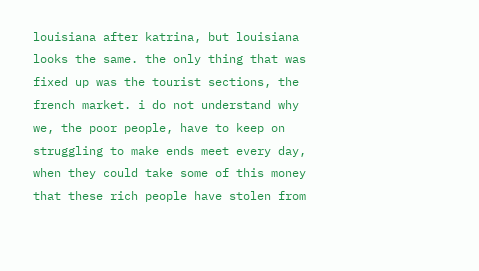louisiana after katrina, but louisiana looks the same. the only thing that was fixed up was the tourist sections, the french market. i do not understand why we, the poor people, have to keep on struggling to make ends meet every day, when they could take some of this money that these rich people have stolen from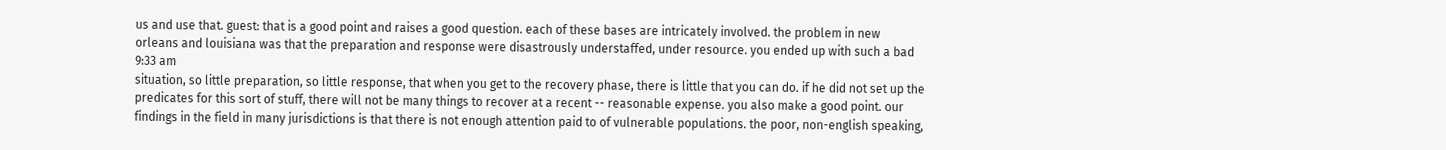us and use that. guest: that is a good point and raises a good question. each of these bases are intricately involved. the problem in new orleans and louisiana was that the preparation and response were disastrously understaffed, under resource. you ended up with such a bad
9:33 am
situation, so little preparation, so little response, that when you get to the recovery phase, there is little that you can do. if he did not set up the predicates for this sort of stuff, there will not be many things to recover at a recent -- reasonable expense. you also make a good point. our findings in the field in many jurisdictions is that there is not enough attention paid to of vulnerable populations. the poor, non-english speaking,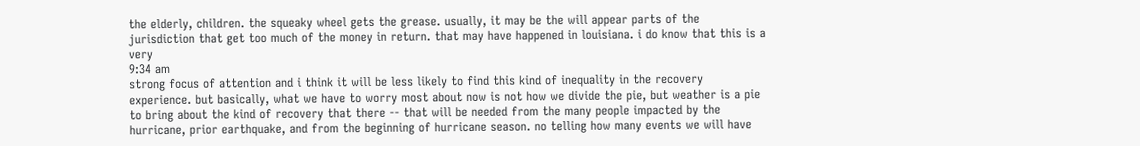the elderly, children. the squeaky wheel gets the grease. usually, it may be the will appear parts of the jurisdiction that get too much of the money in return. that may have happened in louisiana. i do know that this is a very
9:34 am
strong focus of attention and i think it will be less likely to find this kind of inequality in the recovery experience. but basically, what we have to worry most about now is not how we divide the pie, but weather is a pie to bring about the kind of recovery that there -- that will be needed from the many people impacted by the hurricane, prior earthquake, and from the beginning of hurricane season. no telling how many events we will have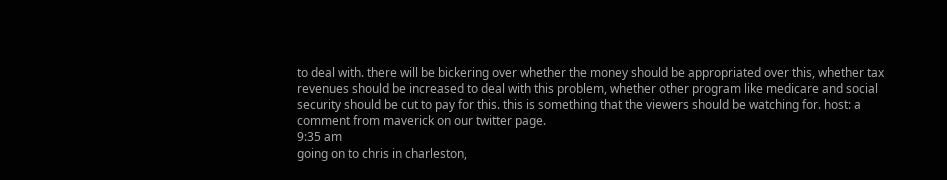to deal with. there will be bickering over whether the money should be appropriated over this, whether tax revenues should be increased to deal with this problem, whether other program like medicare and social security should be cut to pay for this. this is something that the viewers should be watching for. host: a comment from maverick on our twitter page.
9:35 am
going on to chris in charleston,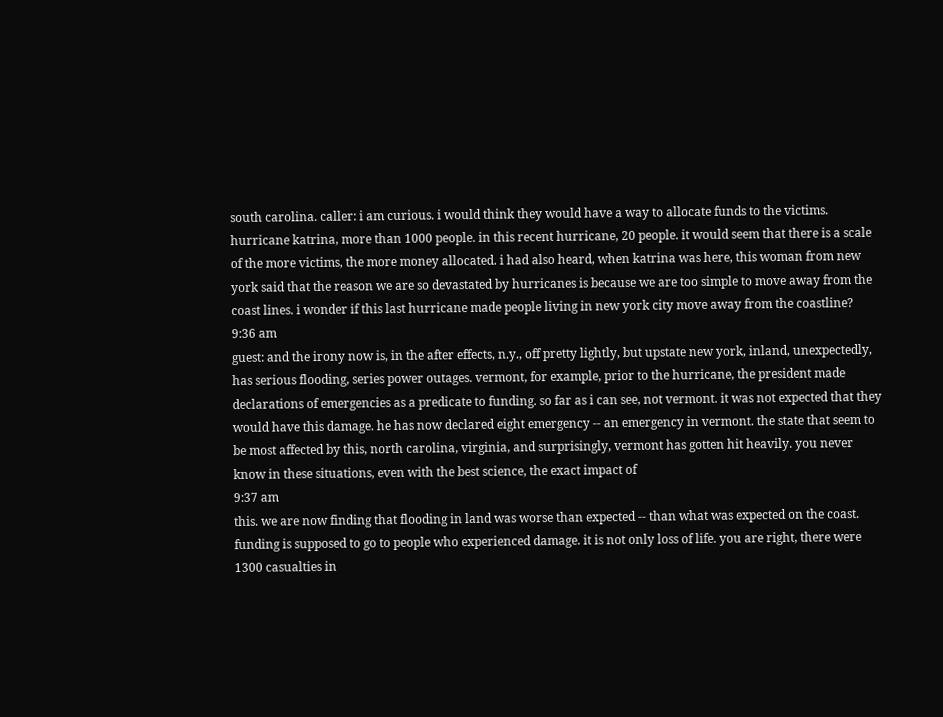south carolina. caller: i am curious. i would think they would have a way to allocate funds to the victims. hurricane katrina, more than 1000 people. in this recent hurricane, 20 people. it would seem that there is a scale of the more victims, the more money allocated. i had also heard, when katrina was here, this woman from new york said that the reason we are so devastated by hurricanes is because we are too simple to move away from the coast lines. i wonder if this last hurricane made people living in new york city move away from the coastline?
9:36 am
guest: and the irony now is, in the after effects, n.y., off pretty lightly, but upstate new york, inland, unexpectedly, has serious flooding, series power outages. vermont, for example, prior to the hurricane, the president made declarations of emergencies as a predicate to funding. so far as i can see, not vermont. it was not expected that they would have this damage. he has now declared eight emergency -- an emergency in vermont. the state that seem to be most affected by this, north carolina, virginia, and surprisingly, vermont has gotten hit heavily. you never know in these situations, even with the best science, the exact impact of
9:37 am
this. we are now finding that flooding in land was worse than expected -- than what was expected on the coast. funding is supposed to go to people who experienced damage. it is not only loss of life. you are right, there were 1300 casualties in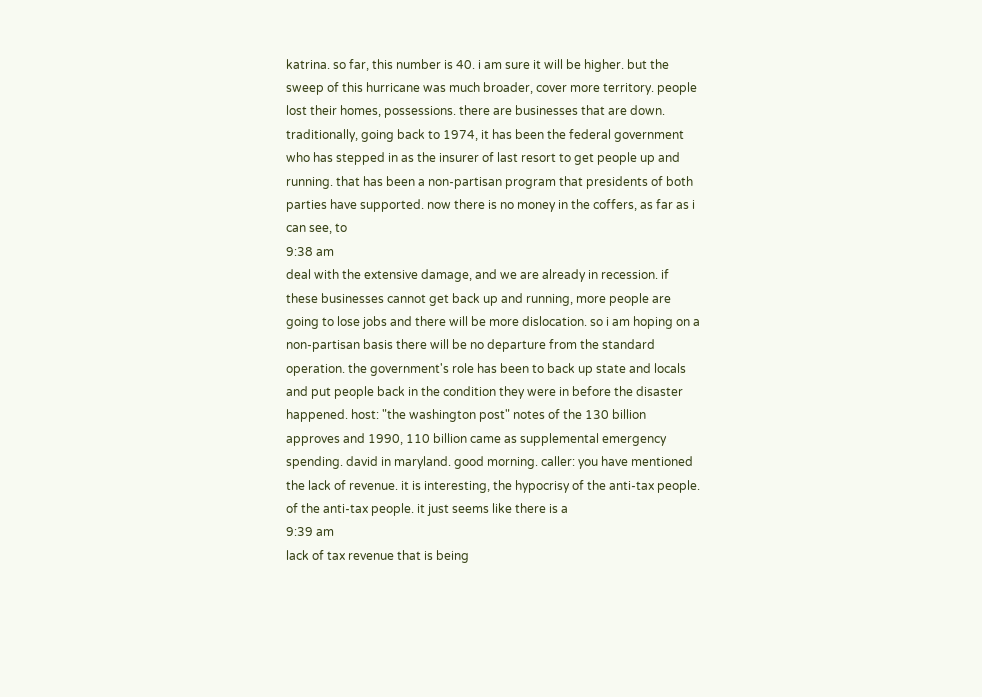katrina. so far, this number is 40. i am sure it will be higher. but the sweep of this hurricane was much broader, cover more territory. people lost their homes, possessions. there are businesses that are down. traditionally, going back to 1974, it has been the federal government who has stepped in as the insurer of last resort to get people up and running. that has been a non-partisan program that presidents of both parties have supported. now there is no money in the coffers, as far as i can see, to
9:38 am
deal with the extensive damage, and we are already in recession. if these businesses cannot get back up and running, more people are going to lose jobs and there will be more dislocation. so i am hoping on a non-partisan basis there will be no departure from the standard operation. the government's role has been to back up state and locals and put people back in the condition they were in before the disaster happened. host: "the washington post" notes of the 130 billion approves and 1990, 110 billion came as supplemental emergency spending. david in maryland. good morning. caller: you have mentioned the lack of revenue. it is interesting, the hypocrisy of the anti-tax people. of the anti-tax people. it just seems like there is a
9:39 am
lack of tax revenue that is being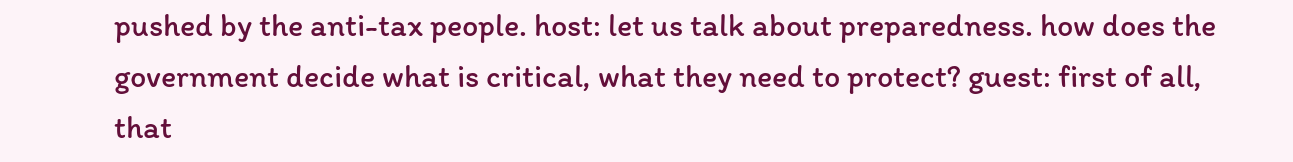pushed by the anti-tax people. host: let us talk about preparedness. how does the government decide what is critical, what they need to protect? guest: first of all, that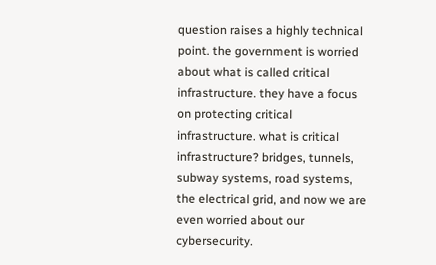question raises a highly technical point. the government is worried about what is called critical infrastructure. they have a focus on protecting critical infrastructure. what is critical infrastructure? bridges, tunnels, subway systems, road systems, the electrical grid, and now we are even worried about our cybersecurity.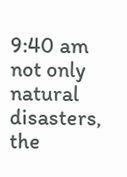9:40 am
not only natural disasters, the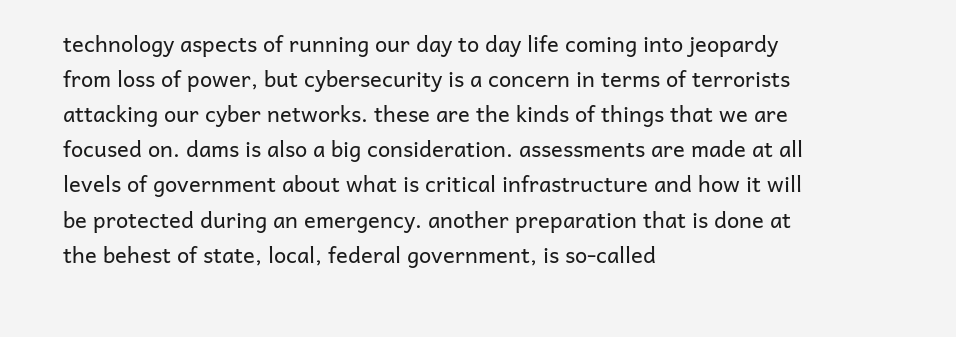technology aspects of running our day to day life coming into jeopardy from loss of power, but cybersecurity is a concern in terms of terrorists attacking our cyber networks. these are the kinds of things that we are focused on. dams is also a big consideration. assessments are made at all levels of government about what is critical infrastructure and how it will be protected during an emergency. another preparation that is done at the behest of state, local, federal government, is so-called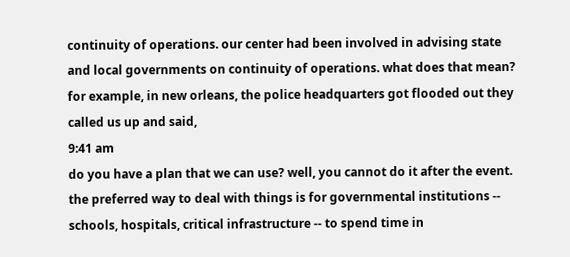continuity of operations. our center had been involved in advising state and local governments on continuity of operations. what does that mean? for example, in new orleans, the police headquarters got flooded out they called us up and said,
9:41 am
do you have a plan that we can use? well, you cannot do it after the event. the preferred way to deal with things is for governmental institutions -- schools, hospitals, critical infrastructure -- to spend time in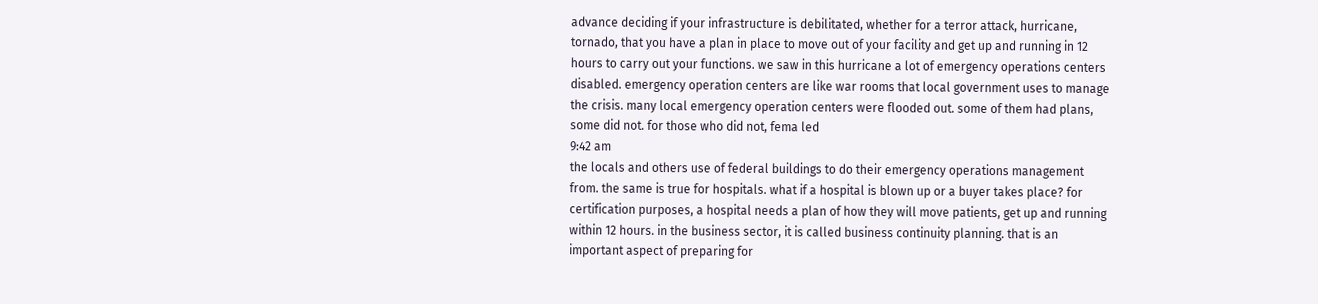advance deciding if your infrastructure is debilitated, whether for a terror attack, hurricane, tornado, that you have a plan in place to move out of your facility and get up and running in 12 hours to carry out your functions. we saw in this hurricane a lot of emergency operations centers disabled. emergency operation centers are like war rooms that local government uses to manage the crisis. many local emergency operation centers were flooded out. some of them had plans, some did not. for those who did not, fema led
9:42 am
the locals and others use of federal buildings to do their emergency operations management from. the same is true for hospitals. what if a hospital is blown up or a buyer takes place? for certification purposes, a hospital needs a plan of how they will move patients, get up and running within 12 hours. in the business sector, it is called business continuity planning. that is an important aspect of preparing for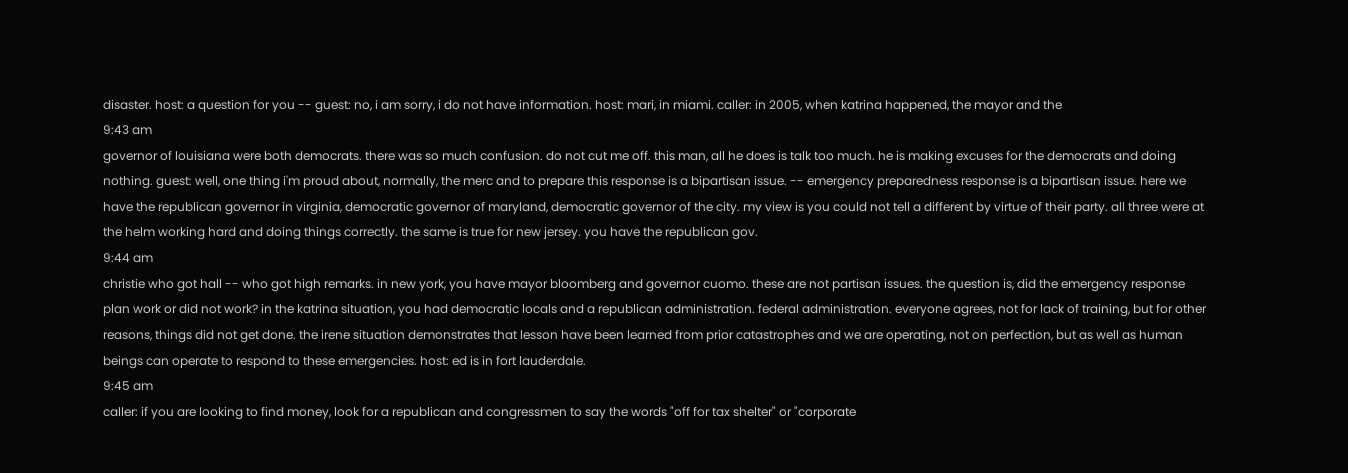disaster. host: a question for you -- guest: no, i am sorry, i do not have information. host: mari, in miami. caller: in 2005, when katrina happened, the mayor and the
9:43 am
governor of louisiana were both democrats. there was so much confusion. do not cut me off. this man, all he does is talk too much. he is making excuses for the democrats and doing nothing. guest: well, one thing i'm proud about, normally, the merc and to prepare this response is a bipartisan issue. -- emergency preparedness response is a bipartisan issue. here we have the republican governor in virginia, democratic governor of maryland, democratic governor of the city. my view is you could not tell a different by virtue of their party. all three were at the helm working hard and doing things correctly. the same is true for new jersey. you have the republican gov.
9:44 am
christie who got hall -- who got high remarks. in new york, you have mayor bloomberg and governor cuomo. these are not partisan issues. the question is, did the emergency response plan work or did not work? in the katrina situation, you had democratic locals and a republican administration. federal administration. everyone agrees, not for lack of training, but for other reasons, things did not get done. the irene situation demonstrates that lesson have been learned from prior catastrophes and we are operating, not on perfection, but as well as human beings can operate to respond to these emergencies. host: ed is in fort lauderdale.
9:45 am
caller: if you are looking to find money, look for a republican and congressmen to say the words "off for tax shelter" or "corporate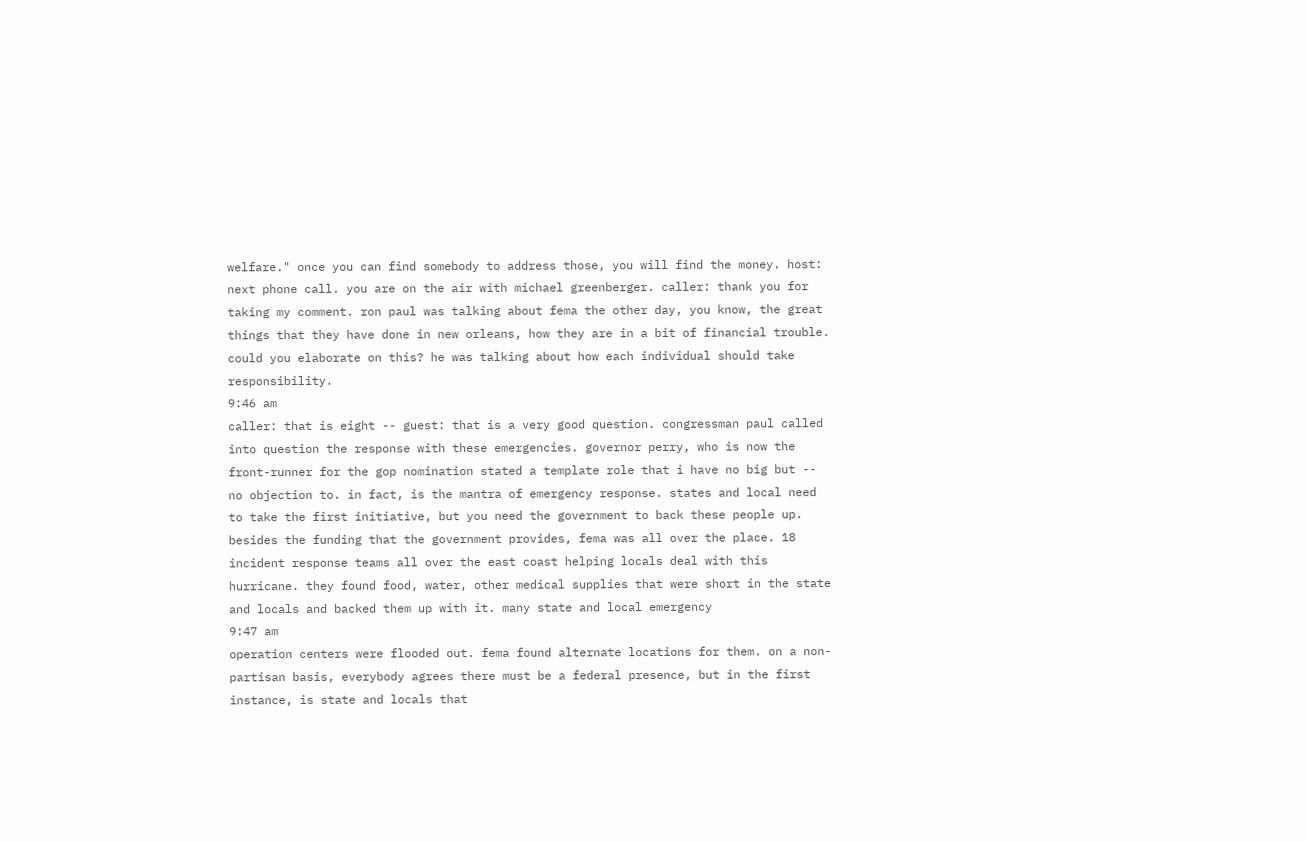welfare." once you can find somebody to address those, you will find the money. host: next phone call. you are on the air with michael greenberger. caller: thank you for taking my comment. ron paul was talking about fema the other day, you know, the great things that they have done in new orleans, how they are in a bit of financial trouble. could you elaborate on this? he was talking about how each individual should take responsibility.
9:46 am
caller: that is eight -- guest: that is a very good question. congressman paul called into question the response with these emergencies. governor perry, who is now the front-runner for the gop nomination stated a template role that i have no big but -- no objection to. in fact, is the mantra of emergency response. states and local need to take the first initiative, but you need the government to back these people up. besides the funding that the government provides, fema was all over the place. 18 incident response teams all over the east coast helping locals deal with this hurricane. they found food, water, other medical supplies that were short in the state and locals and backed them up with it. many state and local emergency
9:47 am
operation centers were flooded out. fema found alternate locations for them. on a non-partisan basis, everybody agrees there must be a federal presence, but in the first instance, is state and locals that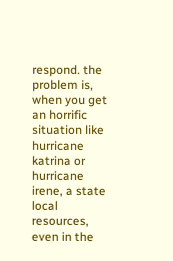respond. the problem is, when you get an horrific situation like hurricane katrina or hurricane irene, a state local resources, even in the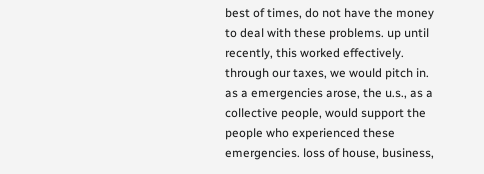best of times, do not have the money to deal with these problems. up until recently, this worked effectively. through our taxes, we would pitch in. as a emergencies arose, the u.s., as a collective people, would support the people who experienced these emergencies. loss of house, business,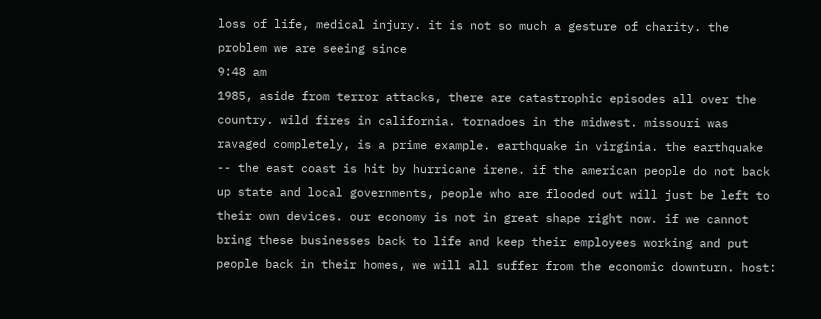loss of life, medical injury. it is not so much a gesture of charity. the problem we are seeing since
9:48 am
1985, aside from terror attacks, there are catastrophic episodes all over the country. wild fires in california. tornadoes in the midwest. missouri was ravaged completely, is a prime example. earthquake in virginia. the earthquake -- the east coast is hit by hurricane irene. if the american people do not back up state and local governments, people who are flooded out will just be left to their own devices. our economy is not in great shape right now. if we cannot bring these businesses back to life and keep their employees working and put people back in their homes, we will all suffer from the economic downturn. host: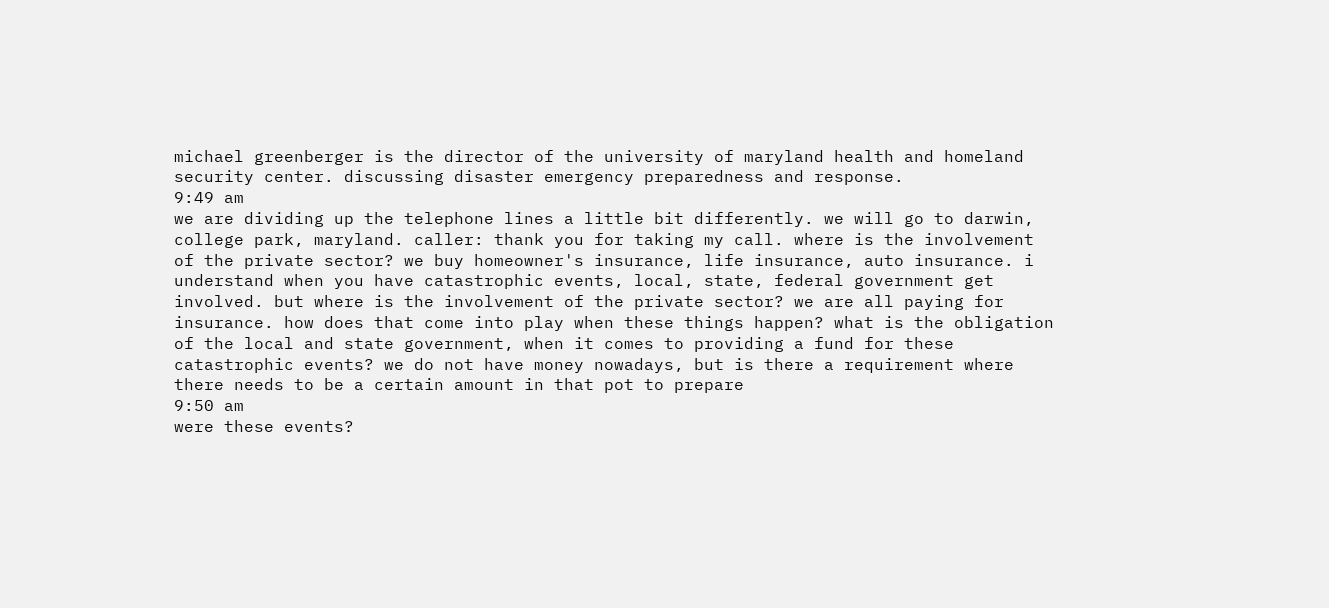michael greenberger is the director of the university of maryland health and homeland security center. discussing disaster emergency preparedness and response.
9:49 am
we are dividing up the telephone lines a little bit differently. we will go to darwin, college park, maryland. caller: thank you for taking my call. where is the involvement of the private sector? we buy homeowner's insurance, life insurance, auto insurance. i understand when you have catastrophic events, local, state, federal government get involved. but where is the involvement of the private sector? we are all paying for insurance. how does that come into play when these things happen? what is the obligation of the local and state government, when it comes to providing a fund for these catastrophic events? we do not have money nowadays, but is there a requirement where there needs to be a certain amount in that pot to prepare
9:50 am
were these events?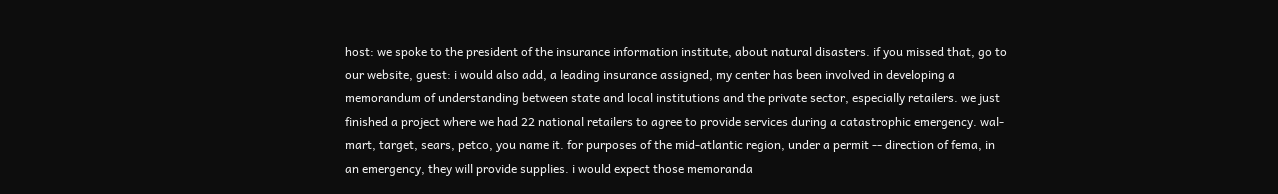host: we spoke to the president of the insurance information institute, about natural disasters. if you missed that, go to our website, guest: i would also add, a leading insurance assigned, my center has been involved in developing a memorandum of understanding between state and local institutions and the private sector, especially retailers. we just finished a project where we had 22 national retailers to agree to provide services during a catastrophic emergency. wal-mart, target, sears, petco, you name it. for purposes of the mid-atlantic region, under a permit -- direction of fema, in an emergency, they will provide supplies. i would expect those memoranda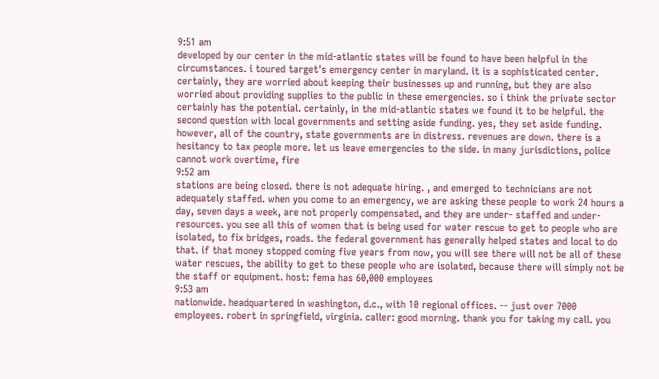9:51 am
developed by our center in the mid-atlantic states will be found to have been helpful in the circumstances. i toured target's emergency center in maryland. it is a sophisticated center. certainly, they are worried about keeping their businesses up and running, but they are also worried about providing supplies to the public in these emergencies. so i think the private sector certainly has the potential. certainly, in the mid-atlantic states we found it to be helpful. the second question with local governments and setting aside funding. yes, they set aside funding. however, all of the country, state governments are in distress. revenues are down. there is a hesitancy to tax people more. let us leave emergencies to the side. in many jurisdictions, police cannot work overtime, fire
9:52 am
stations are being closed. there is not adequate hiring. , and emerged to technicians are not adequately staffed. when you come to an emergency, we are asking these people to work 24 hours a day, seven days a week, are not properly compensated, and they are under- staffed and under-resources. you see all this of women that is being used for water rescue to get to people who are isolated, to fix bridges, roads. the federal government has generally helped states and local to do that. if that money stopped coming five years from now, you will see there will not be all of these water rescues, the ability to get to these people who are isolated, because there will simply not be the staff or equipment. host: fema has 60,000 employees
9:53 am
nationwide. headquartered in washington, d.c., with 10 regional offices. -- just over 7000 employees. robert in springfield, virginia. caller: good morning. thank you for taking my call. you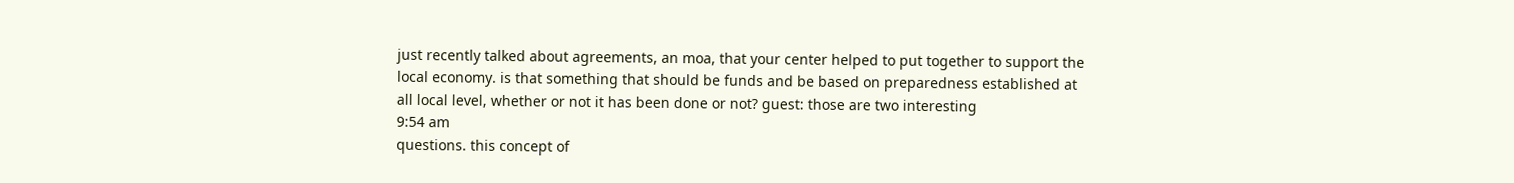just recently talked about agreements, an moa, that your center helped to put together to support the local economy. is that something that should be funds and be based on preparedness established at all local level, whether or not it has been done or not? guest: those are two interesting
9:54 am
questions. this concept of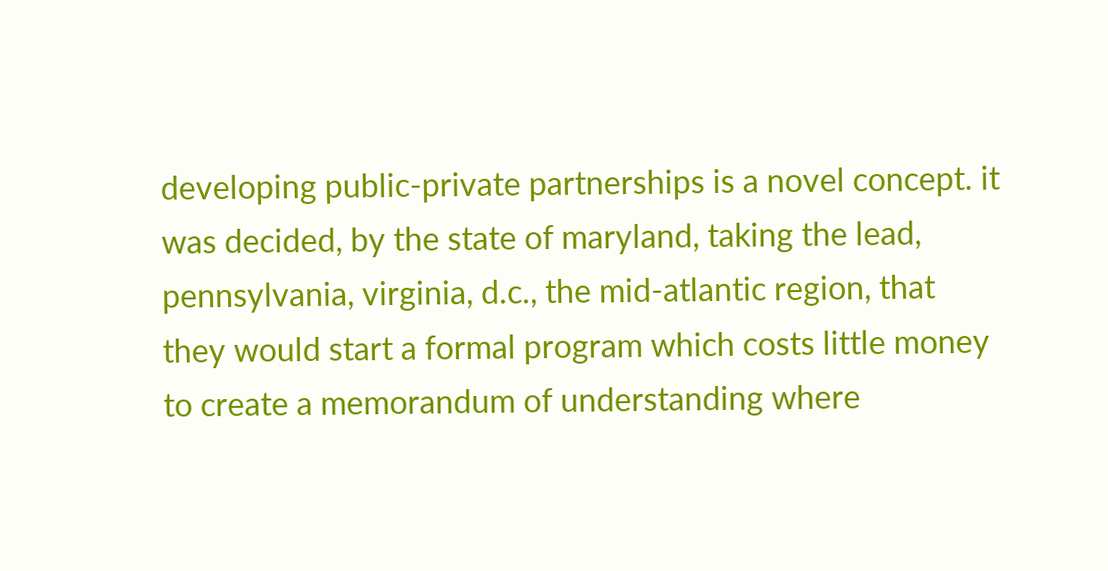developing public-private partnerships is a novel concept. it was decided, by the state of maryland, taking the lead, pennsylvania, virginia, d.c., the mid-atlantic region, that they would start a formal program which costs little money to create a memorandum of understanding where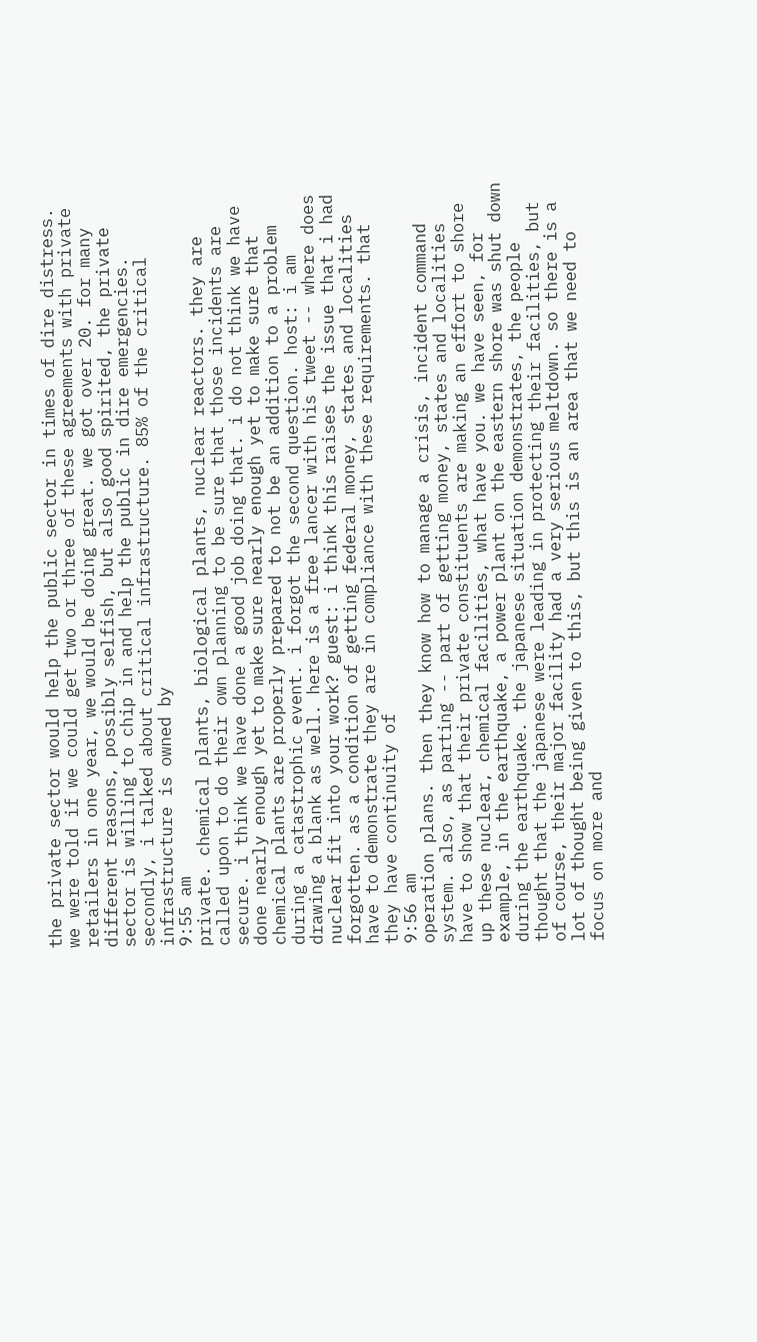the private sector would help the public sector in times of dire distress. we were told if we could get two or three of these agreements with private retailers in one year, we would be doing great. we got over 20. for many different reasons, possibly selfish, but also good spirited, the private sector is willing to chip in and help the public in dire emergencies. secondly, i talked about critical infrastructure. 85% of the critical infrastructure is owned by
9:55 am
private. chemical plants, biological plants, nuclear reactors. they are called upon to do their own planning to be sure that those incidents are secure. i think we have done a good job doing that. i do not think we have done nearly enough yet to make sure nearly enough yet to make sure that chemical plants are properly prepared to not be an addition to a problem during a catastrophic event. i forgot the second question. host: i am drawing a blank as well. here is a free lancer with his tweet -- where does nuclear fit into your work? guest: i think this raises the issue that i had forgotten. as a condition of getting federal money, states and localities have to demonstrate they are in compliance with these requirements. that they have continuity of
9:56 am
operation plans. then they know how to manage a crisis, incident command system. also, as parting -- part of getting money, states and localities have to show that their private constituents are making an effort to shore up these nuclear, chemical facilities, what have you. we have seen, for example, in the earthquake, a power plant on the eastern shore was shut down during the earthquake. the japanese situation demonstrates, the people thought that the japanese were leading in protecting their facilities, but of course, their major facility had a very serious meltdown. so there is a lot of thought being given to this, but this is an area that we need to focus on more and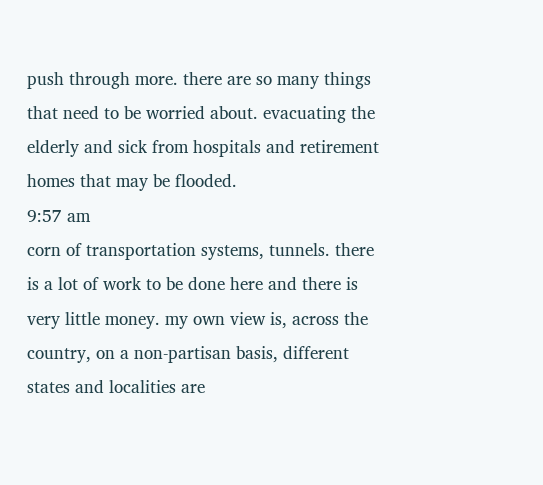push through more. there are so many things that need to be worried about. evacuating the elderly and sick from hospitals and retirement homes that may be flooded.
9:57 am
corn of transportation systems, tunnels. there is a lot of work to be done here and there is very little money. my own view is, across the country, on a non-partisan basis, different states and localities are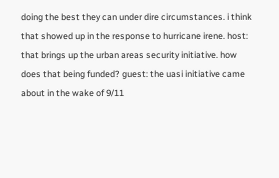doing the best they can under dire circumstances. i think that showed up in the response to hurricane irene. host: that brings up the urban areas security initiative. how does that being funded? guest: the uasi initiative came about in the wake of 9/11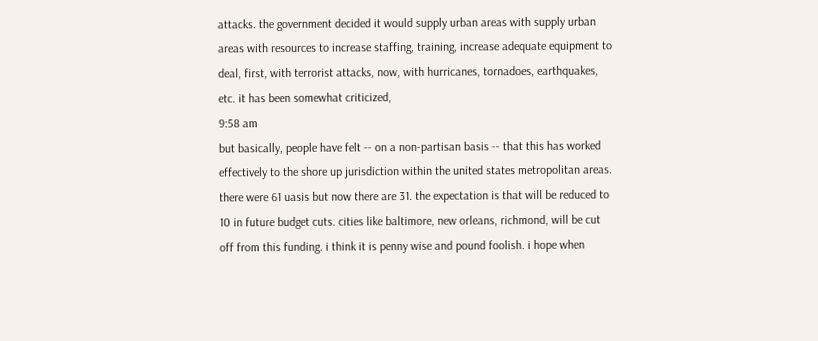attacks. the government decided it would supply urban areas with supply urban areas with resources to increase staffing, training, increase adequate equipment to deal, first, with terrorist attacks, now, with hurricanes, tornadoes, earthquakes, etc. it has been somewhat criticized,
9:58 am
but basically, people have felt -- on a non-partisan basis -- that this has worked effectively to the shore up jurisdiction within the united states metropolitan areas. there were 61 uasis but now there are 31. the expectation is that will be reduced to 10 in future budget cuts. cities like baltimore, new orleans, richmond, will be cut off from this funding. i think it is penny wise and pound foolish. i hope when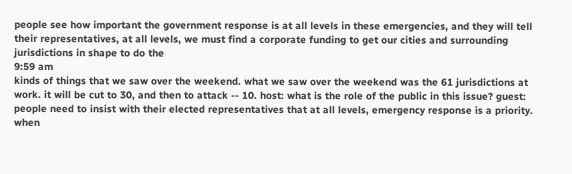people see how important the government response is at all levels in these emergencies, and they will tell their representatives, at all levels, we must find a corporate funding to get our cities and surrounding jurisdictions in shape to do the
9:59 am
kinds of things that we saw over the weekend. what we saw over the weekend was the 61 jurisdictions at work. it will be cut to 30, and then to attack -- 10. host: what is the role of the public in this issue? guest: people need to insist with their elected representatives that at all levels, emergency response is a priority. when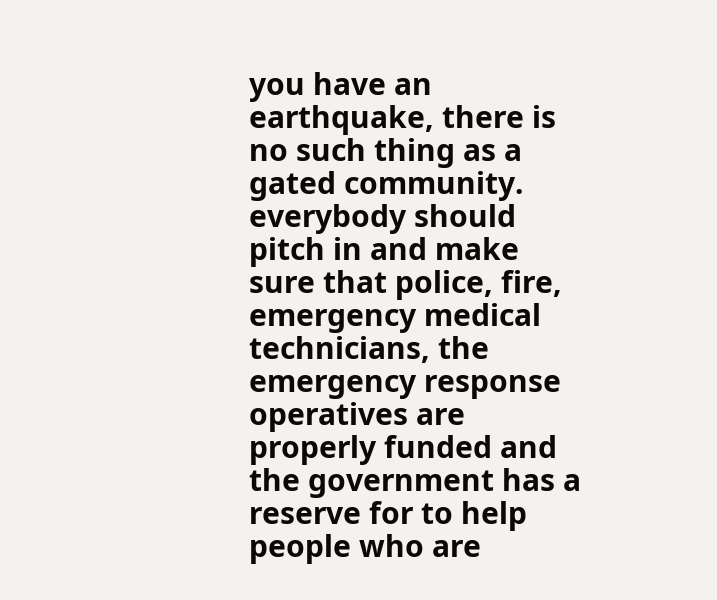you have an earthquake, there is no such thing as a gated community. everybody should pitch in and make sure that police, fire, emergency medical technicians, the emergency response operatives are properly funded and the government has a reserve for to help people who are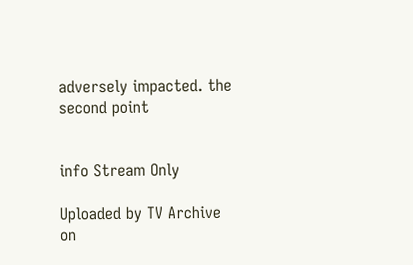adversely impacted. the second point


info Stream Only

Uploaded by TV Archive on